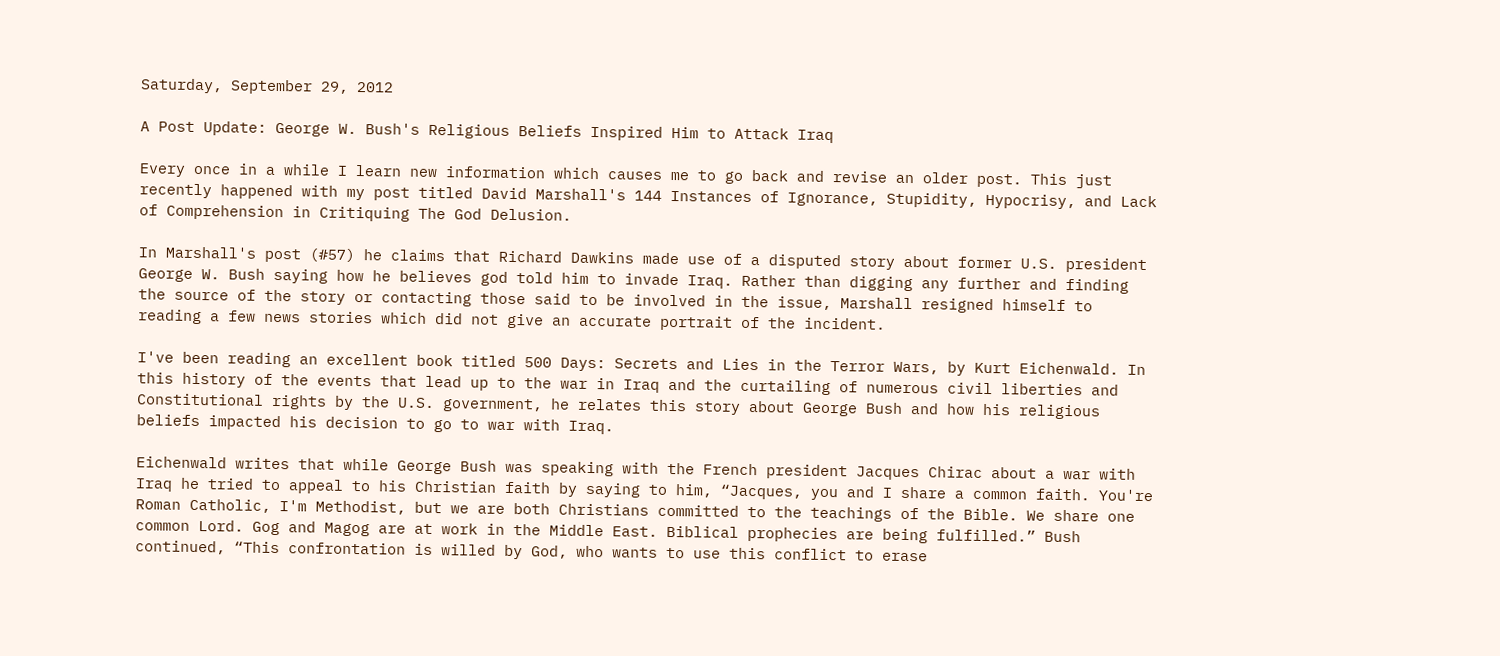Saturday, September 29, 2012

A Post Update: George W. Bush's Religious Beliefs Inspired Him to Attack Iraq

Every once in a while I learn new information which causes me to go back and revise an older post. This just recently happened with my post titled David Marshall's 144 Instances of Ignorance, Stupidity, Hypocrisy, and Lack of Comprehension in Critiquing The God Delusion.

In Marshall's post (#57) he claims that Richard Dawkins made use of a disputed story about former U.S. president George W. Bush saying how he believes god told him to invade Iraq. Rather than digging any further and finding the source of the story or contacting those said to be involved in the issue, Marshall resigned himself to reading a few news stories which did not give an accurate portrait of the incident.

I've been reading an excellent book titled 500 Days: Secrets and Lies in the Terror Wars, by Kurt Eichenwald. In this history of the events that lead up to the war in Iraq and the curtailing of numerous civil liberties and Constitutional rights by the U.S. government, he relates this story about George Bush and how his religious beliefs impacted his decision to go to war with Iraq.

Eichenwald writes that while George Bush was speaking with the French president Jacques Chirac about a war with Iraq he tried to appeal to his Christian faith by saying to him, “Jacques, you and I share a common faith. You're Roman Catholic, I'm Methodist, but we are both Christians committed to the teachings of the Bible. We share one common Lord. Gog and Magog are at work in the Middle East. Biblical prophecies are being fulfilled.” Bush continued, “This confrontation is willed by God, who wants to use this conflict to erase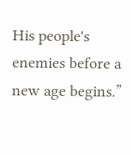His people's enemies before a new age begins.”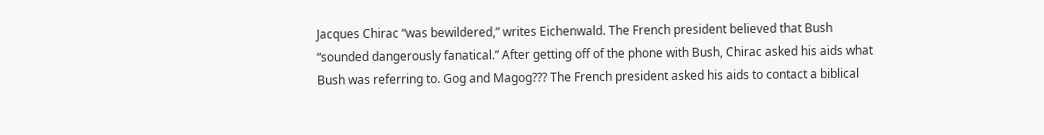Jacques Chirac “was bewildered,” writes Eichenwald. The French president believed that Bush “sounded dangerously fanatical.” After getting off of the phone with Bush, Chirac asked his aids what Bush was referring to. Gog and Magog??? The French president asked his aids to contact a biblical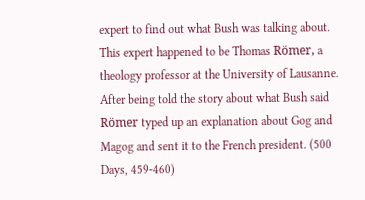expert to find out what Bush was talking about. This expert happened to be Thomas Römer, a theology professor at the University of Lausanne. After being told the story about what Bush said Römer typed up an explanation about Gog and Magog and sent it to the French president. (500 Days, 459-460)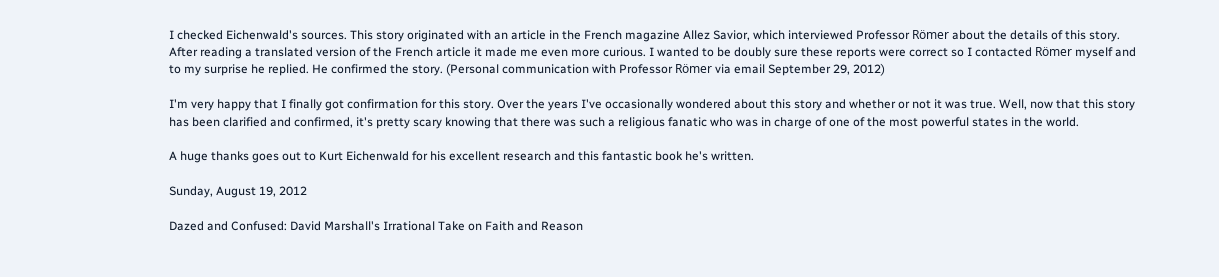I checked Eichenwald's sources. This story originated with an article in the French magazine Allez Savior, which interviewed Professor Römer about the details of this story. After reading a translated version of the French article it made me even more curious. I wanted to be doubly sure these reports were correct so I contacted Römer myself and to my surprise he replied. He confirmed the story. (Personal communication with Professor Römer via email September 29, 2012)

I'm very happy that I finally got confirmation for this story. Over the years I've occasionally wondered about this story and whether or not it was true. Well, now that this story has been clarified and confirmed, it's pretty scary knowing that there was such a religious fanatic who was in charge of one of the most powerful states in the world.

A huge thanks goes out to Kurt Eichenwald for his excellent research and this fantastic book he's written.

Sunday, August 19, 2012

Dazed and Confused: David Marshall's Irrational Take on Faith and Reason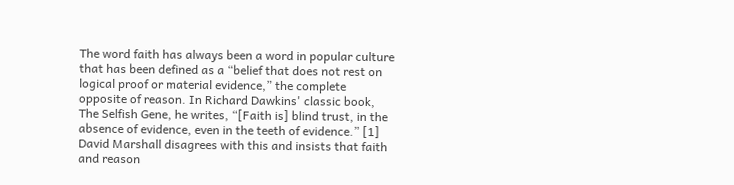The word faith has always been a word in popular culture that has been defined as a “belief that does not rest on logical proof or material evidence,” the complete opposite of reason. In Richard Dawkins' classic book, The Selfish Gene, he writes, “[Faith is] blind trust, in the absence of evidence, even in the teeth of evidence.” [1] David Marshall disagrees with this and insists that faith and reason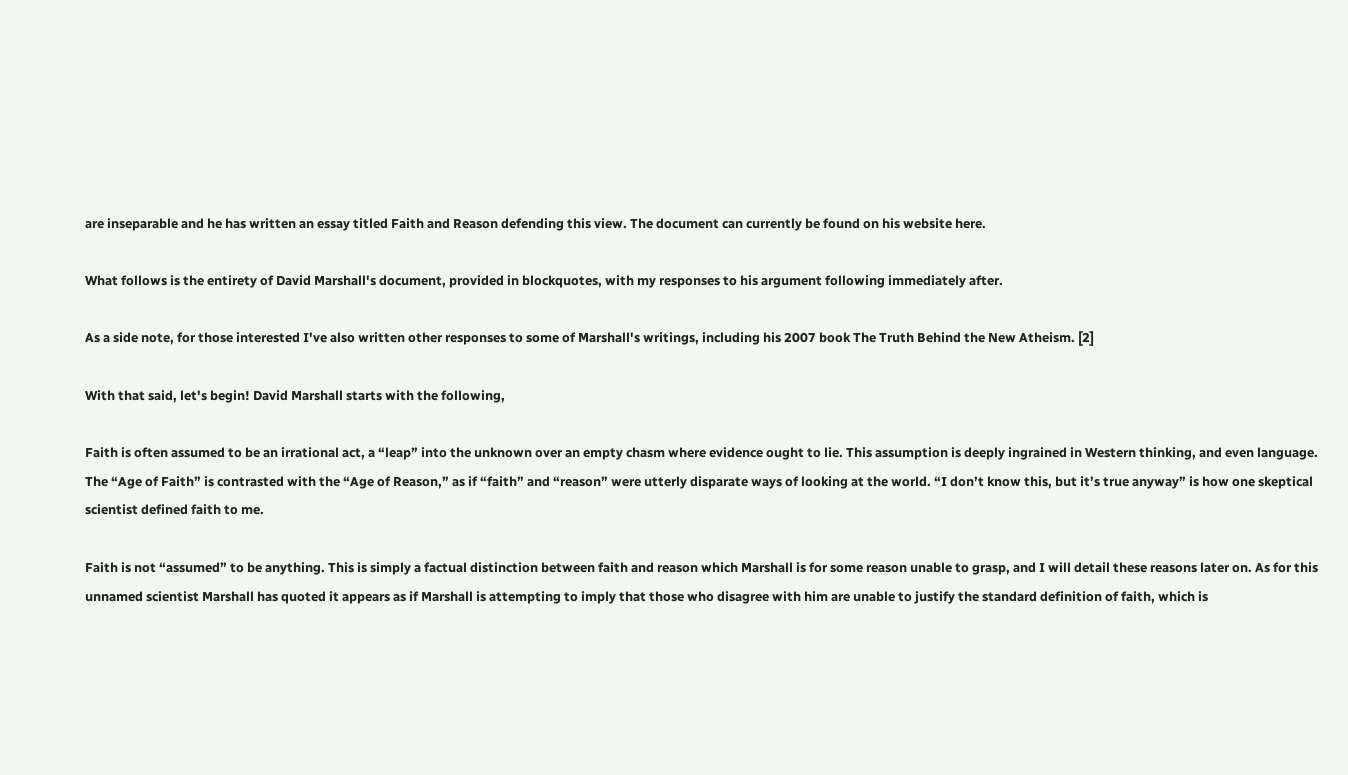are inseparable and he has written an essay titled Faith and Reason defending this view. The document can currently be found on his website here.

What follows is the entirety of David Marshall's document, provided in blockquotes, with my responses to his argument following immediately after.

As a side note, for those interested I've also written other responses to some of Marshall's writings, including his 2007 book The Truth Behind the New Atheism. [2]

With that said, let's begin! David Marshall starts with the following,

Faith is often assumed to be an irrational act, a “leap” into the unknown over an empty chasm where evidence ought to lie. This assumption is deeply ingrained in Western thinking, and even language. The “Age of Faith” is contrasted with the “Age of Reason,” as if “faith” and “reason” were utterly disparate ways of looking at the world. “I don’t know this, but it’s true anyway” is how one skeptical scientist defined faith to me.

Faith is not “assumed” to be anything. This is simply a factual distinction between faith and reason which Marshall is for some reason unable to grasp, and I will detail these reasons later on. As for this unnamed scientist Marshall has quoted it appears as if Marshall is attempting to imply that those who disagree with him are unable to justify the standard definition of faith, which is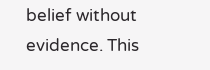belief without evidence. This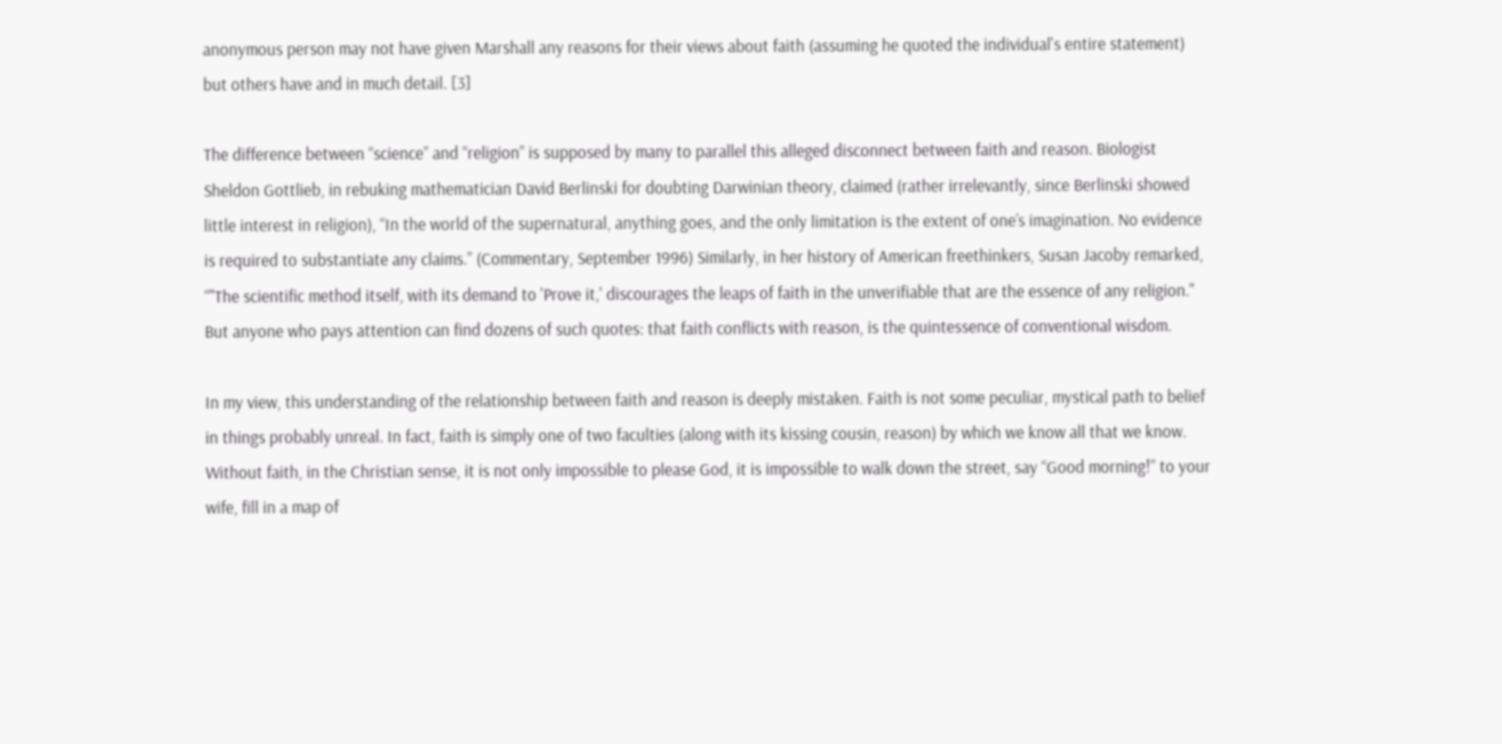anonymous person may not have given Marshall any reasons for their views about faith (assuming he quoted the individual's entire statement) but others have and in much detail. [3]

The difference between “science” and “religion” is supposed by many to parallel this alleged disconnect between faith and reason. Biologist Sheldon Gottlieb, in rebuking mathematician David Berlinski for doubting Darwinian theory, claimed (rather irrelevantly, since Berlinski showed little interest in religion), “In the world of the supernatural, anything goes, and the only limitation is the extent of one’s imagination. No evidence is required to substantiate any claims.” (Commentary, September 1996) Similarly, in her history of American freethinkers, Susan Jacoby remarked, “"The scientific method itself, with its demand to 'Prove it,' discourages the leaps of faith in the unverifiable that are the essence of any religion." But anyone who pays attention can find dozens of such quotes: that faith conflicts with reason, is the quintessence of conventional wisdom.

In my view, this understanding of the relationship between faith and reason is deeply mistaken. Faith is not some peculiar, mystical path to belief in things probably unreal. In fact, faith is simply one of two faculties (along with its kissing cousin, reason) by which we know all that we know. Without faith, in the Christian sense, it is not only impossible to please God, it is impossible to walk down the street, say “Good morning!” to your wife, fill in a map of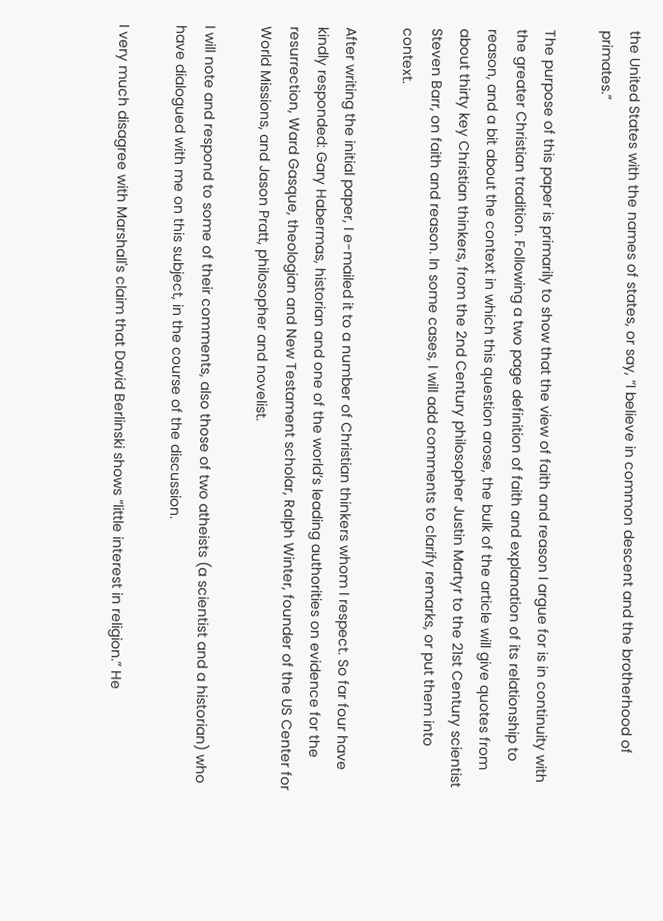the United States with the names of states, or say, “I believe in common descent and the brotherhood of primates.”

The purpose of this paper is primarily to show that the view of faith and reason I argue for is in continuity with the greater Christian tradition. Following a two page definition of faith and explanation of its relationship to reason, and a bit about the context in which this question arose, the bulk of the article will give quotes from about thirty key Christian thinkers, from the 2nd Century philosopher Justin Martyr to the 21st Century scientist Steven Barr, on faith and reason. In some cases, I will add comments to clarify remarks, or put them into context.

After writing the initial paper, I e-mailed it to a number of Christian thinkers whom I respect. So far four have kindly responded: Gary Habermas, historian and one of the world’s leading authorities on evidence for the resurrection, Ward Gasque, theologian and New Testament scholar, Ralph Winter, founder of the US Center for World Missions, and Jason Pratt, philosopher and novelist.

I will note and respond to some of their comments, also those of two atheists (a scientist and a historian) who have dialogued with me on this subject, in the course of the discussion.

I very much disagree with Marshall's claim that David Berlinski shows “little interest in religion.” He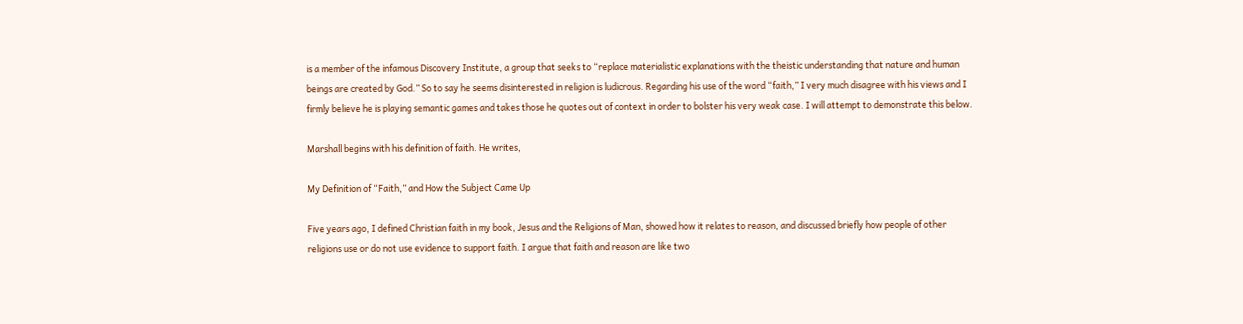is a member of the infamous Discovery Institute, a group that seeks to “replace materialistic explanations with the theistic understanding that nature and human beings are created by God.” So to say he seems disinterested in religion is ludicrous. Regarding his use of the word “faith,” I very much disagree with his views and I firmly believe he is playing semantic games and takes those he quotes out of context in order to bolster his very weak case. I will attempt to demonstrate this below.

Marshall begins with his definition of faith. He writes,

My Definition of “Faith,” and How the Subject Came Up

Five years ago, I defined Christian faith in my book, Jesus and the Religions of Man, showed how it relates to reason, and discussed briefly how people of other religions use or do not use evidence to support faith. I argue that faith and reason are like two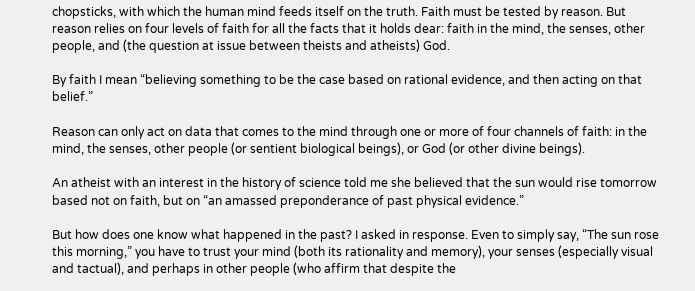chopsticks, with which the human mind feeds itself on the truth. Faith must be tested by reason. But reason relies on four levels of faith for all the facts that it holds dear: faith in the mind, the senses, other people, and (the question at issue between theists and atheists) God.

By faith I mean “believing something to be the case based on rational evidence, and then acting on that belief.”

Reason can only act on data that comes to the mind through one or more of four channels of faith: in the mind, the senses, other people (or sentient biological beings), or God (or other divine beings).

An atheist with an interest in the history of science told me she believed that the sun would rise tomorrow based not on faith, but on “an amassed preponderance of past physical evidence.”

But how does one know what happened in the past? I asked in response. Even to simply say, “The sun rose this morning,” you have to trust your mind (both its rationality and memory), your senses (especially visual and tactual), and perhaps in other people (who affirm that despite the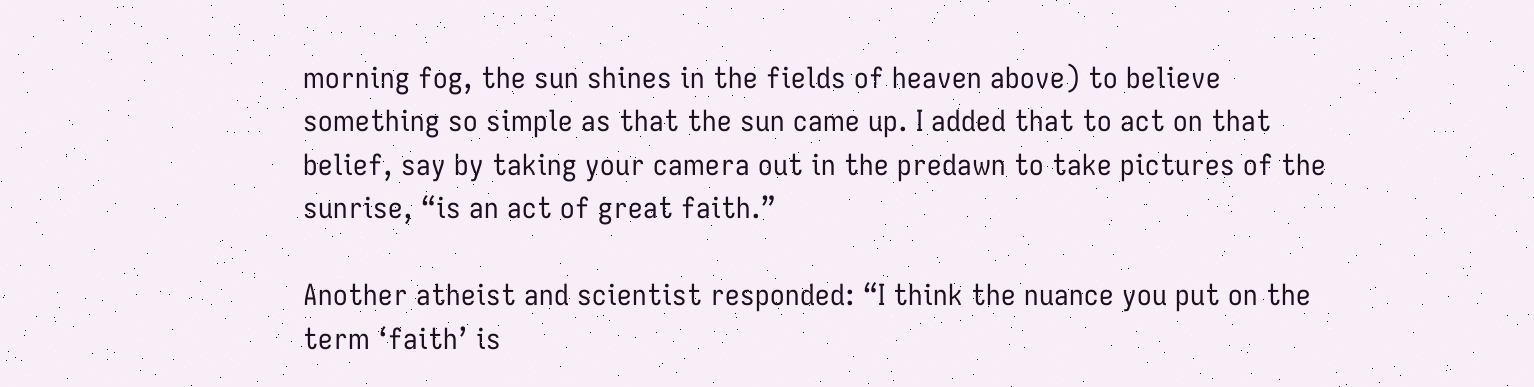morning fog, the sun shines in the fields of heaven above) to believe something so simple as that the sun came up. I added that to act on that belief, say by taking your camera out in the predawn to take pictures of the sunrise, “is an act of great faith.”

Another atheist and scientist responded: “I think the nuance you put on the term ‘faith’ is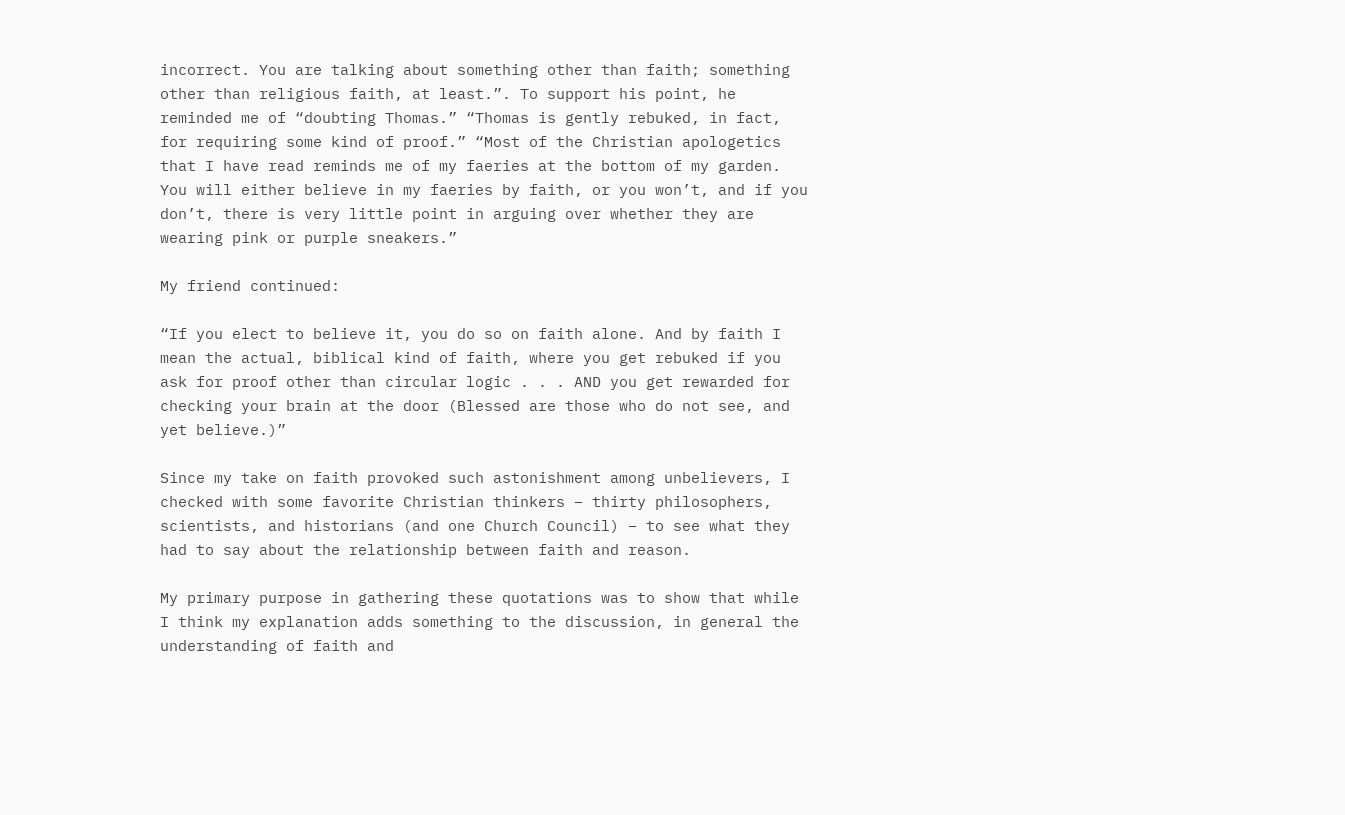incorrect. You are talking about something other than faith; something other than religious faith, at least.”. To support his point, he reminded me of “doubting Thomas.” “Thomas is gently rebuked, in fact, for requiring some kind of proof.” “Most of the Christian apologetics that I have read reminds me of my faeries at the bottom of my garden. You will either believe in my faeries by faith, or you won’t, and if you don’t, there is very little point in arguing over whether they are wearing pink or purple sneakers.”

My friend continued:

“If you elect to believe it, you do so on faith alone. And by faith I mean the actual, biblical kind of faith, where you get rebuked if you ask for proof other than circular logic . . . AND you get rewarded for checking your brain at the door (Blessed are those who do not see, and yet believe.)”

Since my take on faith provoked such astonishment among unbelievers, I checked with some favorite Christian thinkers – thirty philosophers, scientists, and historians (and one Church Council) – to see what they had to say about the relationship between faith and reason.

My primary purpose in gathering these quotations was to show that while I think my explanation adds something to the discussion, in general the understanding of faith and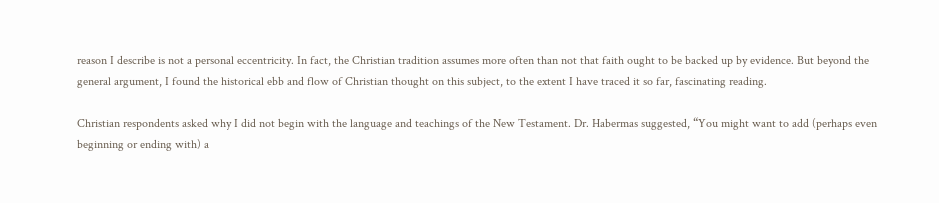reason I describe is not a personal eccentricity. In fact, the Christian tradition assumes more often than not that faith ought to be backed up by evidence. But beyond the general argument, I found the historical ebb and flow of Christian thought on this subject, to the extent I have traced it so far, fascinating reading.

Christian respondents asked why I did not begin with the language and teachings of the New Testament. Dr. Habermas suggested, “You might want to add (perhaps even beginning or ending with) a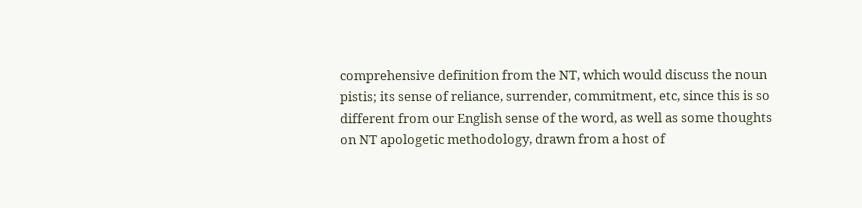comprehensive definition from the NT, which would discuss the noun pistis; its sense of reliance, surrender, commitment, etc, since this is so different from our English sense of the word, as well as some thoughts on NT apologetic methodology, drawn from a host of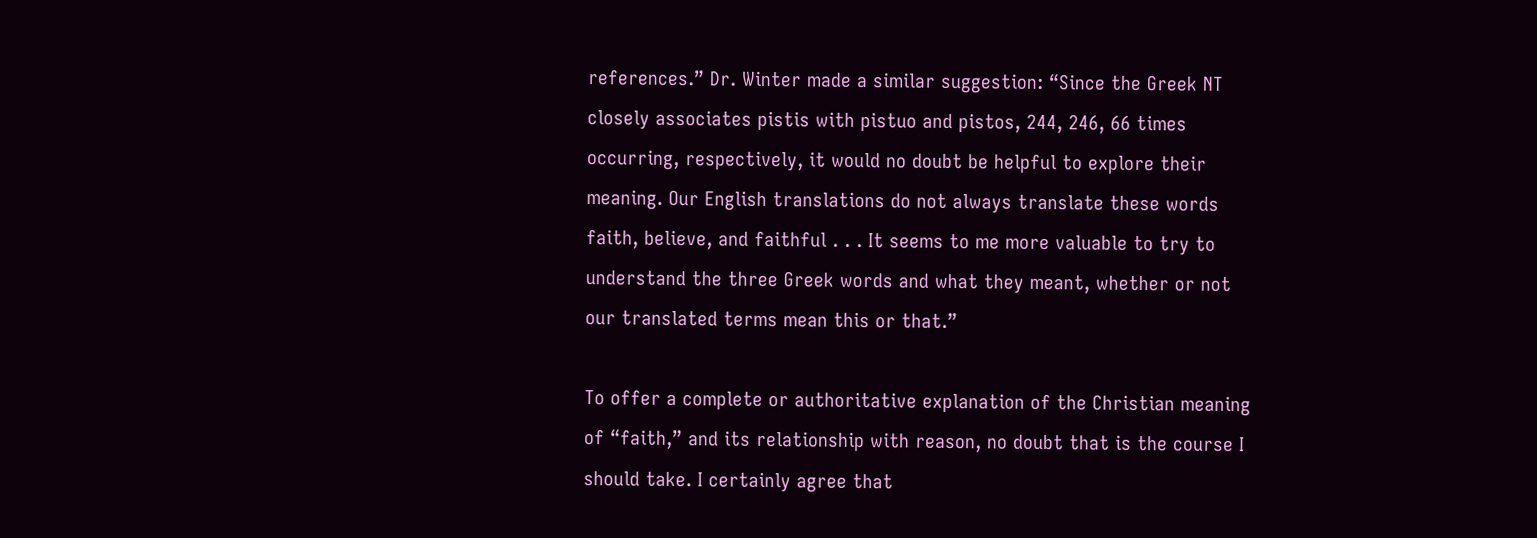references.” Dr. Winter made a similar suggestion: “Since the Greek NT closely associates pistis with pistuo and pistos, 244, 246, 66 times occurring, respectively, it would no doubt be helpful to explore their meaning. Our English translations do not always translate these words faith, believe, and faithful . . . It seems to me more valuable to try to understand the three Greek words and what they meant, whether or not our translated terms mean this or that.”

To offer a complete or authoritative explanation of the Christian meaning of “faith,” and its relationship with reason, no doubt that is the course I should take. I certainly agree that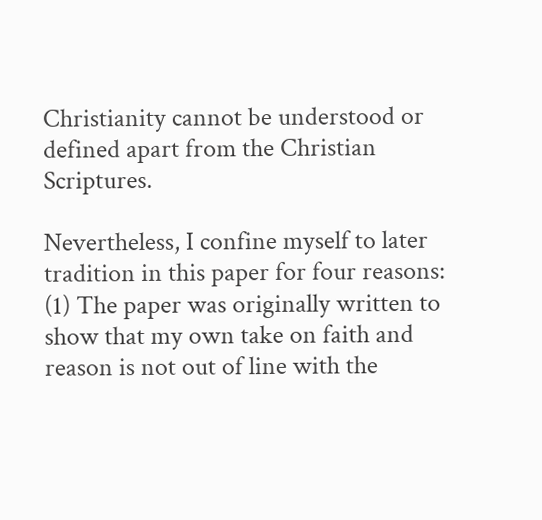Christianity cannot be understood or defined apart from the Christian Scriptures.

Nevertheless, I confine myself to later tradition in this paper for four reasons: (1) The paper was originally written to show that my own take on faith and reason is not out of line with the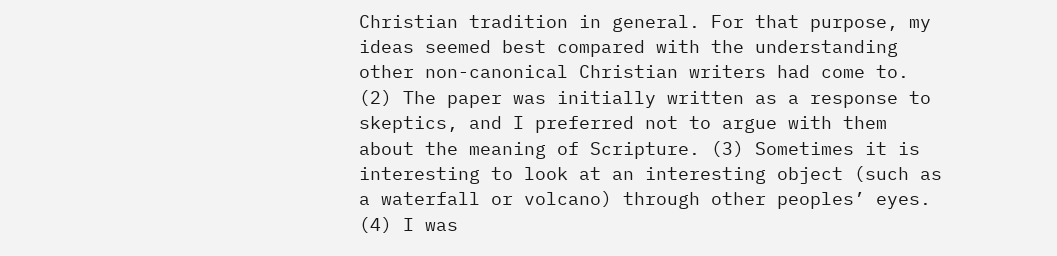Christian tradition in general. For that purpose, my ideas seemed best compared with the understanding other non-canonical Christian writers had come to. (2) The paper was initially written as a response to skeptics, and I preferred not to argue with them about the meaning of Scripture. (3) Sometimes it is interesting to look at an interesting object (such as a waterfall or volcano) through other peoples’ eyes. (4) I was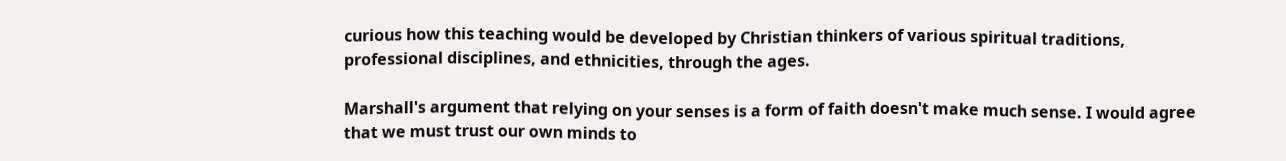curious how this teaching would be developed by Christian thinkers of various spiritual traditions, professional disciplines, and ethnicities, through the ages.

Marshall's argument that relying on your senses is a form of faith doesn't make much sense. I would agree that we must trust our own minds to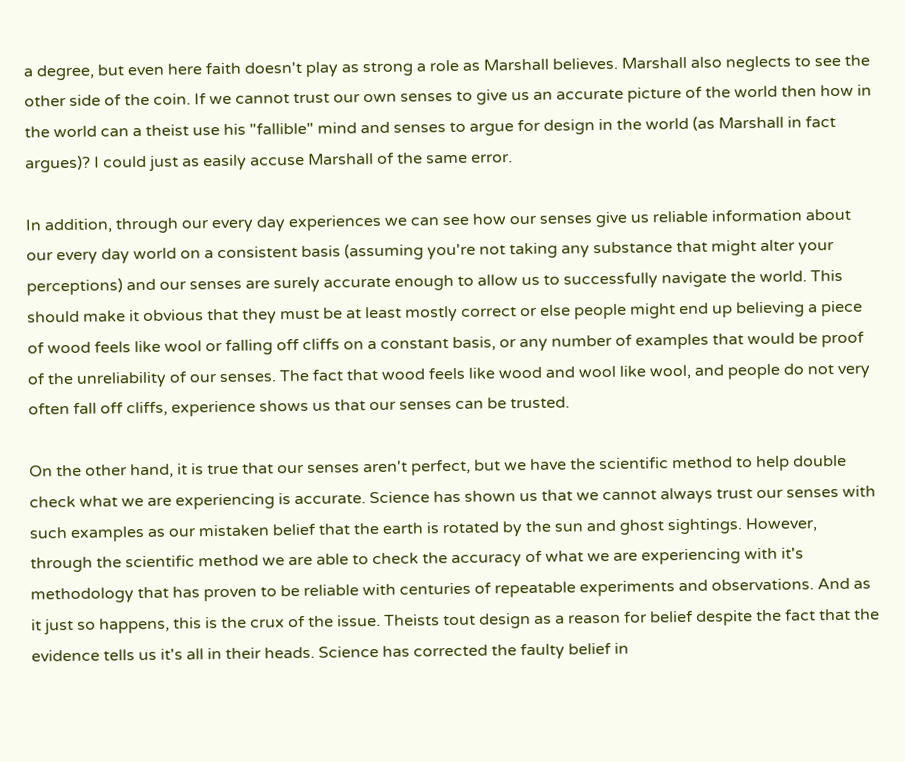a degree, but even here faith doesn't play as strong a role as Marshall believes. Marshall also neglects to see the other side of the coin. If we cannot trust our own senses to give us an accurate picture of the world then how in the world can a theist use his "fallible" mind and senses to argue for design in the world (as Marshall in fact argues)? I could just as easily accuse Marshall of the same error.

In addition, through our every day experiences we can see how our senses give us reliable information about our every day world on a consistent basis (assuming you're not taking any substance that might alter your perceptions) and our senses are surely accurate enough to allow us to successfully navigate the world. This should make it obvious that they must be at least mostly correct or else people might end up believing a piece of wood feels like wool or falling off cliffs on a constant basis, or any number of examples that would be proof of the unreliability of our senses. The fact that wood feels like wood and wool like wool, and people do not very often fall off cliffs, experience shows us that our senses can be trusted.

On the other hand, it is true that our senses aren't perfect, but we have the scientific method to help double check what we are experiencing is accurate. Science has shown us that we cannot always trust our senses with such examples as our mistaken belief that the earth is rotated by the sun and ghost sightings. However, through the scientific method we are able to check the accuracy of what we are experiencing with it's methodology that has proven to be reliable with centuries of repeatable experiments and observations. And as it just so happens, this is the crux of the issue. Theists tout design as a reason for belief despite the fact that the evidence tells us it's all in their heads. Science has corrected the faulty belief in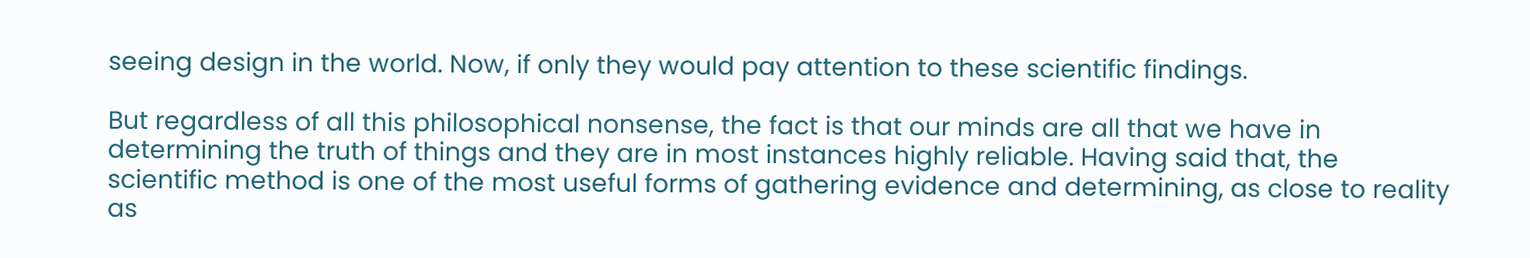seeing design in the world. Now, if only they would pay attention to these scientific findings.

But regardless of all this philosophical nonsense, the fact is that our minds are all that we have in determining the truth of things and they are in most instances highly reliable. Having said that, the scientific method is one of the most useful forms of gathering evidence and determining, as close to reality as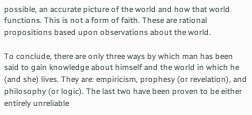possible, an accurate picture of the world and how that world functions. This is not a form of faith. These are rational propositions based upon observations about the world.

To conclude, there are only three ways by which man has been said to gain knowledge about himself and the world in which he (and she) lives. They are: empiricism, prophesy (or revelation), and philosophy (or logic). The last two have been proven to be either entirely unreliable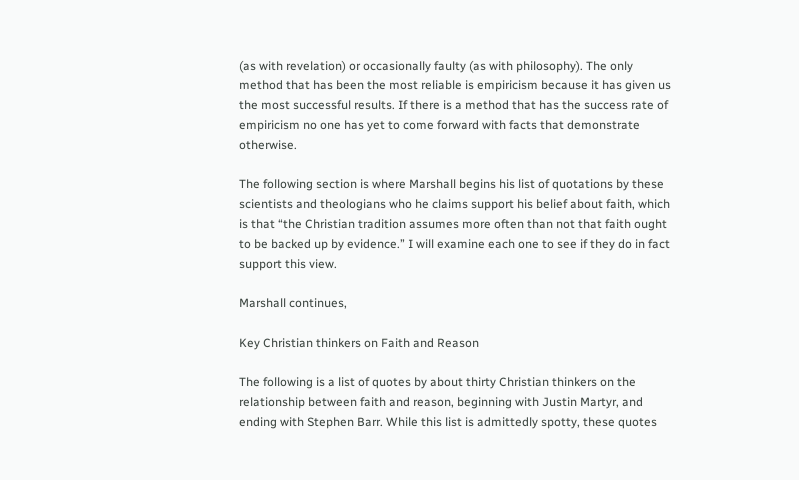(as with revelation) or occasionally faulty (as with philosophy). The only method that has been the most reliable is empiricism because it has given us the most successful results. If there is a method that has the success rate of empiricism no one has yet to come forward with facts that demonstrate otherwise.

The following section is where Marshall begins his list of quotations by these scientists and theologians who he claims support his belief about faith, which is that “the Christian tradition assumes more often than not that faith ought to be backed up by evidence.” I will examine each one to see if they do in fact support this view.

Marshall continues,

Key Christian thinkers on Faith and Reason

The following is a list of quotes by about thirty Christian thinkers on the relationship between faith and reason, beginning with Justin Martyr, and ending with Stephen Barr. While this list is admittedly spotty, these quotes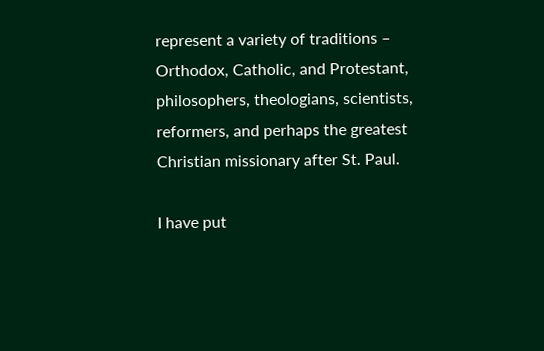represent a variety of traditions – Orthodox, Catholic, and Protestant, philosophers, theologians, scientists, reformers, and perhaps the greatest Christian missionary after St. Paul.

I have put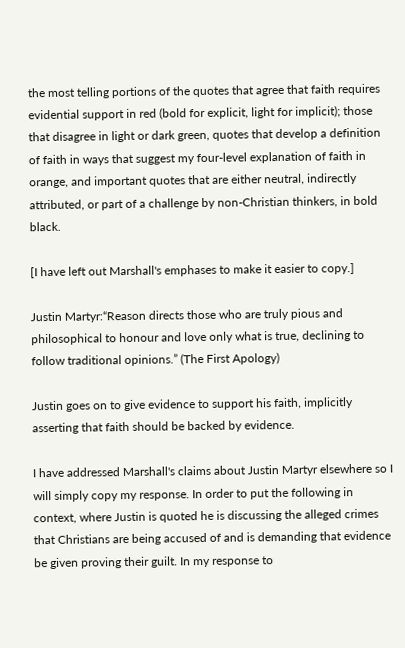the most telling portions of the quotes that agree that faith requires evidential support in red (bold for explicit, light for implicit); those that disagree in light or dark green, quotes that develop a definition of faith in ways that suggest my four-level explanation of faith in orange, and important quotes that are either neutral, indirectly attributed, or part of a challenge by non-Christian thinkers, in bold black.

[I have left out Marshall's emphases to make it easier to copy.]

Justin Martyr:“Reason directs those who are truly pious and philosophical to honour and love only what is true, declining to follow traditional opinions.” (The First Apology)

Justin goes on to give evidence to support his faith, implicitly asserting that faith should be backed by evidence.

I have addressed Marshall's claims about Justin Martyr elsewhere so I will simply copy my response. In order to put the following in context, where Justin is quoted he is discussing the alleged crimes that Christians are being accused of and is demanding that evidence be given proving their guilt. In my response to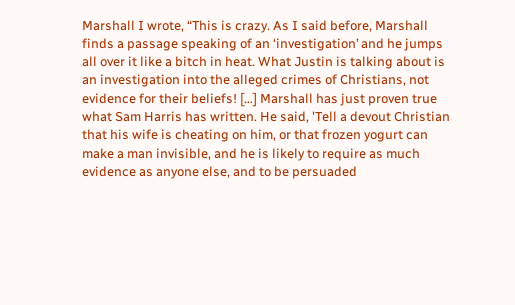Marshall I wrote, “This is crazy. As I said before, Marshall finds a passage speaking of an ‘investigation’ and he jumps all over it like a bitch in heat. What Justin is talking about is an investigation into the alleged crimes of Christians, not evidence for their beliefs! […] Marshall has just proven true what Sam Harris has written. He said, 'Tell a devout Christian that his wife is cheating on him, or that frozen yogurt can make a man invisible, and he is likely to require as much evidence as anyone else, and to be persuaded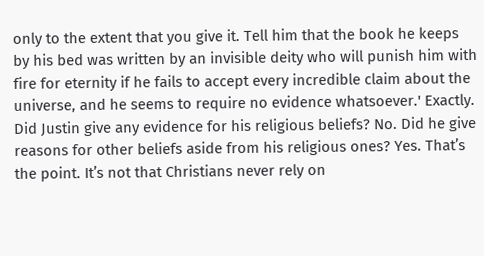only to the extent that you give it. Tell him that the book he keeps by his bed was written by an invisible deity who will punish him with fire for eternity if he fails to accept every incredible claim about the universe, and he seems to require no evidence whatsoever.' Exactly. Did Justin give any evidence for his religious beliefs? No. Did he give reasons for other beliefs aside from his religious ones? Yes. That’s the point. It’s not that Christians never rely on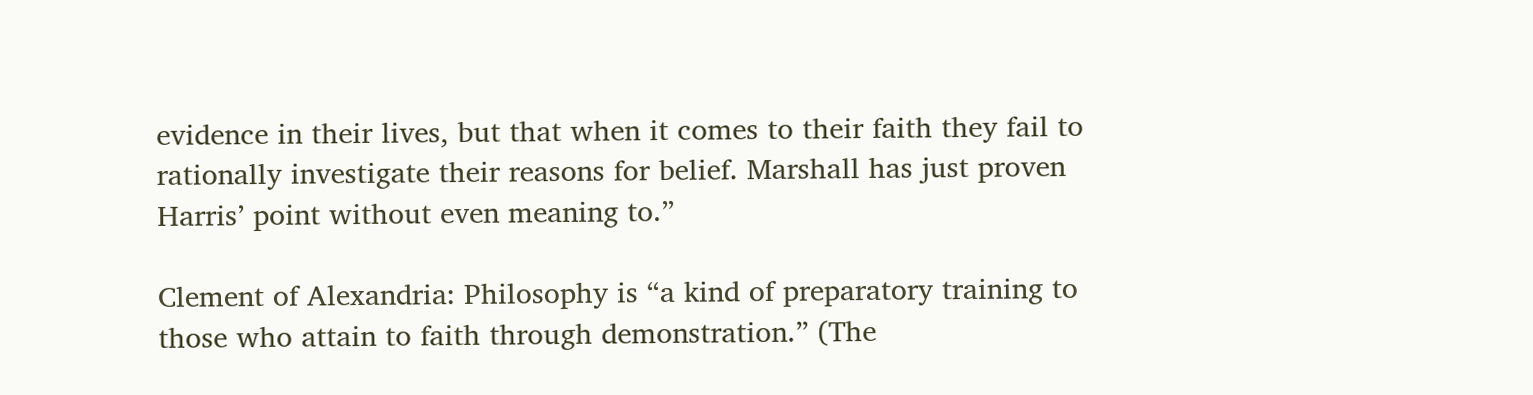evidence in their lives, but that when it comes to their faith they fail to rationally investigate their reasons for belief. Marshall has just proven Harris’ point without even meaning to.”

Clement of Alexandria: Philosophy is “a kind of preparatory training to those who attain to faith through demonstration.” (The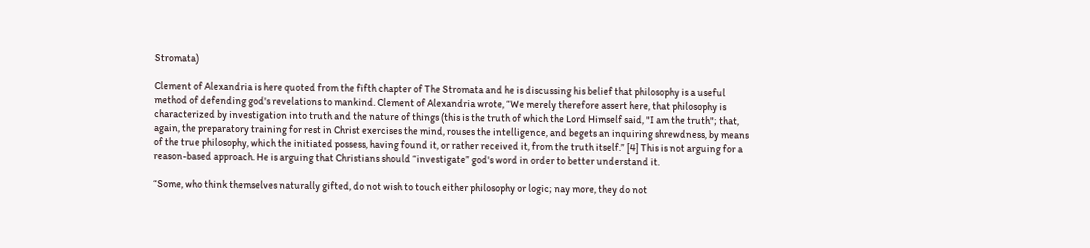Stromata)

Clement of Alexandria is here quoted from the fifth chapter of The Stromata and he is discussing his belief that philosophy is a useful method of defending god's revelations to mankind. Clement of Alexandria wrote, “We merely therefore assert here, that philosophy is characterized by investigation into truth and the nature of things (this is the truth of which the Lord Himself said, "I am the truth"; that, again, the preparatory training for rest in Christ exercises the mind, rouses the intelligence, and begets an inquiring shrewdness, by means of the true philosophy, which the initiated possess, having found it, or rather received it, from the truth itself.” [4] This is not arguing for a reason-based approach. He is arguing that Christians should “investigate” god's word in order to better understand it.

“Some, who think themselves naturally gifted, do not wish to touch either philosophy or logic; nay more, they do not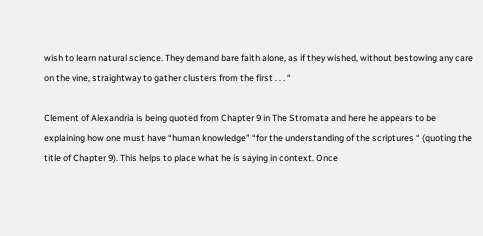wish to learn natural science. They demand bare faith alone, as if they wished, without bestowing any care on the vine, straightway to gather clusters from the first . . . “

Clement of Alexandria is being quoted from Chapter 9 in The Stromata and here he appears to be explaining how one must have “human knowledge” “for the understanding of the scriptures “ (quoting the title of Chapter 9). This helps to place what he is saying in context. Once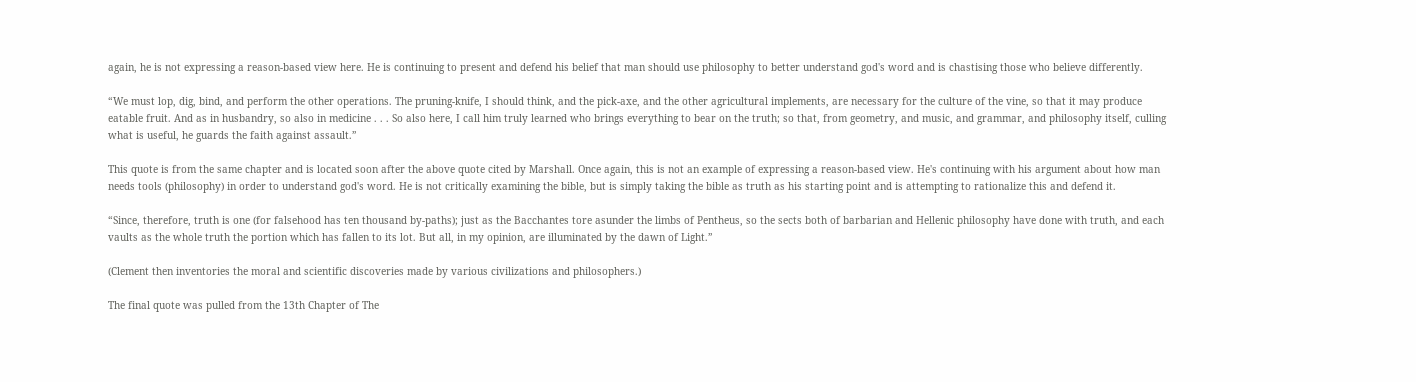again, he is not expressing a reason-based view here. He is continuing to present and defend his belief that man should use philosophy to better understand god's word and is chastising those who believe differently.

“We must lop, dig, bind, and perform the other operations. The pruning-knife, I should think, and the pick-axe, and the other agricultural implements, are necessary for the culture of the vine, so that it may produce eatable fruit. And as in husbandry, so also in medicine . . . So also here, I call him truly learned who brings everything to bear on the truth; so that, from geometry, and music, and grammar, and philosophy itself, culling what is useful, he guards the faith against assault.”

This quote is from the same chapter and is located soon after the above quote cited by Marshall. Once again, this is not an example of expressing a reason-based view. He's continuing with his argument about how man needs tools (philosophy) in order to understand god's word. He is not critically examining the bible, but is simply taking the bible as truth as his starting point and is attempting to rationalize this and defend it.

“Since, therefore, truth is one (for falsehood has ten thousand by-paths); just as the Bacchantes tore asunder the limbs of Pentheus, so the sects both of barbarian and Hellenic philosophy have done with truth, and each vaults as the whole truth the portion which has fallen to its lot. But all, in my opinion, are illuminated by the dawn of Light.”

(Clement then inventories the moral and scientific discoveries made by various civilizations and philosophers.)

The final quote was pulled from the 13th Chapter of The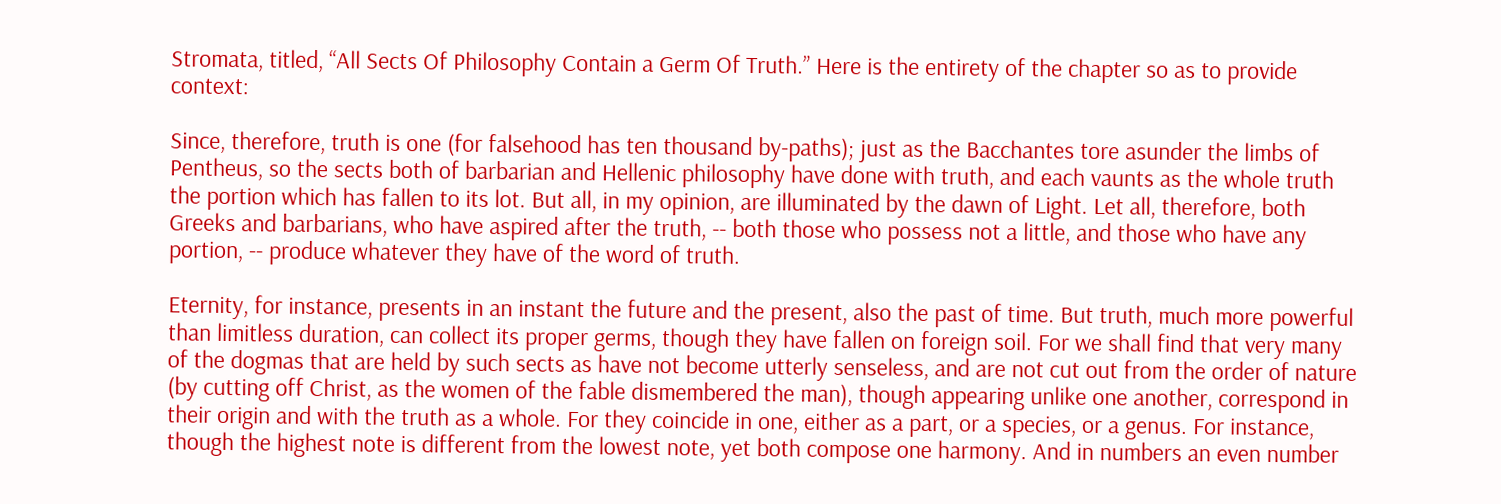Stromata, titled, “All Sects Of Philosophy Contain a Germ Of Truth.” Here is the entirety of the chapter so as to provide context:

Since, therefore, truth is one (for falsehood has ten thousand by-paths); just as the Bacchantes tore asunder the limbs of Pentheus, so the sects both of barbarian and Hellenic philosophy have done with truth, and each vaunts as the whole truth the portion which has fallen to its lot. But all, in my opinion, are illuminated by the dawn of Light. Let all, therefore, both Greeks and barbarians, who have aspired after the truth, -- both those who possess not a little, and those who have any portion, -- produce whatever they have of the word of truth.

Eternity, for instance, presents in an instant the future and the present, also the past of time. But truth, much more powerful than limitless duration, can collect its proper germs, though they have fallen on foreign soil. For we shall find that very many of the dogmas that are held by such sects as have not become utterly senseless, and are not cut out from the order of nature (by cutting off Christ, as the women of the fable dismembered the man), though appearing unlike one another, correspond in their origin and with the truth as a whole. For they coincide in one, either as a part, or a species, or a genus. For instance, though the highest note is different from the lowest note, yet both compose one harmony. And in numbers an even number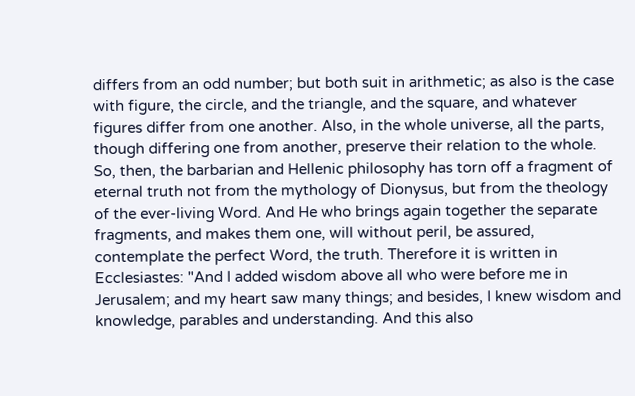differs from an odd number; but both suit in arithmetic; as also is the case with figure, the circle, and the triangle, and the square, and whatever figures differ from one another. Also, in the whole universe, all the parts, though differing one from another, preserve their relation to the whole. So, then, the barbarian and Hellenic philosophy has torn off a fragment of eternal truth not from the mythology of Dionysus, but from the theology of the ever-living Word. And He who brings again together the separate fragments, and makes them one, will without peril, be assured, contemplate the perfect Word, the truth. Therefore it is written in Ecclesiastes: "And I added wisdom above all who were before me in Jerusalem; and my heart saw many things; and besides, I knew wisdom and knowledge, parables and understanding. And this also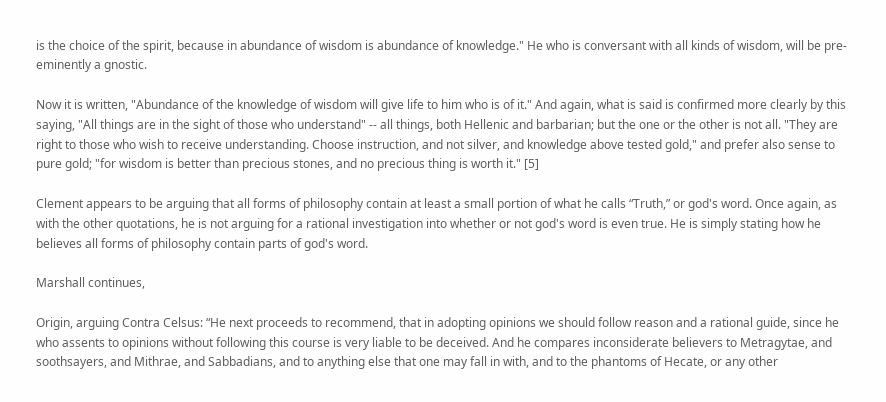is the choice of the spirit, because in abundance of wisdom is abundance of knowledge." He who is conversant with all kinds of wisdom, will be pre-eminently a gnostic.

Now it is written, "Abundance of the knowledge of wisdom will give life to him who is of it." And again, what is said is confirmed more clearly by this saying, "All things are in the sight of those who understand" -- all things, both Hellenic and barbarian; but the one or the other is not all. "They are right to those who wish to receive understanding. Choose instruction, and not silver, and knowledge above tested gold," and prefer also sense to pure gold; "for wisdom is better than precious stones, and no precious thing is worth it." [5]

Clement appears to be arguing that all forms of philosophy contain at least a small portion of what he calls “Truth,” or god's word. Once again, as with the other quotations, he is not arguing for a rational investigation into whether or not god's word is even true. He is simply stating how he believes all forms of philosophy contain parts of god's word.

Marshall continues,

Origin, arguing Contra Celsus: “He next proceeds to recommend, that in adopting opinions we should follow reason and a rational guide, since he who assents to opinions without following this course is very liable to be deceived. And he compares inconsiderate believers to Metragytae, and soothsayers, and Mithrae, and Sabbadians, and to anything else that one may fall in with, and to the phantoms of Hecate, or any other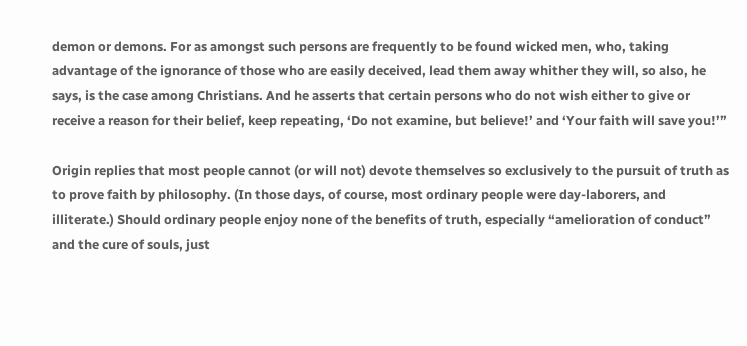demon or demons. For as amongst such persons are frequently to be found wicked men, who, taking advantage of the ignorance of those who are easily deceived, lead them away whither they will, so also, he says, is the case among Christians. And he asserts that certain persons who do not wish either to give or receive a reason for their belief, keep repeating, ‘Do not examine, but believe!’ and ‘Your faith will save you!’”

Origin replies that most people cannot (or will not) devote themselves so exclusively to the pursuit of truth as to prove faith by philosophy. (In those days, of course, most ordinary people were day-laborers, and illiterate.) Should ordinary people enjoy none of the benefits of truth, especially “amelioration of conduct” and the cure of souls, just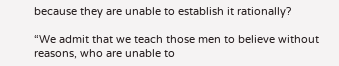because they are unable to establish it rationally?

“We admit that we teach those men to believe without reasons, who are unable to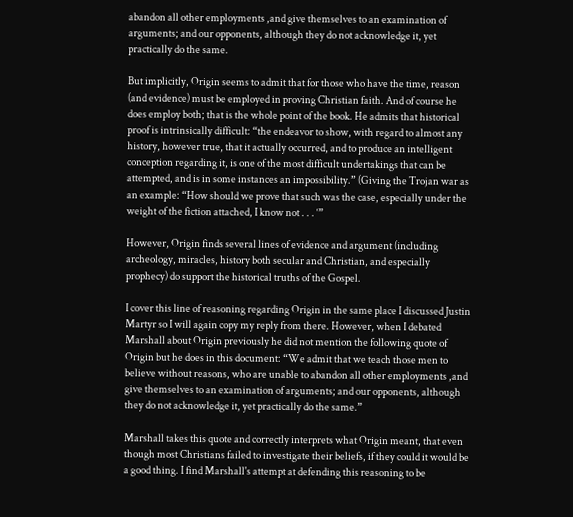abandon all other employments ,and give themselves to an examination of arguments; and our opponents, although they do not acknowledge it, yet practically do the same.

But implicitly, Origin seems to admit that for those who have the time, reason (and evidence) must be employed in proving Christian faith. And of course he does employ both; that is the whole point of the book. He admits that historical proof is intrinsically difficult: “the endeavor to show, with regard to almost any history, however true, that it actually occurred, and to produce an intelligent conception regarding it, is one of the most difficult undertakings that can be attempted, and is in some instances an impossibility.” (Giving the Trojan war as an example: “How should we prove that such was the case, especially under the weight of the fiction attached, I know not . . . ‘”

However, Origin finds several lines of evidence and argument (including archeology, miracles, history both secular and Christian, and especially prophecy) do support the historical truths of the Gospel.

I cover this line of reasoning regarding Origin in the same place I discussed Justin Martyr so I will again copy my reply from there. However, when I debated Marshall about Origin previously he did not mention the following quote of Origin but he does in this document: “We admit that we teach those men to believe without reasons, who are unable to abandon all other employments ,and give themselves to an examination of arguments; and our opponents, although they do not acknowledge it, yet practically do the same.”

Marshall takes this quote and correctly interprets what Origin meant, that even though most Christians failed to investigate their beliefs, if they could it would be a good thing. I find Marshall's attempt at defending this reasoning to be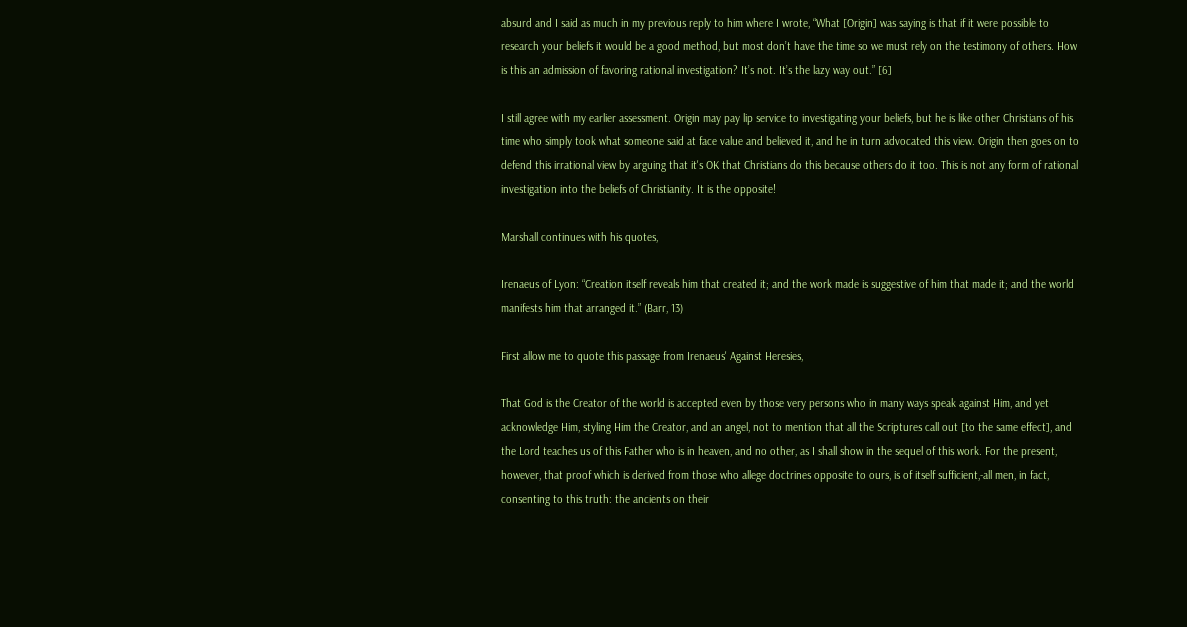absurd and I said as much in my previous reply to him where I wrote, “What [Origin] was saying is that if it were possible to research your beliefs it would be a good method, but most don’t have the time so we must rely on the testimony of others. How is this an admission of favoring rational investigation? It’s not. It’s the lazy way out.” [6]

I still agree with my earlier assessment. Origin may pay lip service to investigating your beliefs, but he is like other Christians of his time who simply took what someone said at face value and believed it, and he in turn advocated this view. Origin then goes on to defend this irrational view by arguing that it's OK that Christians do this because others do it too. This is not any form of rational investigation into the beliefs of Christianity. It is the opposite!

Marshall continues with his quotes,

Irenaeus of Lyon: “Creation itself reveals him that created it; and the work made is suggestive of him that made it; and the world manifests him that arranged it.” (Barr, 13)

First allow me to quote this passage from Irenaeus' Against Heresies,

That God is the Creator of the world is accepted even by those very persons who in many ways speak against Him, and yet acknowledge Him, styling Him the Creator, and an angel, not to mention that all the Scriptures call out [to the same effect], and the Lord teaches us of this Father who is in heaven, and no other, as I shall show in the sequel of this work. For the present, however, that proof which is derived from those who allege doctrines opposite to ours, is of itself sufficient,-all men, in fact, consenting to this truth: the ancients on their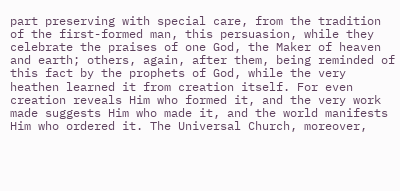part preserving with special care, from the tradition of the first-formed man, this persuasion, while they celebrate the praises of one God, the Maker of heaven and earth; others, again, after them, being reminded of this fact by the prophets of God, while the very heathen learned it from creation itself. For even creation reveals Him who formed it, and the very work made suggests Him who made it, and the world manifests Him who ordered it. The Universal Church, moreover,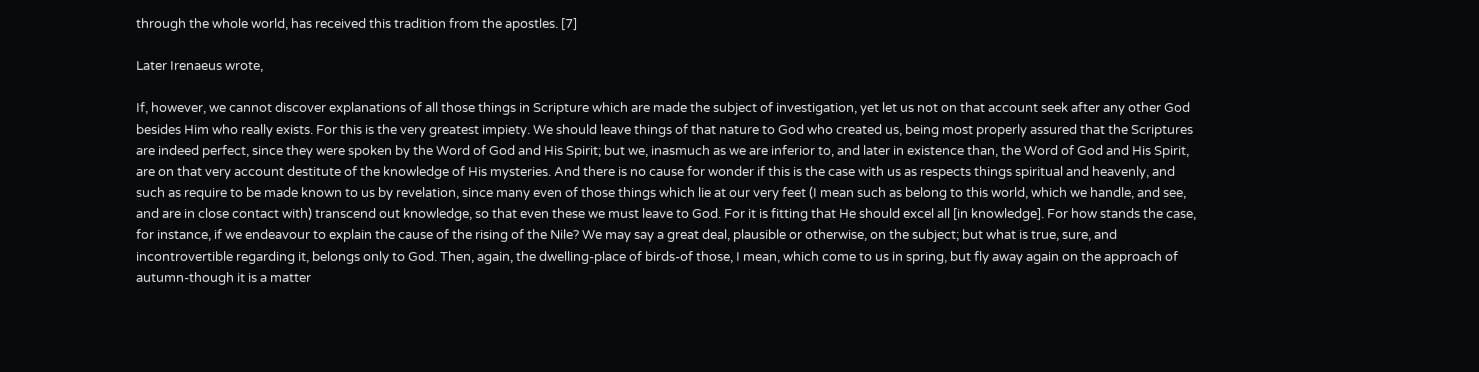through the whole world, has received this tradition from the apostles. [7]

Later Irenaeus wrote,

If, however, we cannot discover explanations of all those things in Scripture which are made the subject of investigation, yet let us not on that account seek after any other God besides Him who really exists. For this is the very greatest impiety. We should leave things of that nature to God who created us, being most properly assured that the Scriptures are indeed perfect, since they were spoken by the Word of God and His Spirit; but we, inasmuch as we are inferior to, and later in existence than, the Word of God and His Spirit, are on that very account destitute of the knowledge of His mysteries. And there is no cause for wonder if this is the case with us as respects things spiritual and heavenly, and such as require to be made known to us by revelation, since many even of those things which lie at our very feet (I mean such as belong to this world, which we handle, and see, and are in close contact with) transcend out knowledge, so that even these we must leave to God. For it is fitting that He should excel all [in knowledge]. For how stands the case, for instance, if we endeavour to explain the cause of the rising of the Nile? We may say a great deal, plausible or otherwise, on the subject; but what is true, sure, and incontrovertible regarding it, belongs only to God. Then, again, the dwelling-place of birds-of those, I mean, which come to us in spring, but fly away again on the approach of autumn-though it is a matter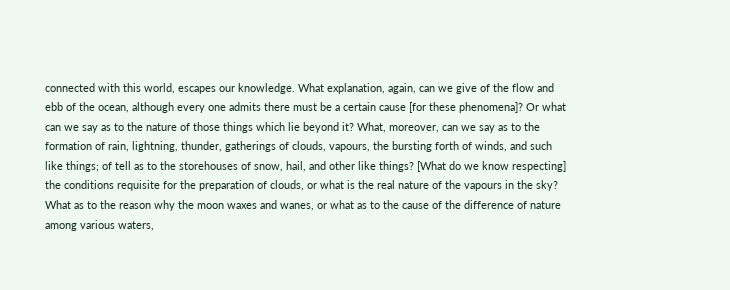connected with this world, escapes our knowledge. What explanation, again, can we give of the flow and ebb of the ocean, although every one admits there must be a certain cause [for these phenomena]? Or what can we say as to the nature of those things which lie beyond it? What, moreover, can we say as to the formation of rain, lightning, thunder, gatherings of clouds, vapours, the bursting forth of winds, and such like things; of tell as to the storehouses of snow, hail, and other like things? [What do we know respecting] the conditions requisite for the preparation of clouds, or what is the real nature of the vapours in the sky? What as to the reason why the moon waxes and wanes, or what as to the cause of the difference of nature among various waters,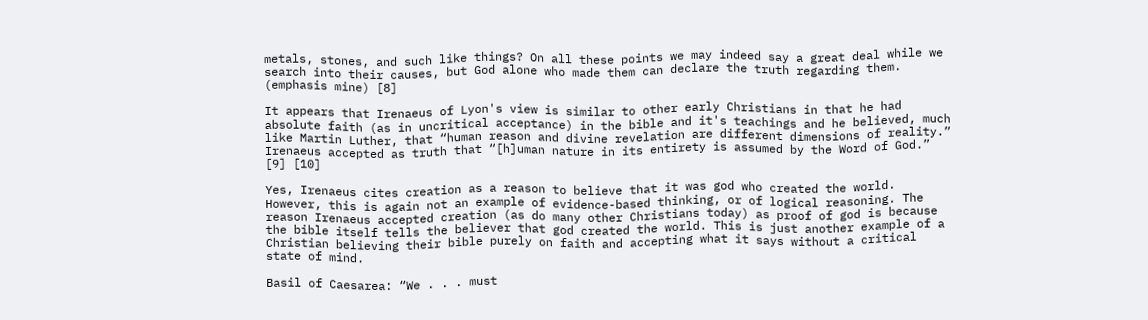metals, stones, and such like things? On all these points we may indeed say a great deal while we search into their causes, but God alone who made them can declare the truth regarding them. (emphasis mine) [8]

It appears that Irenaeus of Lyon's view is similar to other early Christians in that he had absolute faith (as in uncritical acceptance) in the bible and it's teachings and he believed, much like Martin Luther, that “human reason and divine revelation are different dimensions of reality.” Irenaeus accepted as truth that “[h]uman nature in its entirety is assumed by the Word of God.” [9] [10]

Yes, Irenaeus cites creation as a reason to believe that it was god who created the world. However, this is again not an example of evidence-based thinking, or of logical reasoning. The reason Irenaeus accepted creation (as do many other Christians today) as proof of god is because the bible itself tells the believer that god created the world. This is just another example of a Christian believing their bible purely on faith and accepting what it says without a critical state of mind.

Basil of Caesarea: “We . . . must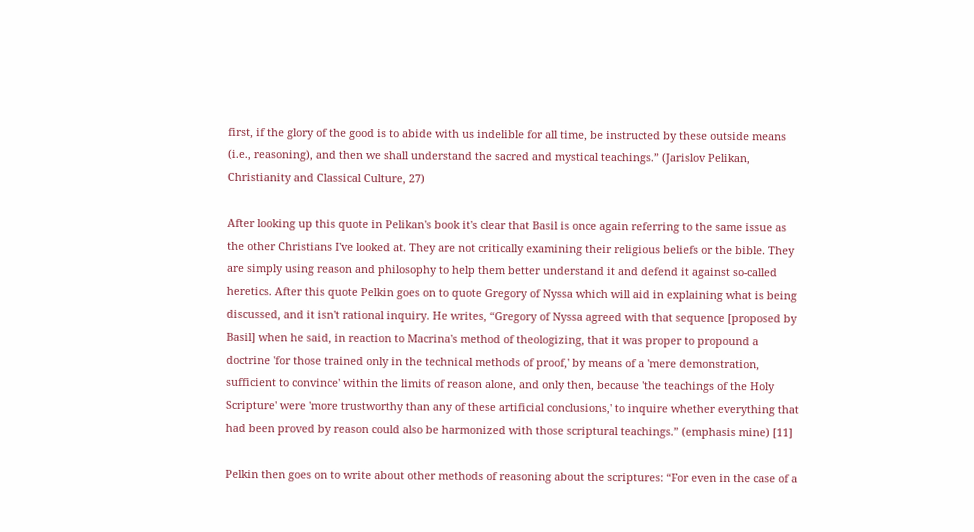first, if the glory of the good is to abide with us indelible for all time, be instructed by these outside means (i.e., reasoning), and then we shall understand the sacred and mystical teachings.” (Jarislov Pelikan, Christianity and Classical Culture, 27)

After looking up this quote in Pelikan's book it's clear that Basil is once again referring to the same issue as the other Christians I've looked at. They are not critically examining their religious beliefs or the bible. They are simply using reason and philosophy to help them better understand it and defend it against so-called heretics. After this quote Pelkin goes on to quote Gregory of Nyssa which will aid in explaining what is being discussed, and it isn't rational inquiry. He writes, “Gregory of Nyssa agreed with that sequence [proposed by Basil] when he said, in reaction to Macrina's method of theologizing, that it was proper to propound a doctrine 'for those trained only in the technical methods of proof,' by means of a 'mere demonstration, sufficient to convince' within the limits of reason alone, and only then, because 'the teachings of the Holy Scripture' were 'more trustworthy than any of these artificial conclusions,' to inquire whether everything that had been proved by reason could also be harmonized with those scriptural teachings.” (emphasis mine) [11]

Pelkin then goes on to write about other methods of reasoning about the scriptures: “For even in the case of a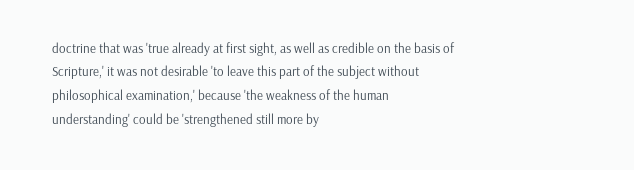doctrine that was 'true already at first sight, as well as credible on the basis of Scripture,' it was not desirable 'to leave this part of the subject without philosophical examination,' because 'the weakness of the human understanding' could be 'strengthened still more by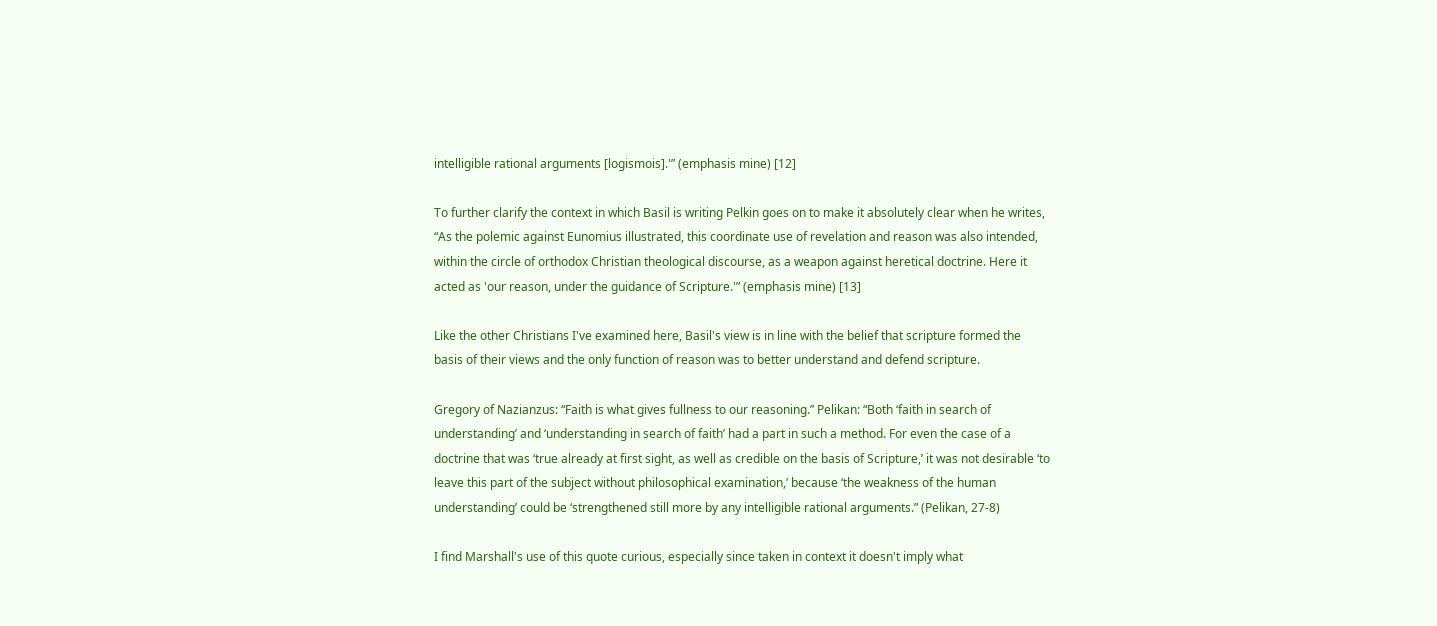intelligible rational arguments [logismois].'” (emphasis mine) [12]

To further clarify the context in which Basil is writing Pelkin goes on to make it absolutely clear when he writes, “As the polemic against Eunomius illustrated, this coordinate use of revelation and reason was also intended, within the circle of orthodox Christian theological discourse, as a weapon against heretical doctrine. Here it acted as 'our reason, under the guidance of Scripture.'” (emphasis mine) [13]

Like the other Christians I've examined here, Basil's view is in line with the belief that scripture formed the basis of their views and the only function of reason was to better understand and defend scripture.

Gregory of Nazianzus: “Faith is what gives fullness to our reasoning.” Pelikan: “Both ‘faith in search of understanding’ and ‘understanding in search of faith’ had a part in such a method. For even the case of a doctrine that was ‘true already at first sight, as well as credible on the basis of Scripture,’ it was not desirable ‘to leave this part of the subject without philosophical examination,’ because ‘the weakness of the human understanding’ could be ‘strengthened still more by any intelligible rational arguments.” (Pelikan, 27-8)

I find Marshall's use of this quote curious, especially since taken in context it doesn't imply what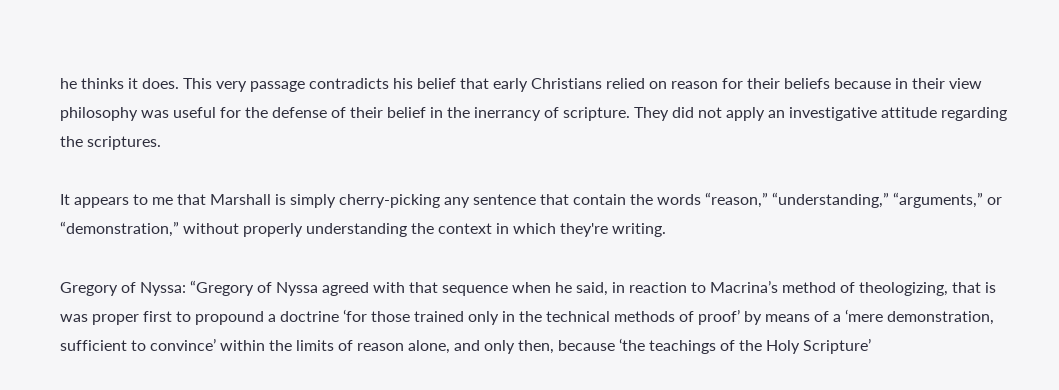he thinks it does. This very passage contradicts his belief that early Christians relied on reason for their beliefs because in their view philosophy was useful for the defense of their belief in the inerrancy of scripture. They did not apply an investigative attitude regarding the scriptures.

It appears to me that Marshall is simply cherry-picking any sentence that contain the words “reason,” “understanding,” “arguments,” or “demonstration,” without properly understanding the context in which they're writing.

Gregory of Nyssa: “Gregory of Nyssa agreed with that sequence when he said, in reaction to Macrina’s method of theologizing, that is was proper first to propound a doctrine ‘for those trained only in the technical methods of proof’ by means of a ‘mere demonstration, sufficient to convince’ within the limits of reason alone, and only then, because ‘the teachings of the Holy Scripture’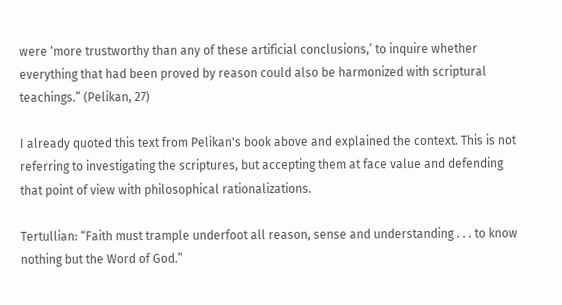were ‘more trustworthy than any of these artificial conclusions,’ to inquire whether everything that had been proved by reason could also be harmonized with scriptural teachings.” (Pelikan, 27)

I already quoted this text from Pelikan's book above and explained the context. This is not referring to investigating the scriptures, but accepting them at face value and defending that point of view with philosophical rationalizations.

Tertullian: “Faith must trample underfoot all reason, sense and understanding . . . to know nothing but the Word of God.”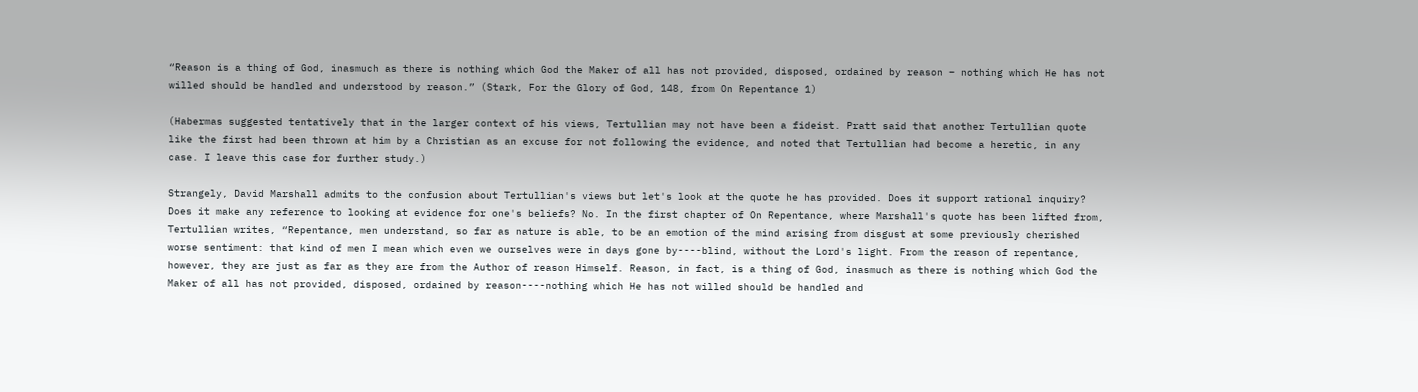“Reason is a thing of God, inasmuch as there is nothing which God the Maker of all has not provided, disposed, ordained by reason – nothing which He has not willed should be handled and understood by reason.” (Stark, For the Glory of God, 148, from On Repentance 1)

(Habermas suggested tentatively that in the larger context of his views, Tertullian may not have been a fideist. Pratt said that another Tertullian quote like the first had been thrown at him by a Christian as an excuse for not following the evidence, and noted that Tertullian had become a heretic, in any case. I leave this case for further study.)

Strangely, David Marshall admits to the confusion about Tertullian's views but let's look at the quote he has provided. Does it support rational inquiry? Does it make any reference to looking at evidence for one's beliefs? No. In the first chapter of On Repentance, where Marshall's quote has been lifted from, Tertullian writes, “Repentance, men understand, so far as nature is able, to be an emotion of the mind arising from disgust at some previously cherished worse sentiment: that kind of men I mean which even we ourselves were in days gone by----blind, without the Lord's light. From the reason of repentance, however, they are just as far as they are from the Author of reason Himself. Reason, in fact, is a thing of God, inasmuch as there is nothing which God the Maker of all has not provided, disposed, ordained by reason----nothing which He has not willed should be handled and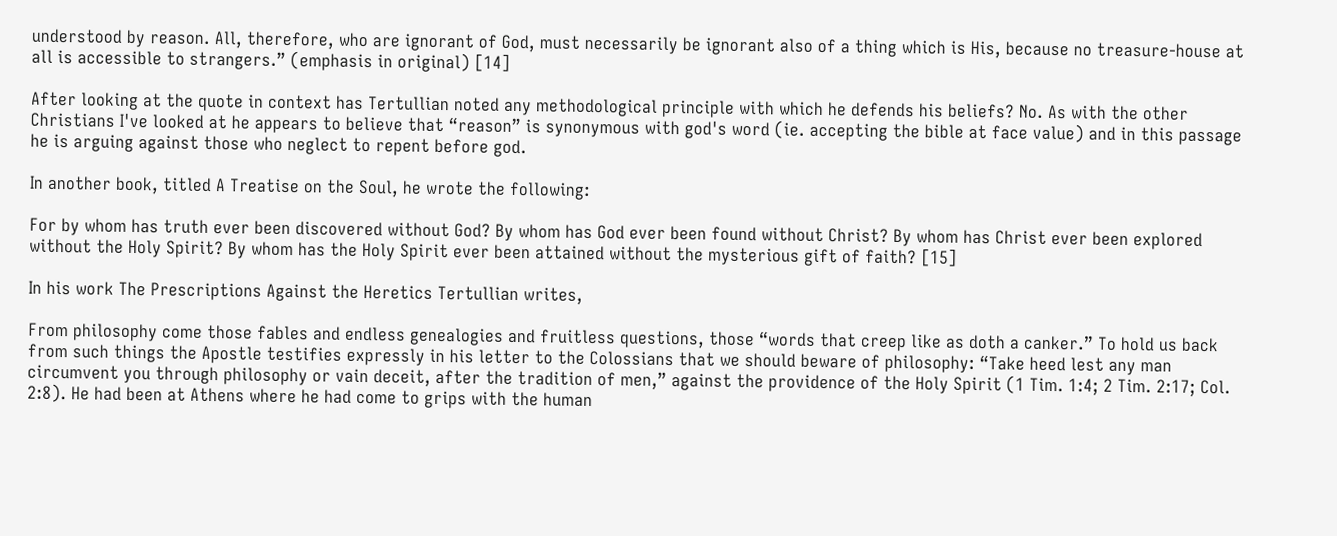understood by reason. All, therefore, who are ignorant of God, must necessarily be ignorant also of a thing which is His, because no treasure-house at all is accessible to strangers.” (emphasis in original) [14]

After looking at the quote in context has Tertullian noted any methodological principle with which he defends his beliefs? No. As with the other Christians I've looked at he appears to believe that “reason” is synonymous with god's word (ie. accepting the bible at face value) and in this passage he is arguing against those who neglect to repent before god.

In another book, titled A Treatise on the Soul, he wrote the following:

For by whom has truth ever been discovered without God? By whom has God ever been found without Christ? By whom has Christ ever been explored without the Holy Spirit? By whom has the Holy Spirit ever been attained without the mysterious gift of faith? [15]

In his work The Prescriptions Against the Heretics Tertullian writes,

From philosophy come those fables and endless genealogies and fruitless questions, those “words that creep like as doth a canker.” To hold us back from such things the Apostle testifies expressly in his letter to the Colossians that we should beware of philosophy: “Take heed lest any man circumvent you through philosophy or vain deceit, after the tradition of men,” against the providence of the Holy Spirit (1 Tim. 1:4; 2 Tim. 2:17; Col. 2:8). He had been at Athens where he had come to grips with the human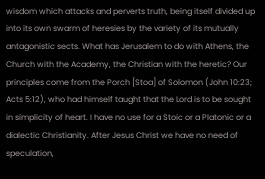wisdom which attacks and perverts truth, being itself divided up into its own swarm of heresies by the variety of its mutually antagonistic sects. What has Jerusalem to do with Athens, the Church with the Academy, the Christian with the heretic? Our principles come from the Porch [Stoa] of Solomon (John 10:23; Acts 5:12), who had himself taught that the Lord is to be sought in simplicity of heart. I have no use for a Stoic or a Platonic or a dialectic Christianity. After Jesus Christ we have no need of speculation,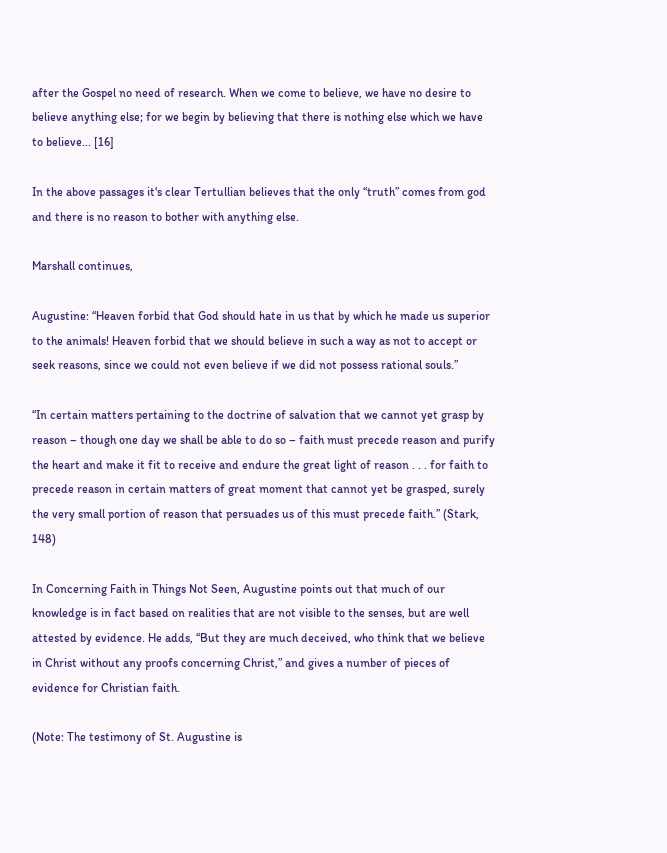after the Gospel no need of research. When we come to believe, we have no desire to believe anything else; for we begin by believing that there is nothing else which we have to believe... [16]

In the above passages it's clear Tertullian believes that the only “truth” comes from god and there is no reason to bother with anything else.

Marshall continues,

Augustine: “Heaven forbid that God should hate in us that by which he made us superior to the animals! Heaven forbid that we should believe in such a way as not to accept or seek reasons, since we could not even believe if we did not possess rational souls.”

“In certain matters pertaining to the doctrine of salvation that we cannot yet grasp by reason – though one day we shall be able to do so – faith must precede reason and purify the heart and make it fit to receive and endure the great light of reason . . . for faith to precede reason in certain matters of great moment that cannot yet be grasped, surely the very small portion of reason that persuades us of this must precede faith.” (Stark, 148)

In Concerning Faith in Things Not Seen, Augustine points out that much of our knowledge is in fact based on realities that are not visible to the senses, but are well attested by evidence. He adds, “But they are much deceived, who think that we believe in Christ without any proofs concerning Christ,” and gives a number of pieces of evidence for Christian faith.

(Note: The testimony of St. Augustine is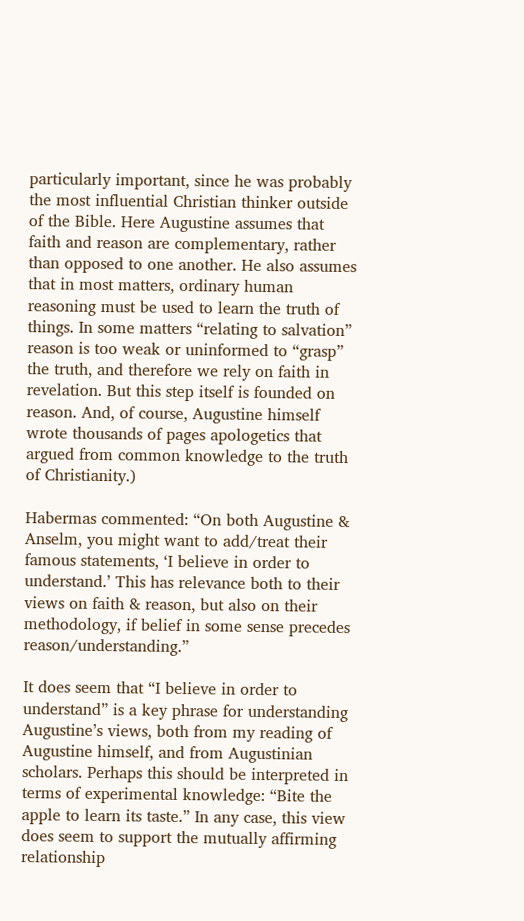particularly important, since he was probably the most influential Christian thinker outside of the Bible. Here Augustine assumes that faith and reason are complementary, rather than opposed to one another. He also assumes that in most matters, ordinary human reasoning must be used to learn the truth of things. In some matters “relating to salvation” reason is too weak or uninformed to “grasp” the truth, and therefore we rely on faith in revelation. But this step itself is founded on reason. And, of course, Augustine himself wrote thousands of pages apologetics that argued from common knowledge to the truth of Christianity.)

Habermas commented: “On both Augustine & Anselm, you might want to add/treat their famous statements, ‘I believe in order to understand.’ This has relevance both to their views on faith & reason, but also on their methodology, if belief in some sense precedes reason/understanding.”

It does seem that “I believe in order to understand” is a key phrase for understanding Augustine’s views, both from my reading of Augustine himself, and from Augustinian scholars. Perhaps this should be interpreted in terms of experimental knowledge: “Bite the apple to learn its taste.” In any case, this view does seem to support the mutually affirming relationship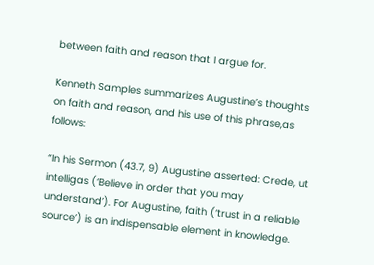between faith and reason that I argue for.

Kenneth Samples summarizes Augustine’s thoughts on faith and reason, and his use of this phrase,as follows:

“In his Sermon (43.7, 9) Augustine asserted: Crede, ut intelligas (‘Believe in order that you may understand’). For Augustine, faith (‘trust in a reliable source’) is an indispensable element in knowledge.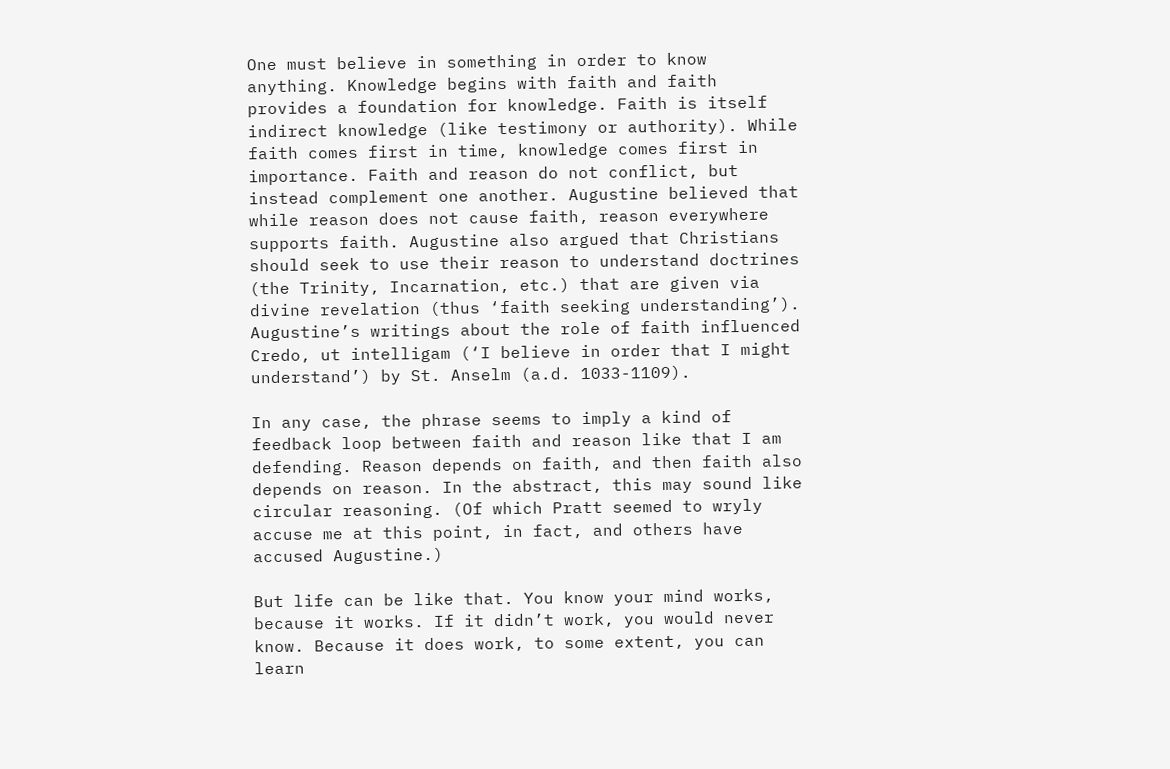One must believe in something in order to know anything. Knowledge begins with faith and faith provides a foundation for knowledge. Faith is itself indirect knowledge (like testimony or authority). While faith comes first in time, knowledge comes first in importance. Faith and reason do not conflict, but instead complement one another. Augustine believed that while reason does not cause faith, reason everywhere supports faith. Augustine also argued that Christians should seek to use their reason to understand doctrines (the Trinity, Incarnation, etc.) that are given via divine revelation (thus ‘faith seeking understanding’). Augustine’s writings about the role of faith influenced Credo, ut intelligam (‘I believe in order that I might understand’) by St. Anselm (a.d. 1033-1109).

In any case, the phrase seems to imply a kind of feedback loop between faith and reason like that I am defending. Reason depends on faith, and then faith also depends on reason. In the abstract, this may sound like circular reasoning. (Of which Pratt seemed to wryly accuse me at this point, in fact, and others have accused Augustine.)

But life can be like that. You know your mind works, because it works. If it didn’t work, you would never know. Because it does work, to some extent, you can learn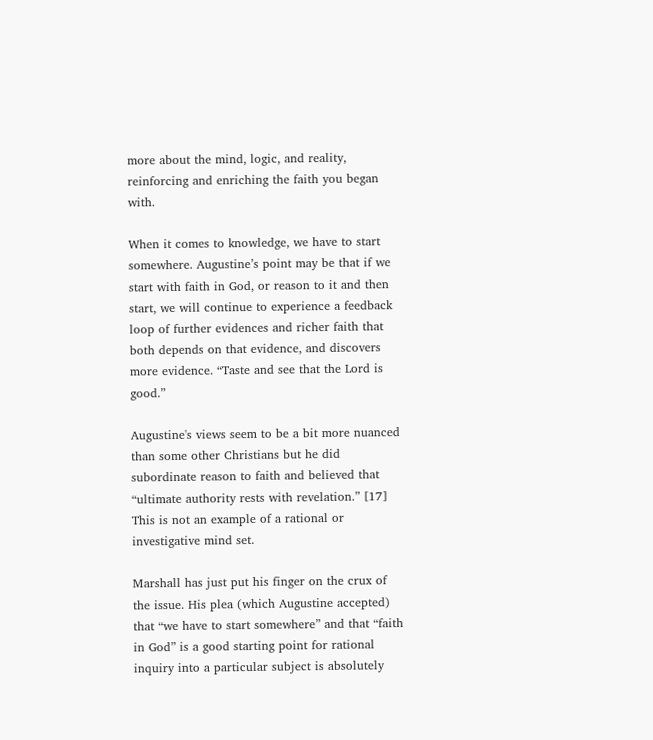more about the mind, logic, and reality, reinforcing and enriching the faith you began with.

When it comes to knowledge, we have to start somewhere. Augustine’s point may be that if we start with faith in God, or reason to it and then start, we will continue to experience a feedback loop of further evidences and richer faith that both depends on that evidence, and discovers more evidence. “Taste and see that the Lord is good.”

Augustine's views seem to be a bit more nuanced than some other Christians but he did subordinate reason to faith and believed that “ultimate authority rests with revelation.” [17] This is not an example of a rational or investigative mind set.

Marshall has just put his finger on the crux of the issue. His plea (which Augustine accepted) that “we have to start somewhere” and that “faith in God” is a good starting point for rational inquiry into a particular subject is absolutely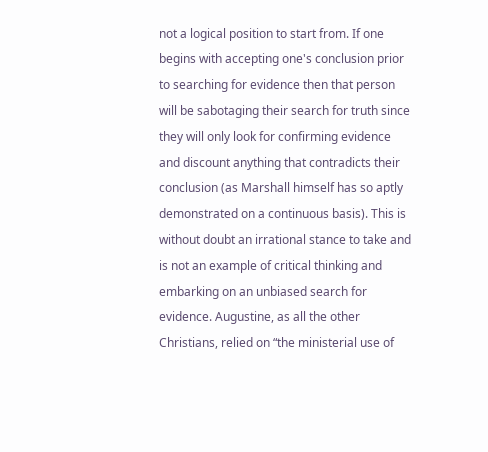not a logical position to start from. If one begins with accepting one's conclusion prior to searching for evidence then that person will be sabotaging their search for truth since they will only look for confirming evidence and discount anything that contradicts their conclusion (as Marshall himself has so aptly demonstrated on a continuous basis). This is without doubt an irrational stance to take and is not an example of critical thinking and embarking on an unbiased search for evidence. Augustine, as all the other Christians, relied on “the ministerial use of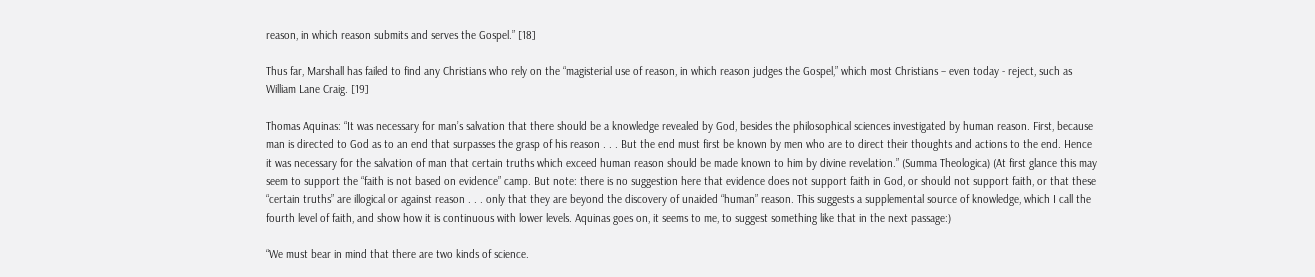reason, in which reason submits and serves the Gospel.” [18]

Thus far, Marshall has failed to find any Christians who rely on the “magisterial use of reason, in which reason judges the Gospel,” which most Christians – even today - reject, such as William Lane Craig. [19]

Thomas Aquinas: “It was necessary for man’s salvation that there should be a knowledge revealed by God, besides the philosophical sciences investigated by human reason. First, because man is directed to God as to an end that surpasses the grasp of his reason . . . But the end must first be known by men who are to direct their thoughts and actions to the end. Hence it was necessary for the salvation of man that certain truths which exceed human reason should be made known to him by divine revelation.” (Summa Theologica) (At first glance this may seem to support the “faith is not based on evidence” camp. But note: there is no suggestion here that evidence does not support faith in God, or should not support faith, or that these “certain truths” are illogical or against reason . . . only that they are beyond the discovery of unaided “human” reason. This suggests a supplemental source of knowledge, which I call the fourth level of faith, and show how it is continuous with lower levels. Aquinas goes on, it seems to me, to suggest something like that in the next passage:)

“We must bear in mind that there are two kinds of science.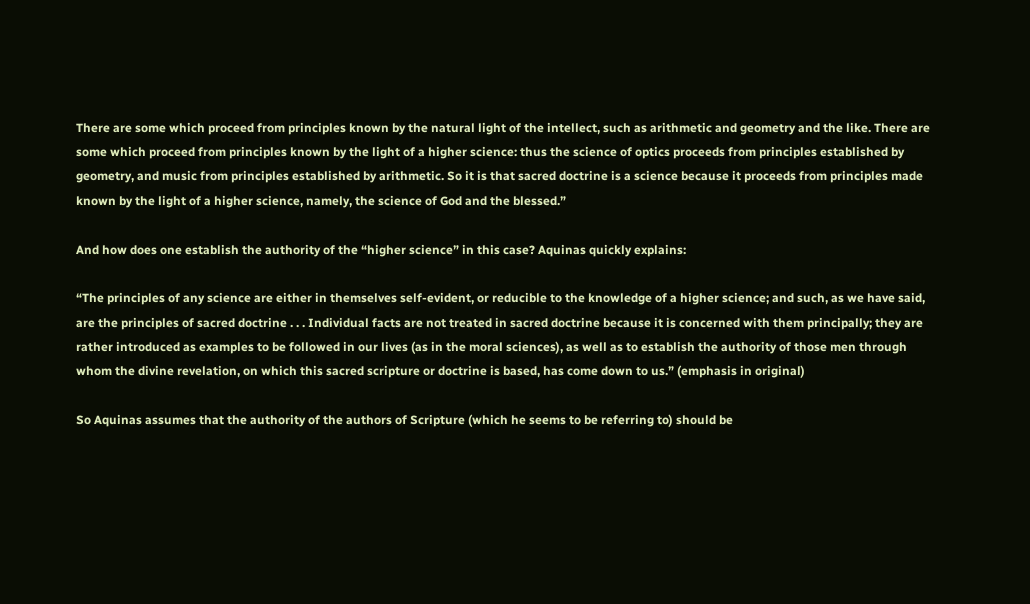There are some which proceed from principles known by the natural light of the intellect, such as arithmetic and geometry and the like. There are some which proceed from principles known by the light of a higher science: thus the science of optics proceeds from principles established by geometry, and music from principles established by arithmetic. So it is that sacred doctrine is a science because it proceeds from principles made known by the light of a higher science, namely, the science of God and the blessed.”

And how does one establish the authority of the “higher science” in this case? Aquinas quickly explains:

“The principles of any science are either in themselves self-evident, or reducible to the knowledge of a higher science; and such, as we have said, are the principles of sacred doctrine . . . Individual facts are not treated in sacred doctrine because it is concerned with them principally; they are rather introduced as examples to be followed in our lives (as in the moral sciences), as well as to establish the authority of those men through whom the divine revelation, on which this sacred scripture or doctrine is based, has come down to us.” (emphasis in original)

So Aquinas assumes that the authority of the authors of Scripture (which he seems to be referring to) should be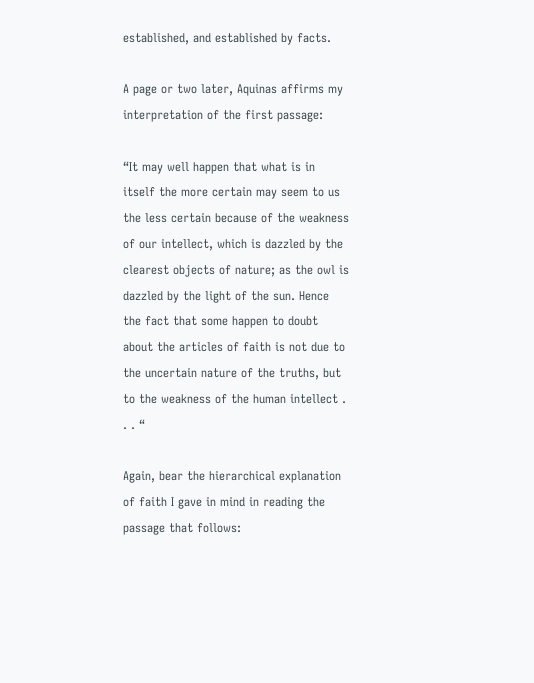established, and established by facts.

A page or two later, Aquinas affirms my interpretation of the first passage:

“It may well happen that what is in itself the more certain may seem to us the less certain because of the weakness of our intellect, which is dazzled by the clearest objects of nature; as the owl is dazzled by the light of the sun. Hence the fact that some happen to doubt about the articles of faith is not due to the uncertain nature of the truths, but to the weakness of the human intellect . . . “

Again, bear the hierarchical explanation of faith I gave in mind in reading the passage that follows: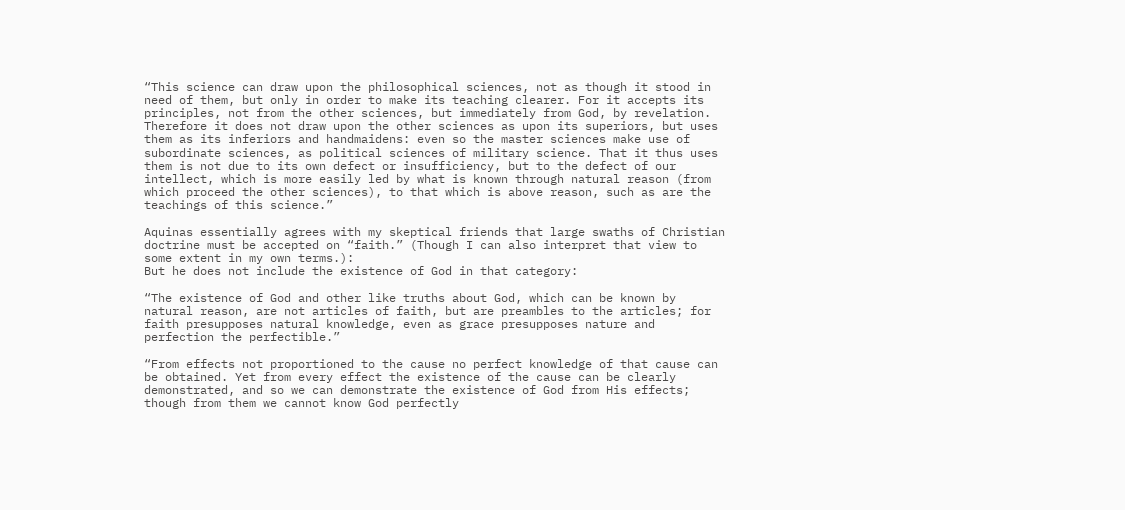“This science can draw upon the philosophical sciences, not as though it stood in need of them, but only in order to make its teaching clearer. For it accepts its principles, not from the other sciences, but immediately from God, by revelation. Therefore it does not draw upon the other sciences as upon its superiors, but uses them as its inferiors and handmaidens: even so the master sciences make use of subordinate sciences, as political sciences of military science. That it thus uses them is not due to its own defect or insufficiency, but to the defect of our intellect, which is more easily led by what is known through natural reason (from which proceed the other sciences), to that which is above reason, such as are the teachings of this science.”

Aquinas essentially agrees with my skeptical friends that large swaths of Christian doctrine must be accepted on “faith.” (Though I can also interpret that view to some extent in my own terms.):
But he does not include the existence of God in that category:

“The existence of God and other like truths about God, which can be known by natural reason, are not articles of faith, but are preambles to the articles; for faith presupposes natural knowledge, even as grace presupposes nature and perfection the perfectible.”

“From effects not proportioned to the cause no perfect knowledge of that cause can be obtained. Yet from every effect the existence of the cause can be clearly demonstrated, and so we can demonstrate the existence of God from His effects; though from them we cannot know God perfectly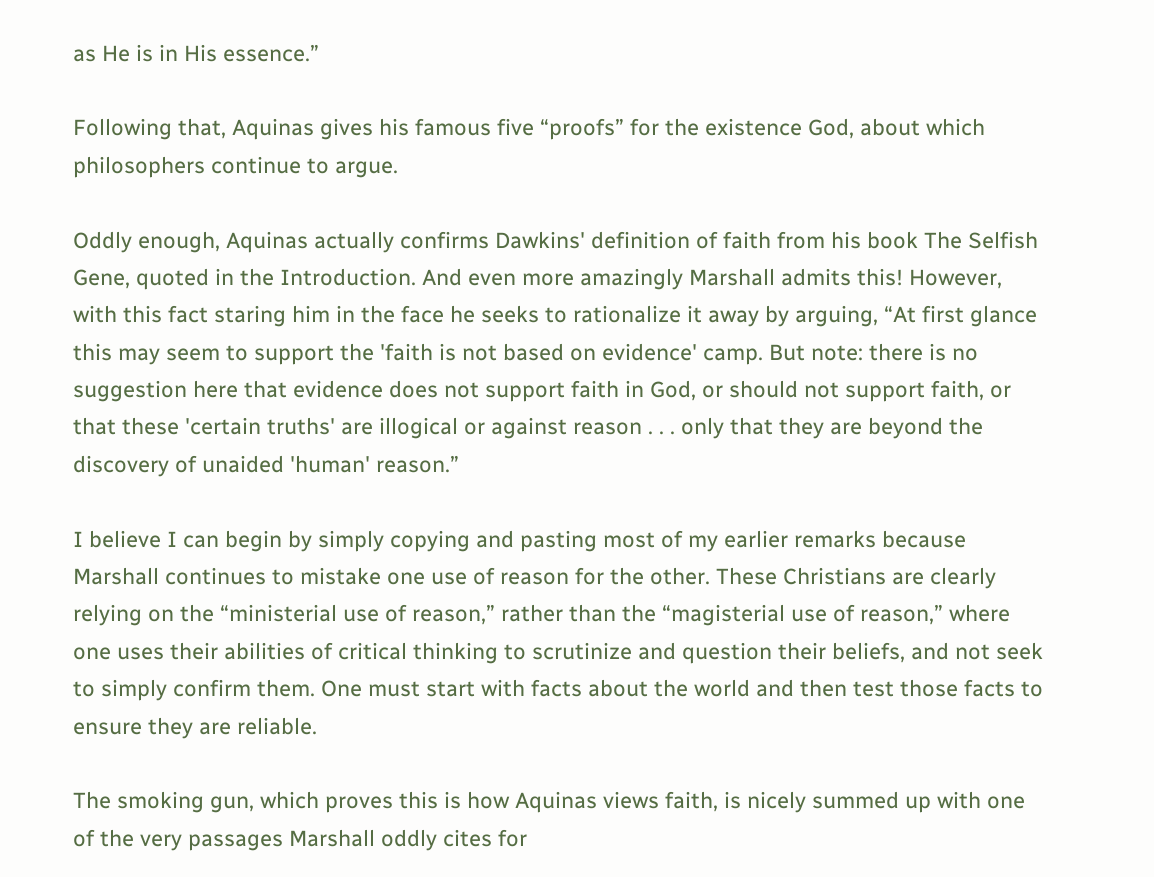as He is in His essence.”

Following that, Aquinas gives his famous five “proofs” for the existence God, about which philosophers continue to argue.

Oddly enough, Aquinas actually confirms Dawkins' definition of faith from his book The Selfish Gene, quoted in the Introduction. And even more amazingly Marshall admits this! However, with this fact staring him in the face he seeks to rationalize it away by arguing, “At first glance this may seem to support the 'faith is not based on evidence' camp. But note: there is no suggestion here that evidence does not support faith in God, or should not support faith, or that these 'certain truths' are illogical or against reason . . . only that they are beyond the discovery of unaided 'human' reason.”

I believe I can begin by simply copying and pasting most of my earlier remarks because Marshall continues to mistake one use of reason for the other. These Christians are clearly relying on the “ministerial use of reason,” rather than the “magisterial use of reason,” where one uses their abilities of critical thinking to scrutinize and question their beliefs, and not seek to simply confirm them. One must start with facts about the world and then test those facts to ensure they are reliable.

The smoking gun, which proves this is how Aquinas views faith, is nicely summed up with one of the very passages Marshall oddly cites for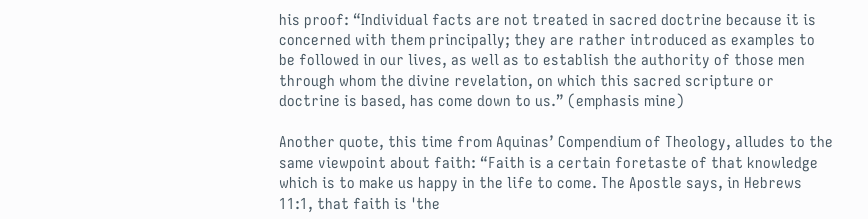his proof: “Individual facts are not treated in sacred doctrine because it is concerned with them principally; they are rather introduced as examples to be followed in our lives, as well as to establish the authority of those men through whom the divine revelation, on which this sacred scripture or doctrine is based, has come down to us.” (emphasis mine)

Another quote, this time from Aquinas’ Compendium of Theology, alludes to the same viewpoint about faith: “Faith is a certain foretaste of that knowledge which is to make us happy in the life to come. The Apostle says, in Hebrews 11:1, that faith is 'the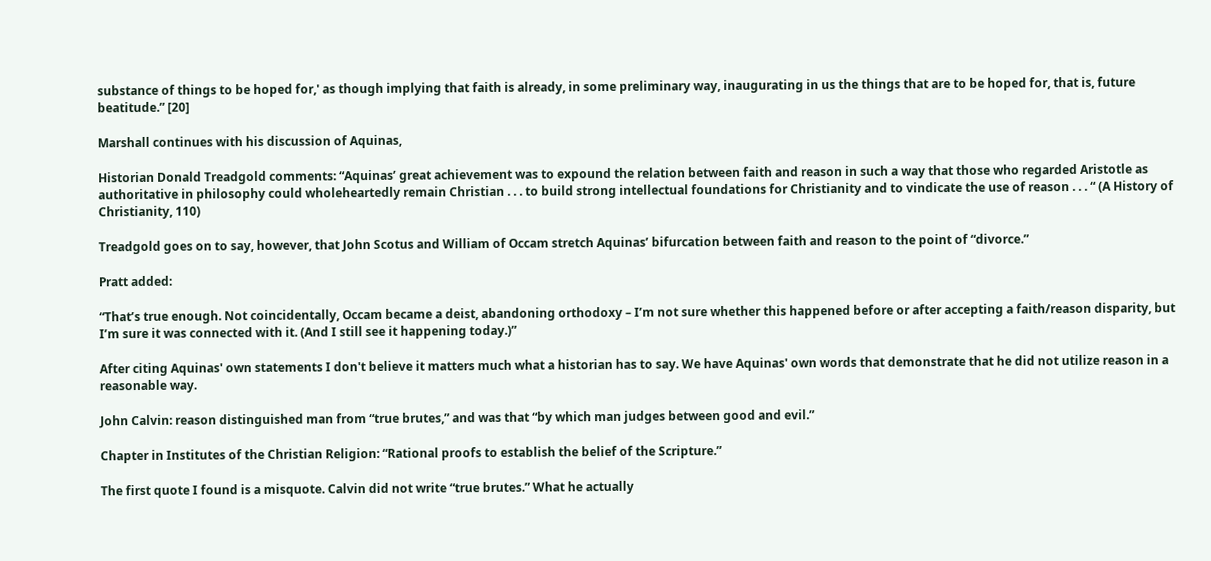substance of things to be hoped for,' as though implying that faith is already, in some preliminary way, inaugurating in us the things that are to be hoped for, that is, future beatitude.” [20]

Marshall continues with his discussion of Aquinas,

Historian Donald Treadgold comments: “Aquinas’ great achievement was to expound the relation between faith and reason in such a way that those who regarded Aristotle as authoritative in philosophy could wholeheartedly remain Christian . . . to build strong intellectual foundations for Christianity and to vindicate the use of reason . . . “ (A History of Christianity, 110)

Treadgold goes on to say, however, that John Scotus and William of Occam stretch Aquinas’ bifurcation between faith and reason to the point of “divorce.”

Pratt added:

“That’s true enough. Not coincidentally, Occam became a deist, abandoning orthodoxy – I’m not sure whether this happened before or after accepting a faith/reason disparity, but I’m sure it was connected with it. (And I still see it happening today.)”

After citing Aquinas' own statements I don't believe it matters much what a historian has to say. We have Aquinas' own words that demonstrate that he did not utilize reason in a reasonable way.

John Calvin: reason distinguished man from “true brutes,” and was that “by which man judges between good and evil.”

Chapter in Institutes of the Christian Religion: “Rational proofs to establish the belief of the Scripture.”

The first quote I found is a misquote. Calvin did not write “true brutes.” What he actually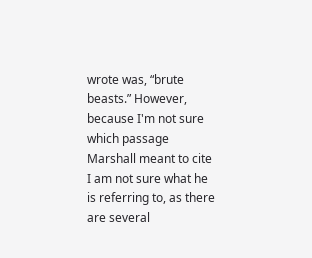wrote was, “brute beasts.” However, because I'm not sure which passage Marshall meant to cite I am not sure what he is referring to, as there are several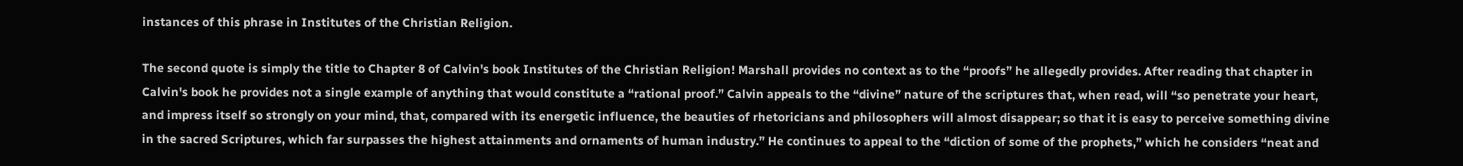instances of this phrase in Institutes of the Christian Religion.

The second quote is simply the title to Chapter 8 of Calvin's book Institutes of the Christian Religion! Marshall provides no context as to the “proofs” he allegedly provides. After reading that chapter in Calvin's book he provides not a single example of anything that would constitute a “rational proof.” Calvin appeals to the “divine” nature of the scriptures that, when read, will “so penetrate your heart, and impress itself so strongly on your mind, that, compared with its energetic influence, the beauties of rhetoricians and philosophers will almost disappear; so that it is easy to perceive something divine in the sacred Scriptures, which far surpasses the highest attainments and ornaments of human industry.” He continues to appeal to the “diction of some of the prophets,” which he considers “neat and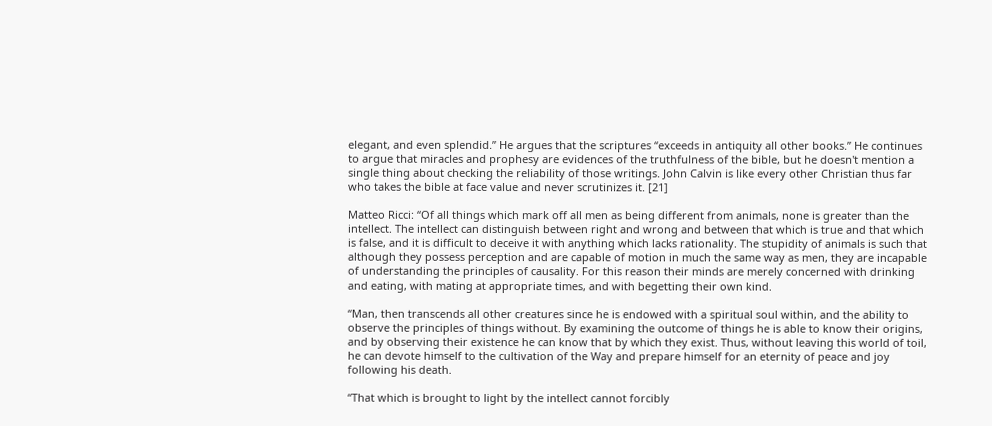elegant, and even splendid.” He argues that the scriptures “exceeds in antiquity all other books.” He continues to argue that miracles and prophesy are evidences of the truthfulness of the bible, but he doesn't mention a single thing about checking the reliability of those writings. John Calvin is like every other Christian thus far who takes the bible at face value and never scrutinizes it. [21]

Matteo Ricci: “Of all things which mark off all men as being different from animals, none is greater than the intellect. The intellect can distinguish between right and wrong and between that which is true and that which is false, and it is difficult to deceive it with anything which lacks rationality. The stupidity of animals is such that although they possess perception and are capable of motion in much the same way as men, they are incapable of understanding the principles of causality. For this reason their minds are merely concerned with drinking and eating, with mating at appropriate times, and with begetting their own kind.

“Man, then transcends all other creatures since he is endowed with a spiritual soul within, and the ability to observe the principles of things without. By examining the outcome of things he is able to know their origins, and by observing their existence he can know that by which they exist. Thus, without leaving this world of toil, he can devote himself to the cultivation of the Way and prepare himself for an eternity of peace and joy following his death.

“That which is brought to light by the intellect cannot forcibly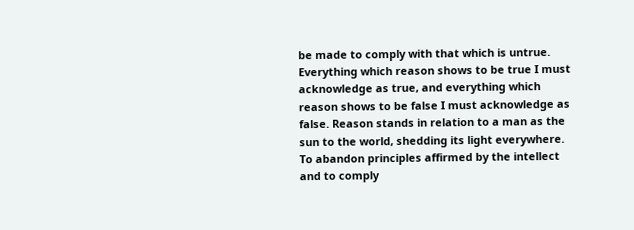be made to comply with that which is untrue. Everything which reason shows to be true I must acknowledge as true, and everything which reason shows to be false I must acknowledge as false. Reason stands in relation to a man as the sun to the world, shedding its light everywhere. To abandon principles affirmed by the intellect and to comply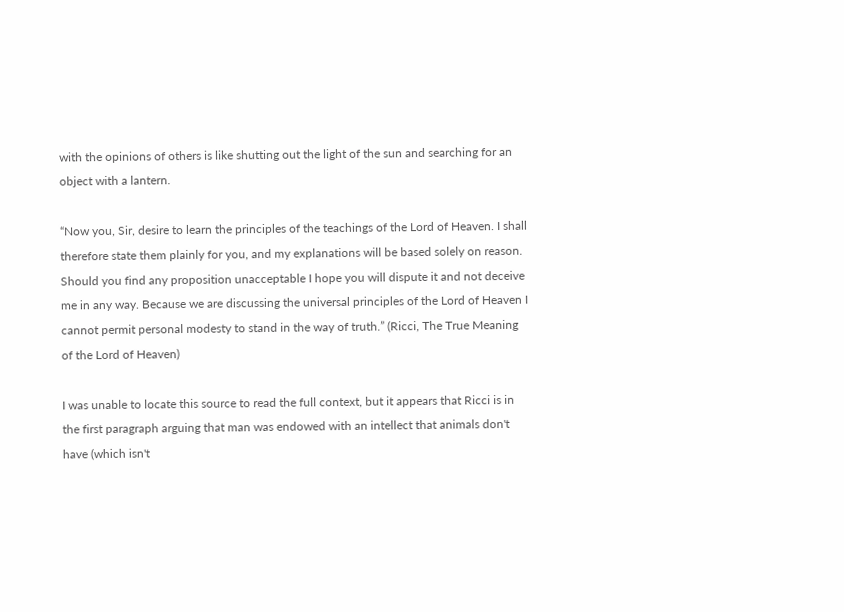with the opinions of others is like shutting out the light of the sun and searching for an object with a lantern.

“Now you, Sir, desire to learn the principles of the teachings of the Lord of Heaven. I shall therefore state them plainly for you, and my explanations will be based solely on reason. Should you find any proposition unacceptable I hope you will dispute it and not deceive me in any way. Because we are discussing the universal principles of the Lord of Heaven I cannot permit personal modesty to stand in the way of truth.” (Ricci, The True Meaning of the Lord of Heaven)

I was unable to locate this source to read the full context, but it appears that Ricci is in the first paragraph arguing that man was endowed with an intellect that animals don't have (which isn't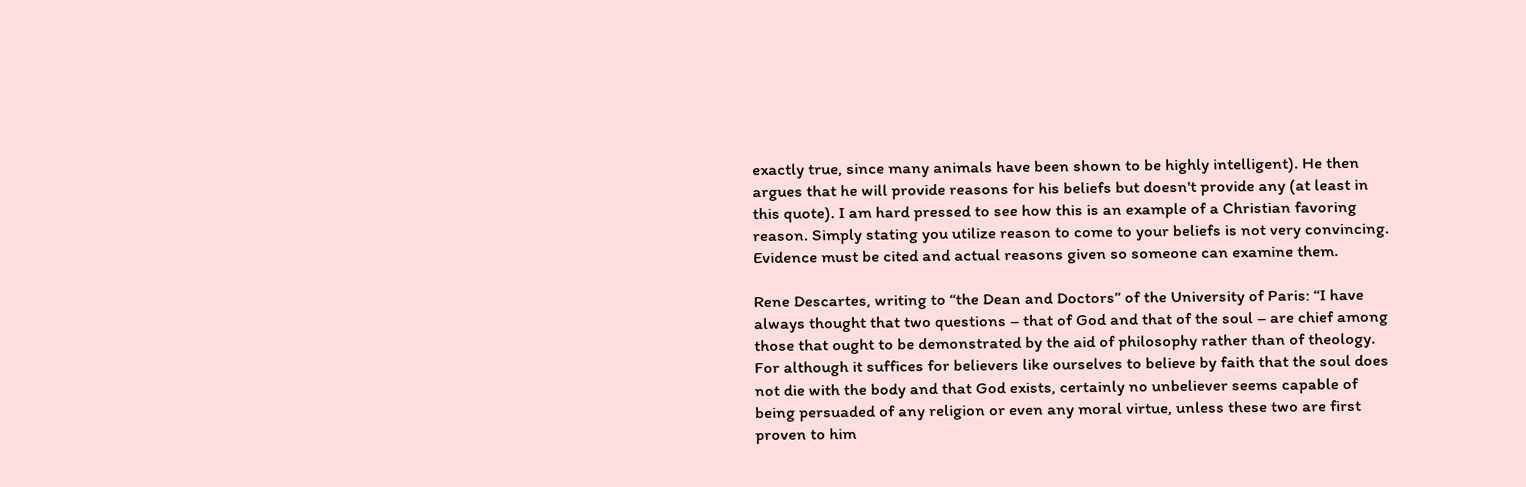exactly true, since many animals have been shown to be highly intelligent). He then argues that he will provide reasons for his beliefs but doesn't provide any (at least in this quote). I am hard pressed to see how this is an example of a Christian favoring reason. Simply stating you utilize reason to come to your beliefs is not very convincing. Evidence must be cited and actual reasons given so someone can examine them.

Rene Descartes, writing to “the Dean and Doctors” of the University of Paris: “I have always thought that two questions – that of God and that of the soul – are chief among those that ought to be demonstrated by the aid of philosophy rather than of theology. For although it suffices for believers like ourselves to believe by faith that the soul does not die with the body and that God exists, certainly no unbeliever seems capable of being persuaded of any religion or even any moral virtue, unless these two are first proven to him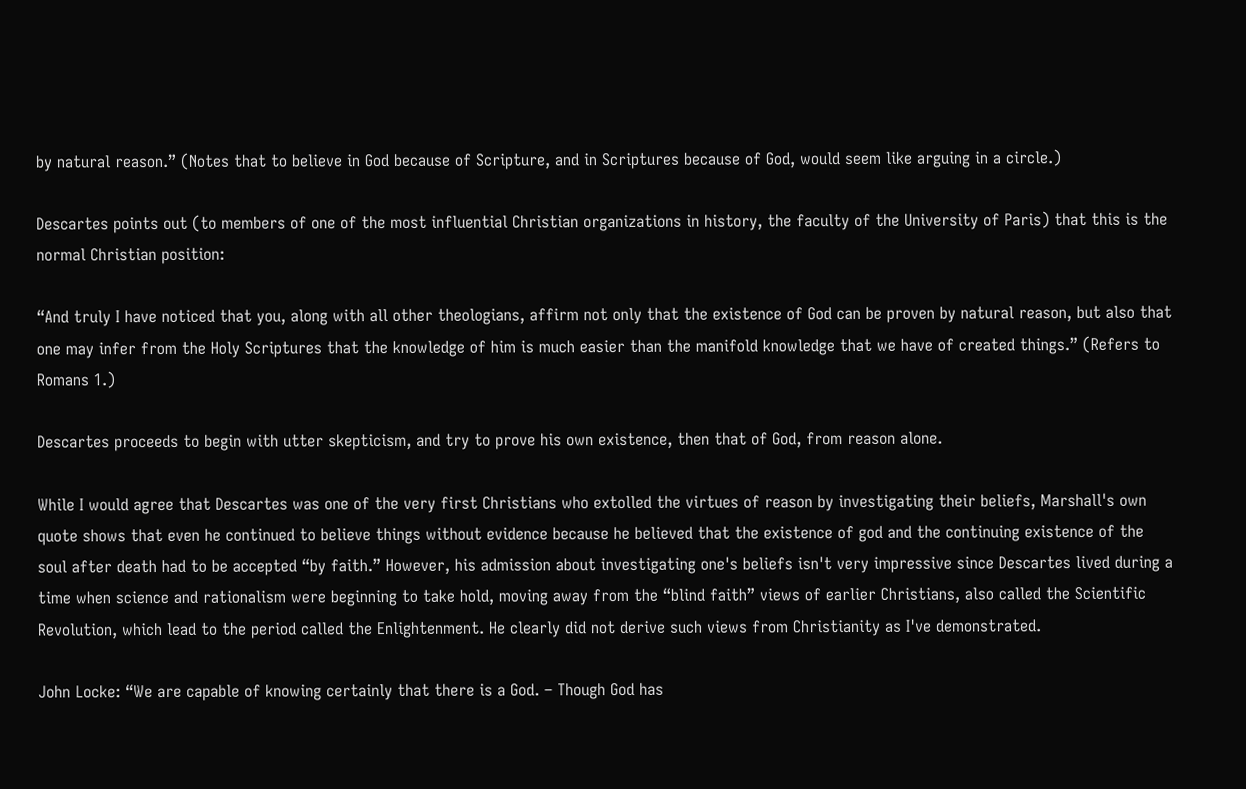by natural reason.” (Notes that to believe in God because of Scripture, and in Scriptures because of God, would seem like arguing in a circle.)

Descartes points out (to members of one of the most influential Christian organizations in history, the faculty of the University of Paris) that this is the normal Christian position:

“And truly I have noticed that you, along with all other theologians, affirm not only that the existence of God can be proven by natural reason, but also that one may infer from the Holy Scriptures that the knowledge of him is much easier than the manifold knowledge that we have of created things.” (Refers to Romans 1.)

Descartes proceeds to begin with utter skepticism, and try to prove his own existence, then that of God, from reason alone.

While I would agree that Descartes was one of the very first Christians who extolled the virtues of reason by investigating their beliefs, Marshall's own quote shows that even he continued to believe things without evidence because he believed that the existence of god and the continuing existence of the soul after death had to be accepted “by faith.” However, his admission about investigating one's beliefs isn't very impressive since Descartes lived during a time when science and rationalism were beginning to take hold, moving away from the “blind faith” views of earlier Christians, also called the Scientific Revolution, which lead to the period called the Enlightenment. He clearly did not derive such views from Christianity as I've demonstrated.

John Locke: “We are capable of knowing certainly that there is a God. – Though God has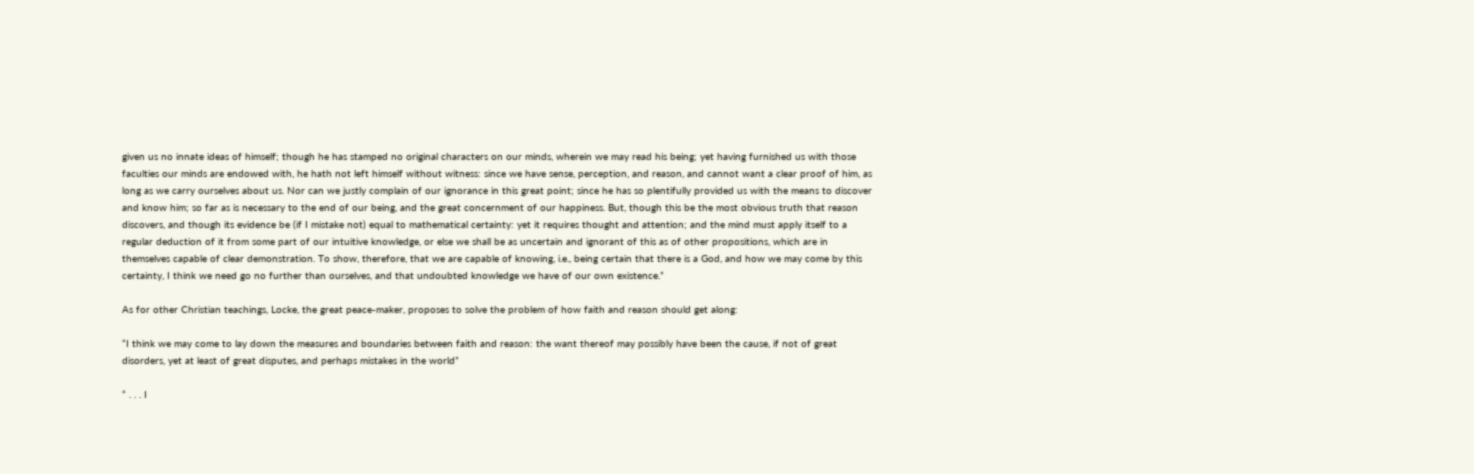given us no innate ideas of himself; though he has stamped no original characters on our minds, wherein we may read his being; yet having furnished us with those faculties our minds are endowed with, he hath not left himself without witness: since we have sense, perception, and reason, and cannot want a clear proof of him, as long as we carry ourselves about us. Nor can we justly complain of our ignorance in this great point; since he has so plentifully provided us with the means to discover and know him; so far as is necessary to the end of our being, and the great concernment of our happiness. But, though this be the most obvious truth that reason discovers, and though its evidence be (if I mistake not) equal to mathematical certainty: yet it requires thought and attention; and the mind must apply itself to a regular deduction of it from some part of our intuitive knowledge, or else we shall be as uncertain and ignorant of this as of other propositions, which are in themselves capable of clear demonstration. To show, therefore, that we are capable of knowing, i.e., being certain that there is a God, and how we may come by this certainty, I think we need go no further than ourselves, and that undoubted knowledge we have of our own existence.”

As for other Christian teachings, Locke, the great peace-maker, proposes to solve the problem of how faith and reason should get along:

“I think we may come to lay down the measures and boundaries between faith and reason: the want thereof may possibly have been the cause, if not of great disorders, yet at least of great disputes, and perhaps mistakes in the world”

“ . . . I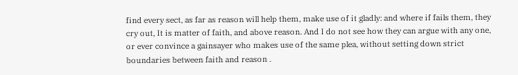find every sect, as far as reason will help them, make use of it gladly: and where if fails them, they cry out, It is matter of faith, and above reason. And I do not see how they can argue with any one, or ever convince a gainsayer who makes use of the same plea, without setting down strict boundaries between faith and reason .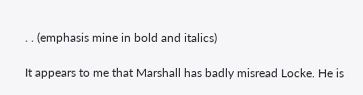. . (emphasis mine in bold and italics)

It appears to me that Marshall has badly misread Locke. He is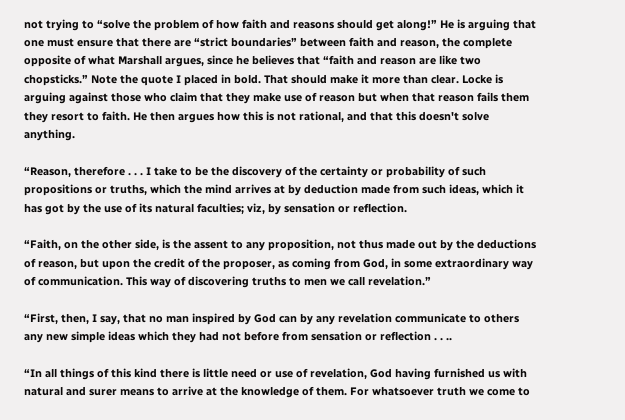not trying to “solve the problem of how faith and reasons should get along!” He is arguing that one must ensure that there are “strict boundaries” between faith and reason, the complete opposite of what Marshall argues, since he believes that “faith and reason are like two chopsticks.” Note the quote I placed in bold. That should make it more than clear. Locke is arguing against those who claim that they make use of reason but when that reason fails them they resort to faith. He then argues how this is not rational, and that this doesn't solve anything.

“Reason, therefore . . . I take to be the discovery of the certainty or probability of such propositions or truths, which the mind arrives at by deduction made from such ideas, which it has got by the use of its natural faculties; viz, by sensation or reflection.

“Faith, on the other side, is the assent to any proposition, not thus made out by the deductions of reason, but upon the credit of the proposer, as coming from God, in some extraordinary way of communication. This way of discovering truths to men we call revelation.”

“First, then, I say, that no man inspired by God can by any revelation communicate to others any new simple ideas which they had not before from sensation or reflection . . ..

“In all things of this kind there is little need or use of revelation, God having furnished us with natural and surer means to arrive at the knowledge of them. For whatsoever truth we come to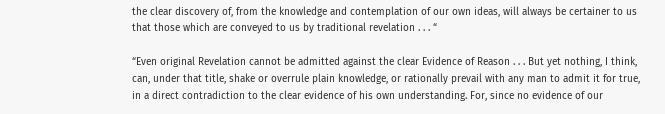the clear discovery of, from the knowledge and contemplation of our own ideas, will always be certainer to us that those which are conveyed to us by traditional revelation . . . “

“Even original Revelation cannot be admitted against the clear Evidence of Reason . . . But yet nothing, I think, can, under that title, shake or overrule plain knowledge, or rationally prevail with any man to admit it for true, in a direct contradiction to the clear evidence of his own understanding. For, since no evidence of our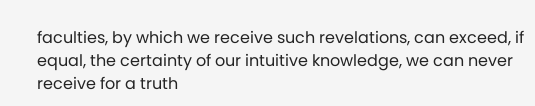faculties, by which we receive such revelations, can exceed, if equal, the certainty of our intuitive knowledge, we can never receive for a truth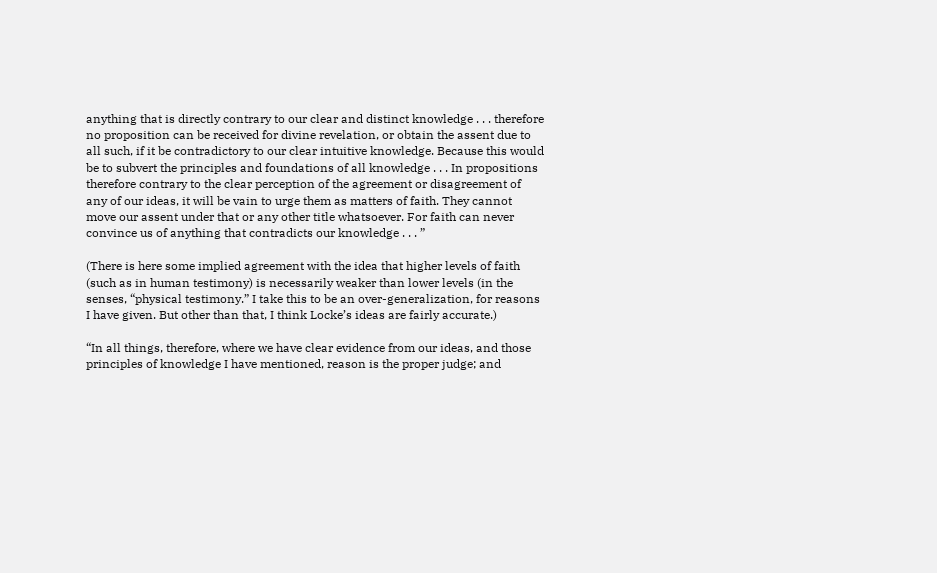anything that is directly contrary to our clear and distinct knowledge . . . therefore no proposition can be received for divine revelation, or obtain the assent due to all such, if it be contradictory to our clear intuitive knowledge. Because this would be to subvert the principles and foundations of all knowledge . . . In propositions therefore contrary to the clear perception of the agreement or disagreement of any of our ideas, it will be vain to urge them as matters of faith. They cannot move our assent under that or any other title whatsoever. For faith can never convince us of anything that contradicts our knowledge . . . ”

(There is here some implied agreement with the idea that higher levels of faith (such as in human testimony) is necessarily weaker than lower levels (in the senses, “physical testimony.” I take this to be an over-generalization, for reasons I have given. But other than that, I think Locke’s ideas are fairly accurate.)

“In all things, therefore, where we have clear evidence from our ideas, and those principles of knowledge I have mentioned, reason is the proper judge; and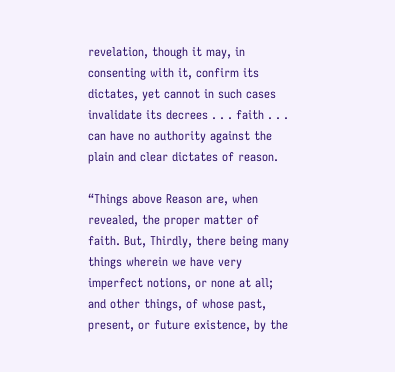revelation, though it may, in consenting with it, confirm its dictates, yet cannot in such cases invalidate its decrees . . . faith . . . can have no authority against the plain and clear dictates of reason.

“Things above Reason are, when revealed, the proper matter of faith. But, Thirdly, there being many things wherein we have very imperfect notions, or none at all; and other things, of whose past, present, or future existence, by the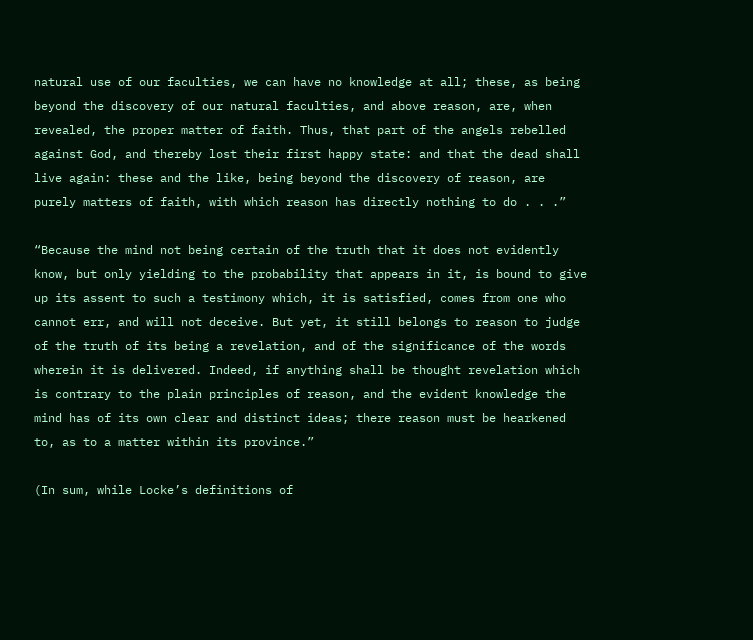natural use of our faculties, we can have no knowledge at all; these, as being beyond the discovery of our natural faculties, and above reason, are, when revealed, the proper matter of faith. Thus, that part of the angels rebelled against God, and thereby lost their first happy state: and that the dead shall live again: these and the like, being beyond the discovery of reason, are purely matters of faith, with which reason has directly nothing to do . . .”

“Because the mind not being certain of the truth that it does not evidently know, but only yielding to the probability that appears in it, is bound to give up its assent to such a testimony which, it is satisfied, comes from one who cannot err, and will not deceive. But yet, it still belongs to reason to judge of the truth of its being a revelation, and of the significance of the words wherein it is delivered. Indeed, if anything shall be thought revelation which is contrary to the plain principles of reason, and the evident knowledge the mind has of its own clear and distinct ideas; there reason must be hearkened to, as to a matter within its province.”

(In sum, while Locke’s definitions of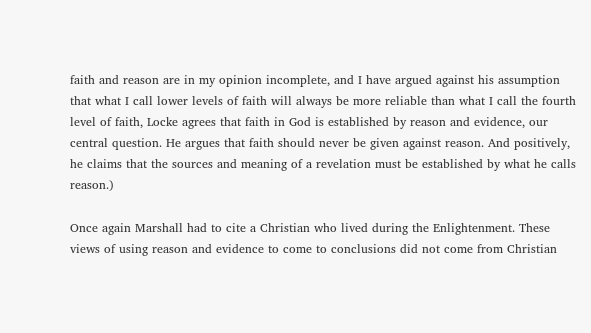faith and reason are in my opinion incomplete, and I have argued against his assumption that what I call lower levels of faith will always be more reliable than what I call the fourth level of faith, Locke agrees that faith in God is established by reason and evidence, our central question. He argues that faith should never be given against reason. And positively, he claims that the sources and meaning of a revelation must be established by what he calls reason.)

Once again Marshall had to cite a Christian who lived during the Enlightenment. These views of using reason and evidence to come to conclusions did not come from Christian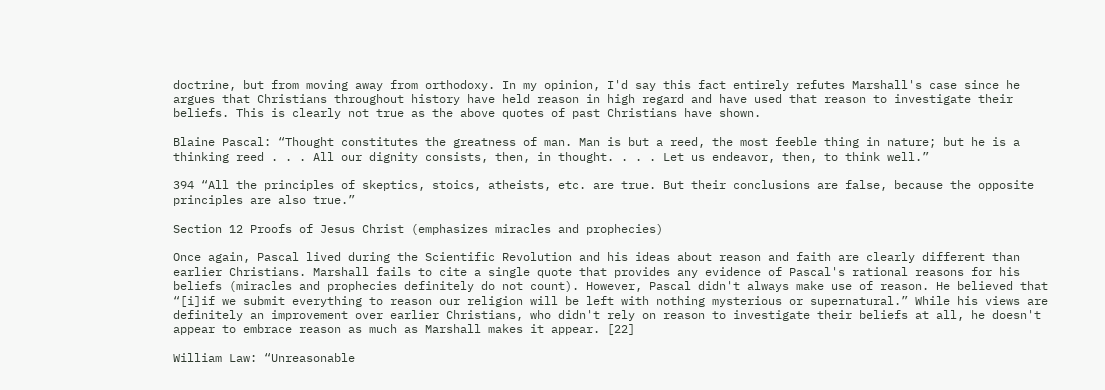doctrine, but from moving away from orthodoxy. In my opinion, I'd say this fact entirely refutes Marshall's case since he argues that Christians throughout history have held reason in high regard and have used that reason to investigate their beliefs. This is clearly not true as the above quotes of past Christians have shown.

Blaine Pascal: “Thought constitutes the greatness of man. Man is but a reed, the most feeble thing in nature; but he is a thinking reed . . . All our dignity consists, then, in thought. . . . Let us endeavor, then, to think well.”

394 “All the principles of skeptics, stoics, atheists, etc. are true. But their conclusions are false, because the opposite principles are also true.”

Section 12 Proofs of Jesus Christ (emphasizes miracles and prophecies)

Once again, Pascal lived during the Scientific Revolution and his ideas about reason and faith are clearly different than earlier Christians. Marshall fails to cite a single quote that provides any evidence of Pascal's rational reasons for his beliefs (miracles and prophecies definitely do not count). However, Pascal didn't always make use of reason. He believed that “[i]if we submit everything to reason our religion will be left with nothing mysterious or supernatural.” While his views are definitely an improvement over earlier Christians, who didn't rely on reason to investigate their beliefs at all, he doesn't appear to embrace reason as much as Marshall makes it appear. [22]

William Law: “Unreasonable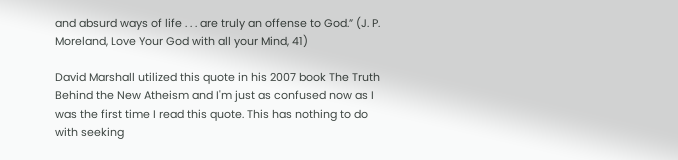and absurd ways of life . . . are truly an offense to God.” (J. P. Moreland, Love Your God with all your Mind, 41)

David Marshall utilized this quote in his 2007 book The Truth Behind the New Atheism and I'm just as confused now as I was the first time I read this quote. This has nothing to do with seeking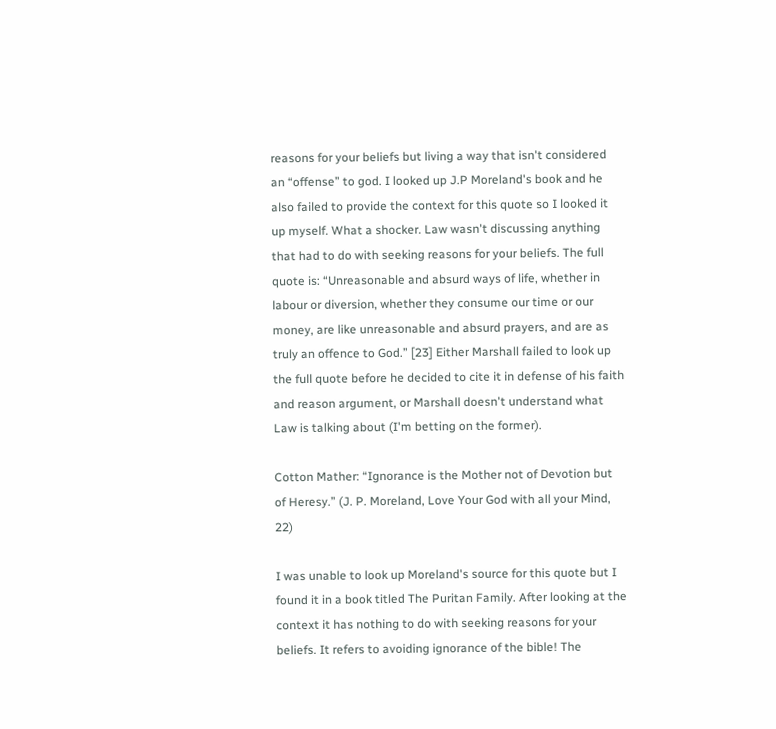reasons for your beliefs but living a way that isn't considered an “offense” to god. I looked up J.P Moreland's book and he also failed to provide the context for this quote so I looked it up myself. What a shocker. Law wasn't discussing anything that had to do with seeking reasons for your beliefs. The full quote is: “Unreasonable and absurd ways of life, whether in labour or diversion, whether they consume our time or our money, are like unreasonable and absurd prayers, and are as truly an offence to God.” [23] Either Marshall failed to look up the full quote before he decided to cite it in defense of his faith and reason argument, or Marshall doesn't understand what Law is talking about (I'm betting on the former).

Cotton Mather: “Ignorance is the Mother not of Devotion but of Heresy.” (J. P. Moreland, Love Your God with all your Mind, 22)

I was unable to look up Moreland's source for this quote but I found it in a book titled The Puritan Family. After looking at the context it has nothing to do with seeking reasons for your beliefs. It refers to avoiding ignorance of the bible! The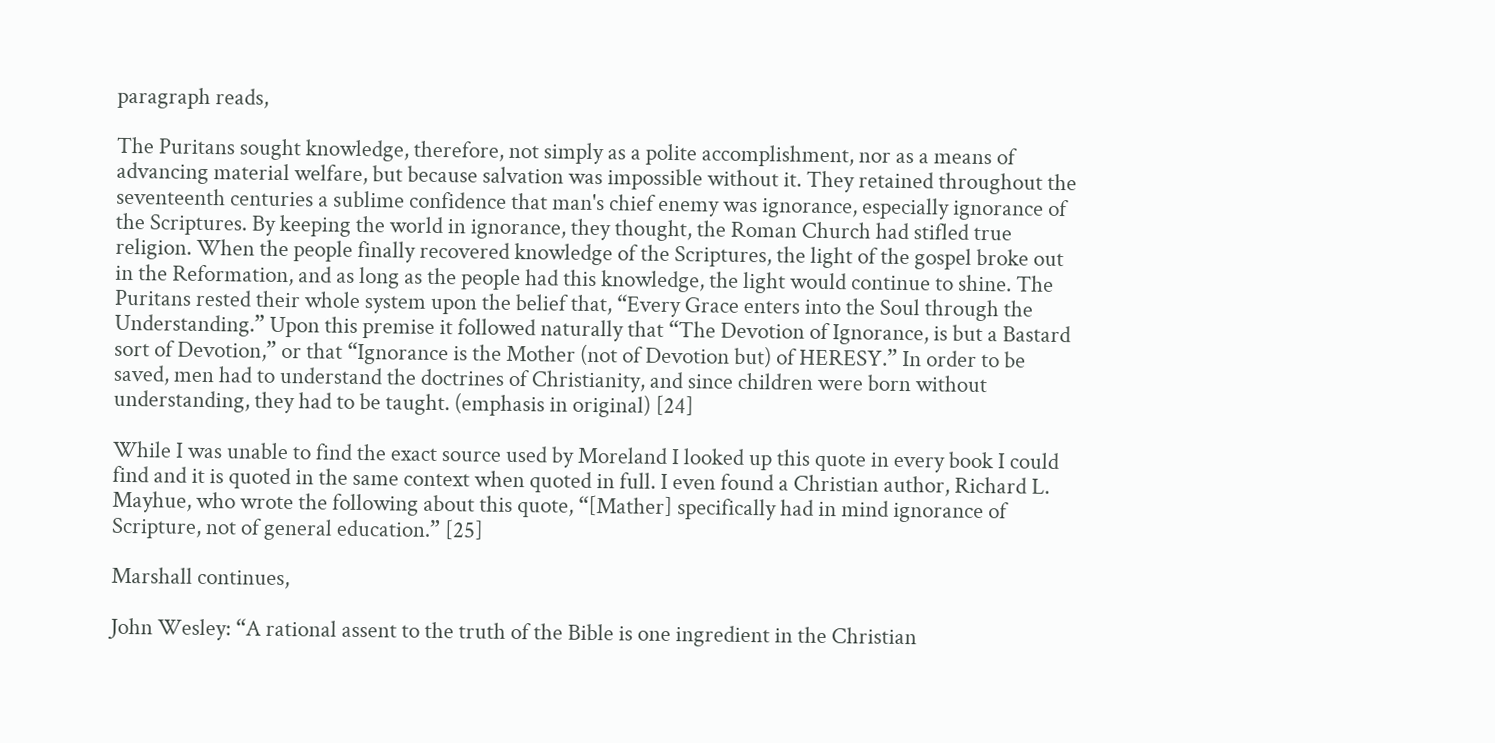paragraph reads,

The Puritans sought knowledge, therefore, not simply as a polite accomplishment, nor as a means of advancing material welfare, but because salvation was impossible without it. They retained throughout the seventeenth centuries a sublime confidence that man's chief enemy was ignorance, especially ignorance of the Scriptures. By keeping the world in ignorance, they thought, the Roman Church had stifled true religion. When the people finally recovered knowledge of the Scriptures, the light of the gospel broke out in the Reformation, and as long as the people had this knowledge, the light would continue to shine. The Puritans rested their whole system upon the belief that, “Every Grace enters into the Soul through the Understanding.” Upon this premise it followed naturally that “The Devotion of Ignorance, is but a Bastard sort of Devotion,” or that “Ignorance is the Mother (not of Devotion but) of HERESY.” In order to be saved, men had to understand the doctrines of Christianity, and since children were born without understanding, they had to be taught. (emphasis in original) [24]

While I was unable to find the exact source used by Moreland I looked up this quote in every book I could find and it is quoted in the same context when quoted in full. I even found a Christian author, Richard L. Mayhue, who wrote the following about this quote, “[Mather] specifically had in mind ignorance of Scripture, not of general education.” [25]

Marshall continues,

John Wesley: “A rational assent to the truth of the Bible is one ingredient in the Christian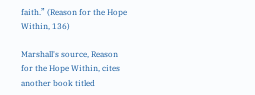faith.” (Reason for the Hope Within, 136)

Marshall's source, Reason for the Hope Within, cites another book titled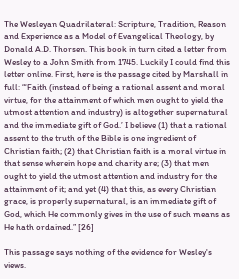The Wesleyan Quadrilateral: Scripture, Tradition, Reason and Experience as a Model of Evangelical Theology, by Donald A.D. Thorsen. This book in turn cited a letter from Wesley to a John Smith from 1745. Luckily I could find this letter online. First, here is the passage cited by Marshall in full: “‘Faith (instead of being a rational assent and moral virtue, for the attainment of which men ought to yield the utmost attention and industry) is altogether supernatural and the immediate gift of God.’ I believe (1) that a rational assent to the truth of the Bible is one ingredient of Christian faith; (2) that Christian faith is a moral virtue in that sense wherein hope and charity are; (3) that men ought to yield the utmost attention and industry for the attainment of it; and yet (4) that this, as every Christian grace, is properly supernatural, is an immediate gift of God, which He commonly gives in the use of such means as He hath ordained.” [26]

This passage says nothing of the evidence for Wesley's views.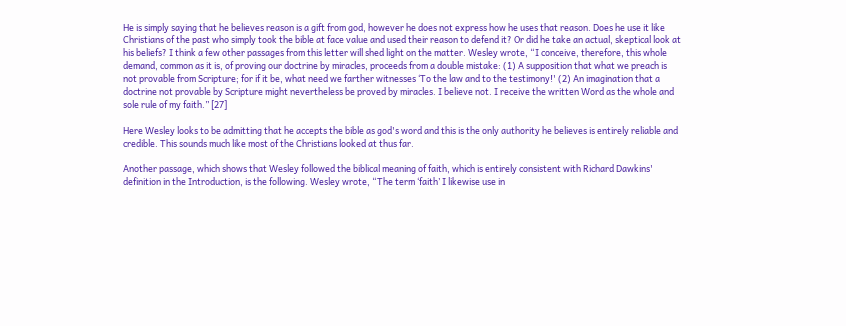He is simply saying that he believes reason is a gift from god, however he does not express how he uses that reason. Does he use it like Christians of the past who simply took the bible at face value and used their reason to defend it? Or did he take an actual, skeptical look at his beliefs? I think a few other passages from this letter will shed light on the matter. Wesley wrote, “I conceive, therefore, this whole demand, common as it is, of proving our doctrine by miracles, proceeds from a double mistake: (1) A supposition that what we preach is not provable from Scripture; for if it be, what need we farther witnesses ‘To the law and to the testimony!' (2) An imagination that a doctrine not provable by Scripture might nevertheless be proved by miracles. I believe not. I receive the written Word as the whole and sole rule of my faith.” [27]

Here Wesley looks to be admitting that he accepts the bible as god's word and this is the only authority he believes is entirely reliable and credible. This sounds much like most of the Christians looked at thus far.

Another passage, which shows that Wesley followed the biblical meaning of faith, which is entirely consistent with Richard Dawkins' definition in the Introduction, is the following. Wesley wrote, “The term ‘faith’ I likewise use in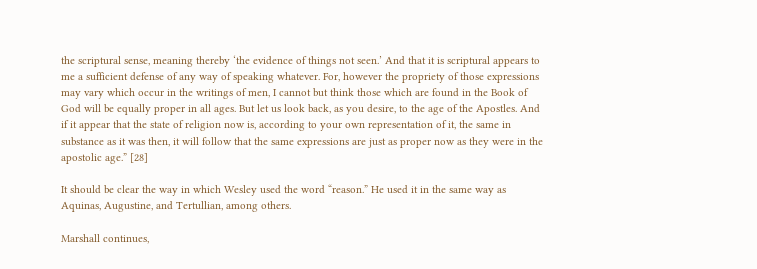the scriptural sense, meaning thereby ‘the evidence of things not seen.’ And that it is scriptural appears to me a sufficient defense of any way of speaking whatever. For, however the propriety of those expressions may vary which occur in the writings of men, I cannot but think those which are found in the Book of God will be equally proper in all ages. But let us look back, as you desire, to the age of the Apostles. And if it appear that the state of religion now is, according to your own representation of it, the same in substance as it was then, it will follow that the same expressions are just as proper now as they were in the apostolic age.” [28]

It should be clear the way in which Wesley used the word “reason.” He used it in the same way as Aquinas, Augustine, and Tertullian, among others.

Marshall continues,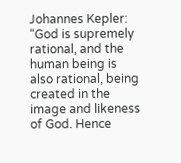Johannes Kepler: “God is supremely rational, and the human being is also rational, being created in the image and likeness of God. Hence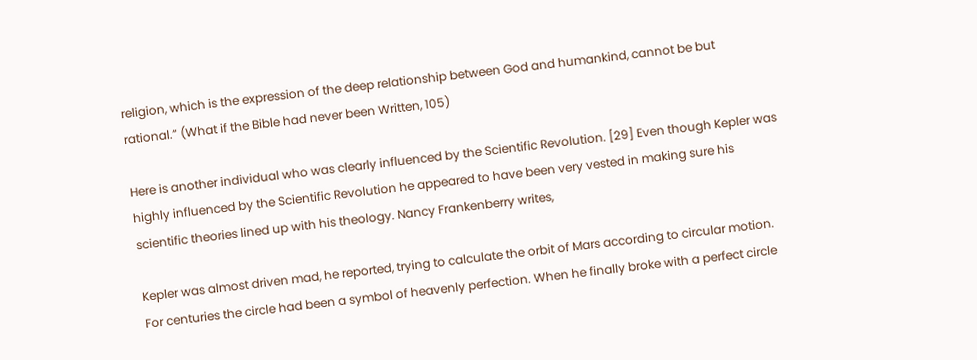religion, which is the expression of the deep relationship between God and humankind, cannot be but rational.” (What if the Bible had never been Written, 105)

Here is another individual who was clearly influenced by the Scientific Revolution. [29] Even though Kepler was highly influenced by the Scientific Revolution he appeared to have been very vested in making sure his scientific theories lined up with his theology. Nancy Frankenberry writes,

Kepler was almost driven mad, he reported, trying to calculate the orbit of Mars according to circular motion. For centuries the circle had been a symbol of heavenly perfection. When he finally broke with a perfect circle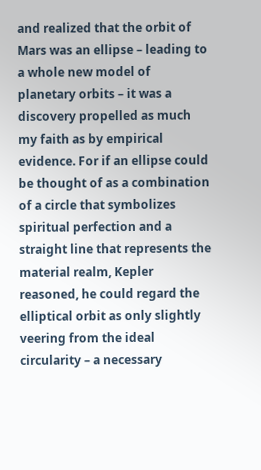and realized that the orbit of Mars was an ellipse – leading to a whole new model of planetary orbits – it was a discovery propelled as much my faith as by empirical evidence. For if an ellipse could be thought of as a combination of a circle that symbolizes spiritual perfection and a straight line that represents the material realm, Kepler reasoned, he could regard the elliptical orbit as only slightly veering from the ideal circularity – a necessary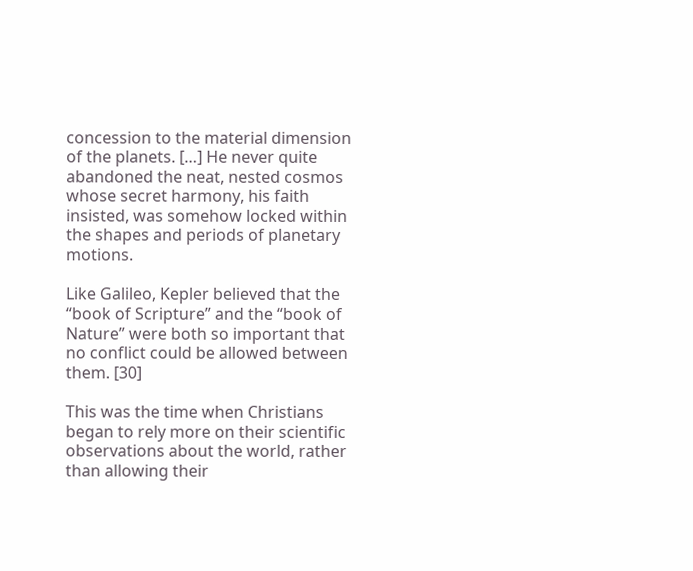concession to the material dimension of the planets. […] He never quite abandoned the neat, nested cosmos whose secret harmony, his faith insisted, was somehow locked within the shapes and periods of planetary motions.

Like Galileo, Kepler believed that the “book of Scripture” and the “book of Nature” were both so important that no conflict could be allowed between them. [30]

This was the time when Christians began to rely more on their scientific observations about the world, rather than allowing their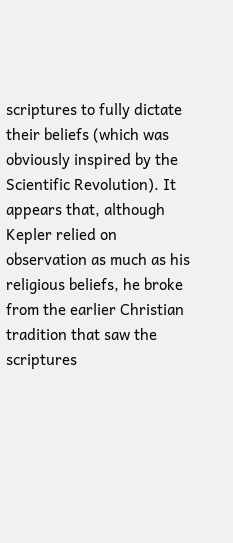scriptures to fully dictate their beliefs (which was obviously inspired by the Scientific Revolution). It appears that, although Kepler relied on observation as much as his religious beliefs, he broke from the earlier Christian tradition that saw the scriptures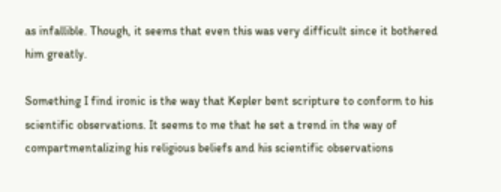as infallible. Though, it seems that even this was very difficult since it bothered him greatly.

Something I find ironic is the way that Kepler bent scripture to conform to his scientific observations. It seems to me that he set a trend in the way of compartmentalizing his religious beliefs and his scientific observations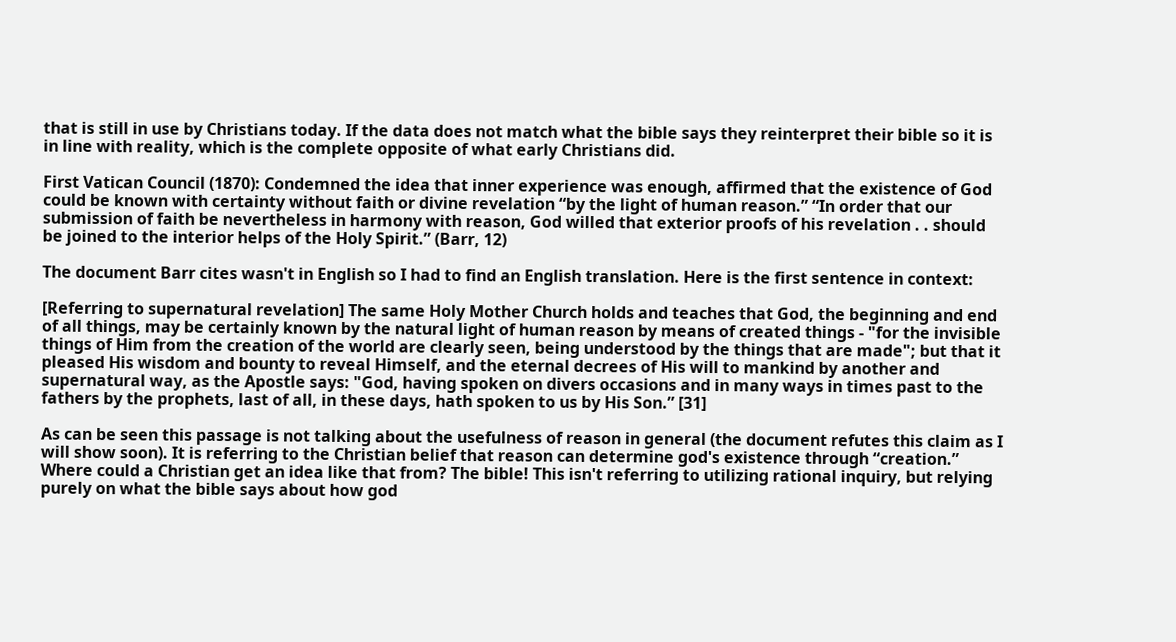that is still in use by Christians today. If the data does not match what the bible says they reinterpret their bible so it is in line with reality, which is the complete opposite of what early Christians did.

First Vatican Council (1870): Condemned the idea that inner experience was enough, affirmed that the existence of God could be known with certainty without faith or divine revelation “by the light of human reason.” “In order that our submission of faith be nevertheless in harmony with reason, God willed that exterior proofs of his revelation . . should be joined to the interior helps of the Holy Spirit.” (Barr, 12)

The document Barr cites wasn't in English so I had to find an English translation. Here is the first sentence in context:

[Referring to supernatural revelation] The same Holy Mother Church holds and teaches that God, the beginning and end of all things, may be certainly known by the natural light of human reason by means of created things - "for the invisible things of Him from the creation of the world are clearly seen, being understood by the things that are made"; but that it pleased His wisdom and bounty to reveal Himself, and the eternal decrees of His will to mankind by another and supernatural way, as the Apostle says: "God, having spoken on divers occasions and in many ways in times past to the fathers by the prophets, last of all, in these days, hath spoken to us by His Son.” [31]

As can be seen this passage is not talking about the usefulness of reason in general (the document refutes this claim as I will show soon). It is referring to the Christian belief that reason can determine god's existence through “creation.” Where could a Christian get an idea like that from? The bible! This isn't referring to utilizing rational inquiry, but relying purely on what the bible says about how god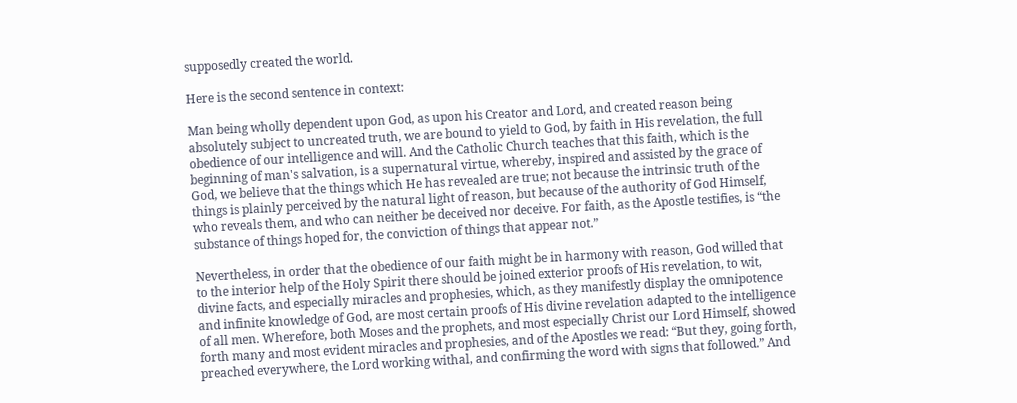supposedly created the world.

Here is the second sentence in context:

Man being wholly dependent upon God, as upon his Creator and Lord, and created reason being absolutely subject to uncreated truth, we are bound to yield to God, by faith in His revelation, the full obedience of our intelligence and will. And the Catholic Church teaches that this faith, which is the beginning of man's salvation, is a supernatural virtue, whereby, inspired and assisted by the grace of God, we believe that the things which He has revealed are true; not because the intrinsic truth of the things is plainly perceived by the natural light of reason, but because of the authority of God Himself, who reveals them, and who can neither be deceived nor deceive. For faith, as the Apostle testifies, is “the substance of things hoped for, the conviction of things that appear not.”

Nevertheless, in order that the obedience of our faith might be in harmony with reason, God willed that to the interior help of the Holy Spirit there should be joined exterior proofs of His revelation, to wit, divine facts, and especially miracles and prophesies, which, as they manifestly display the omnipotence and infinite knowledge of God, are most certain proofs of His divine revelation adapted to the intelligence of all men. Wherefore, both Moses and the prophets, and most especially Christ our Lord Himself, showed forth many and most evident miracles and prophesies, and of the Apostles we read: “But they, going forth, preached everywhere, the Lord working withal, and confirming the word with signs that followed.” And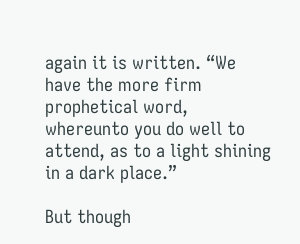again it is written. “We have the more firm prophetical word, whereunto you do well to attend, as to a light shining in a dark place.”

But though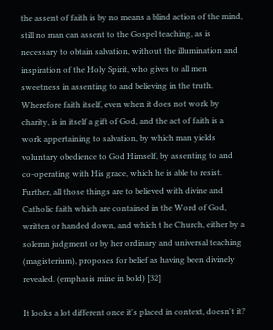the assent of faith is by no means a blind action of the mind, still no man can assent to the Gospel teaching, as is necessary to obtain salvation, without the illumination and inspiration of the Holy Spirit, who gives to all men sweetness in assenting to and believing in the truth. Wherefore faith itself, even when it does not work by charity, is in itself a gift of God, and the act of faith is a work appertaining to salvation, by which man yields voluntary obedience to God Himself, by assenting to and co-operating with His grace, which he is able to resist. Further, all those things are to believed with divine and Catholic faith which are contained in the Word of God, written or handed down, and which t he Church, either by a solemn judgment or by her ordinary and universal teaching (magisterium), proposes for belief as having been divinely revealed. (emphasis mine in bold) [32]

It looks a lot different once it's placed in context, doesn't it?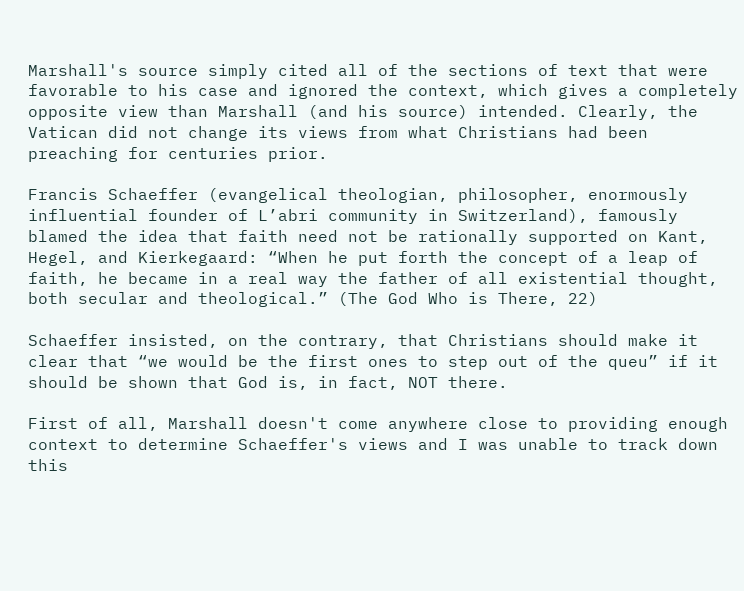Marshall's source simply cited all of the sections of text that were favorable to his case and ignored the context, which gives a completely opposite view than Marshall (and his source) intended. Clearly, the Vatican did not change its views from what Christians had been preaching for centuries prior.

Francis Schaeffer (evangelical theologian, philosopher, enormously influential founder of L’abri community in Switzerland), famously blamed the idea that faith need not be rationally supported on Kant, Hegel, and Kierkegaard: “When he put forth the concept of a leap of faith, he became in a real way the father of all existential thought, both secular and theological.” (The God Who is There, 22)

Schaeffer insisted, on the contrary, that Christians should make it clear that “we would be the first ones to step out of the queu” if it should be shown that God is, in fact, NOT there.

First of all, Marshall doesn't come anywhere close to providing enough context to determine Schaeffer's views and I was unable to track down this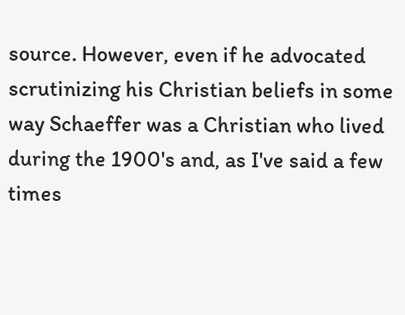source. However, even if he advocated scrutinizing his Christian beliefs in some way Schaeffer was a Christian who lived during the 1900's and, as I've said a few times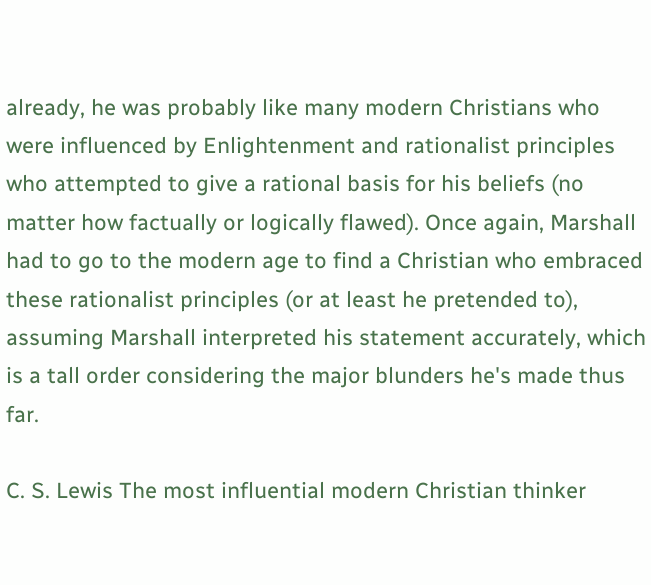already, he was probably like many modern Christians who were influenced by Enlightenment and rationalist principles who attempted to give a rational basis for his beliefs (no matter how factually or logically flawed). Once again, Marshall had to go to the modern age to find a Christian who embraced these rationalist principles (or at least he pretended to), assuming Marshall interpreted his statement accurately, which is a tall order considering the major blunders he's made thus far.

C. S. Lewis The most influential modern Christian thinker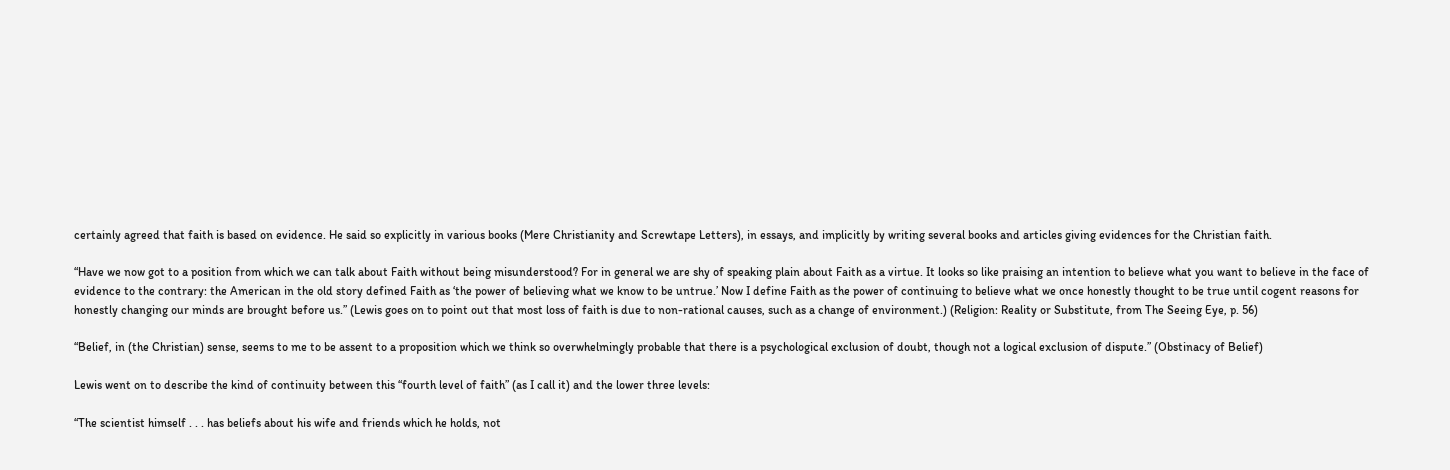certainly agreed that faith is based on evidence. He said so explicitly in various books (Mere Christianity and Screwtape Letters), in essays, and implicitly by writing several books and articles giving evidences for the Christian faith.

“Have we now got to a position from which we can talk about Faith without being misunderstood? For in general we are shy of speaking plain about Faith as a virtue. It looks so like praising an intention to believe what you want to believe in the face of evidence to the contrary: the American in the old story defined Faith as ‘the power of believing what we know to be untrue.’ Now I define Faith as the power of continuing to believe what we once honestly thought to be true until cogent reasons for honestly changing our minds are brought before us.” (Lewis goes on to point out that most loss of faith is due to non-rational causes, such as a change of environment.) (Religion: Reality or Substitute, from The Seeing Eye, p. 56)

“Belief, in (the Christian) sense, seems to me to be assent to a proposition which we think so overwhelmingly probable that there is a psychological exclusion of doubt, though not a logical exclusion of dispute.” (Obstinacy of Belief)

Lewis went on to describe the kind of continuity between this “fourth level of faith” (as I call it) and the lower three levels:

“The scientist himself . . . has beliefs about his wife and friends which he holds, not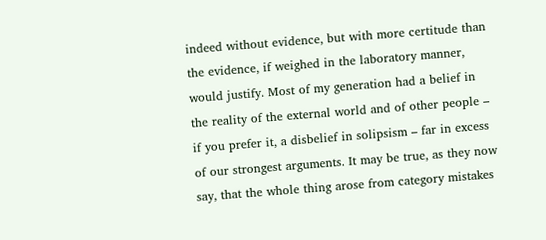indeed without evidence, but with more certitude than the evidence, if weighed in the laboratory manner, would justify. Most of my generation had a belief in the reality of the external world and of other people – if you prefer it, a disbelief in solipsism – far in excess of our strongest arguments. It may be true, as they now say, that the whole thing arose from category mistakes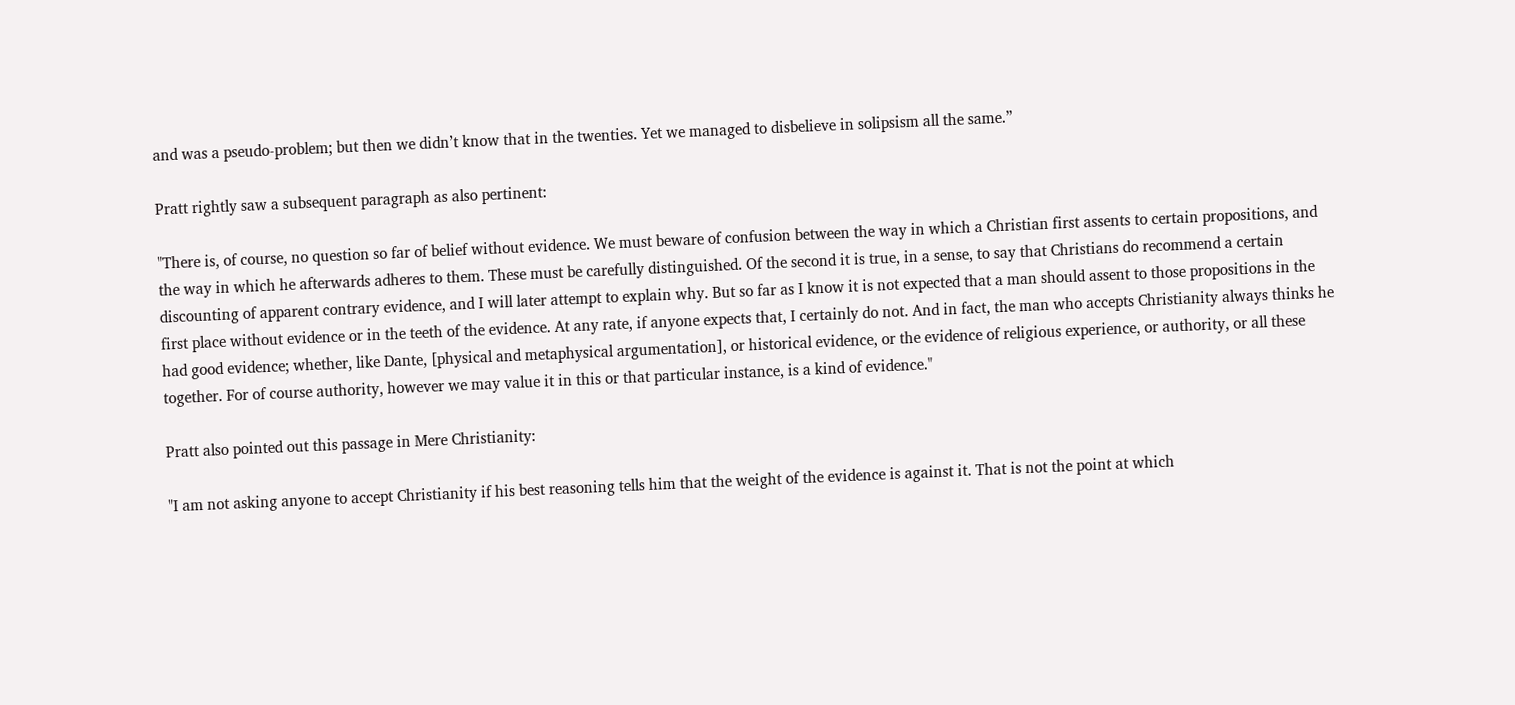and was a pseudo-problem; but then we didn’t know that in the twenties. Yet we managed to disbelieve in solipsism all the same.”

Pratt rightly saw a subsequent paragraph as also pertinent:

"There is, of course, no question so far of belief without evidence. We must beware of confusion between the way in which a Christian first assents to certain propositions, and the way in which he afterwards adheres to them. These must be carefully distinguished. Of the second it is true, in a sense, to say that Christians do recommend a certain discounting of apparent contrary evidence, and I will later attempt to explain why. But so far as I know it is not expected that a man should assent to those propositions in the first place without evidence or in the teeth of the evidence. At any rate, if anyone expects that, I certainly do not. And in fact, the man who accepts Christianity always thinks he had good evidence; whether, like Dante, [physical and metaphysical argumentation], or historical evidence, or the evidence of religious experience, or authority, or all these together. For of course authority, however we may value it in this or that particular instance, is a kind of evidence."

Pratt also pointed out this passage in Mere Christianity:

"I am not asking anyone to accept Christianity if his best reasoning tells him that the weight of the evidence is against it. That is not the point at which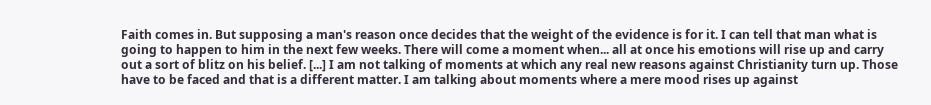Faith comes in. But supposing a man's reason once decides that the weight of the evidence is for it. I can tell that man what is going to happen to him in the next few weeks. There will come a moment when... all at once his emotions will rise up and carry out a sort of blitz on his belief. [...] I am not talking of moments at which any real new reasons against Christianity turn up. Those have to be faced and that is a different matter. I am talking about moments where a mere mood rises up against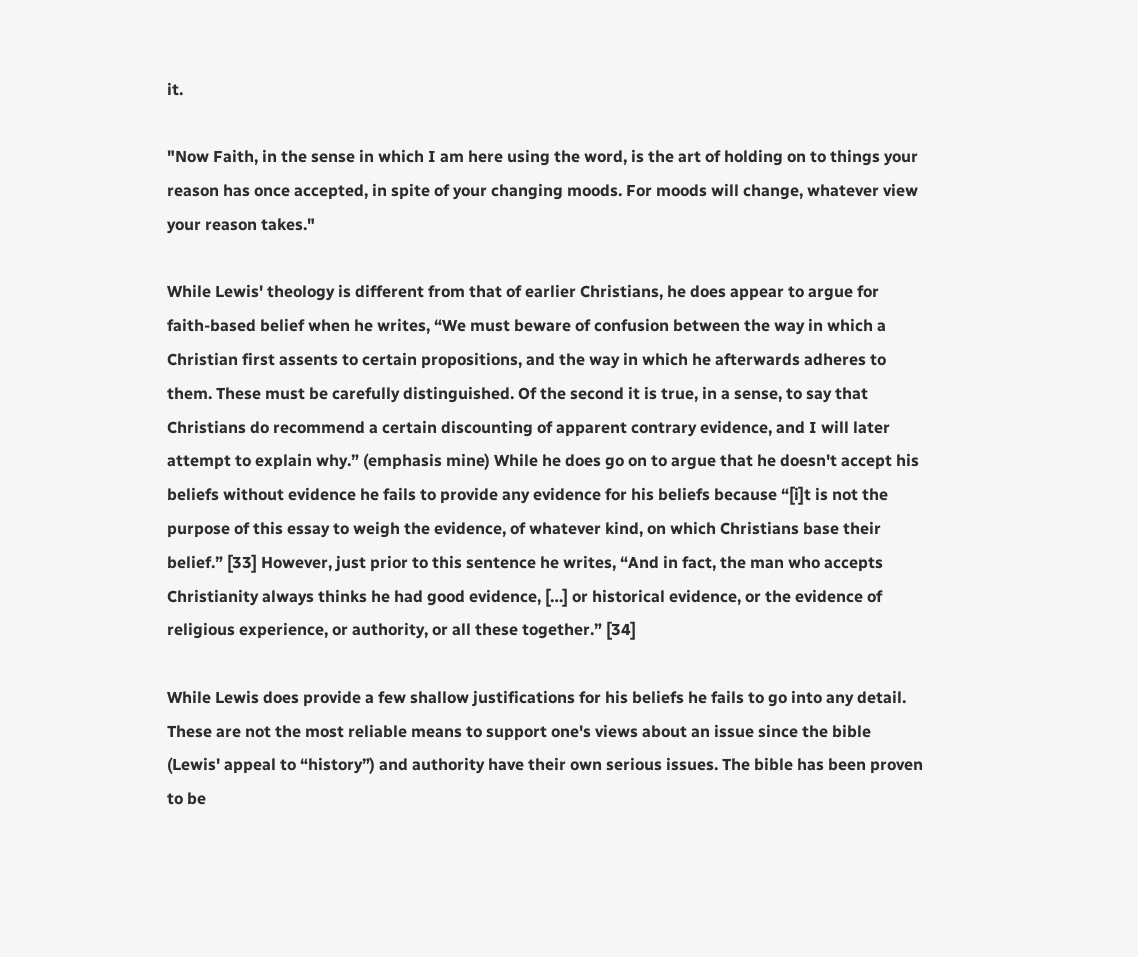it.

"Now Faith, in the sense in which I am here using the word, is the art of holding on to things your reason has once accepted, in spite of your changing moods. For moods will change, whatever view your reason takes."

While Lewis' theology is different from that of earlier Christians, he does appear to argue for faith-based belief when he writes, “We must beware of confusion between the way in which a Christian first assents to certain propositions, and the way in which he afterwards adheres to them. These must be carefully distinguished. Of the second it is true, in a sense, to say that Christians do recommend a certain discounting of apparent contrary evidence, and I will later attempt to explain why.” (emphasis mine) While he does go on to argue that he doesn't accept his beliefs without evidence he fails to provide any evidence for his beliefs because “[i]t is not the purpose of this essay to weigh the evidence, of whatever kind, on which Christians base their belief.” [33] However, just prior to this sentence he writes, “And in fact, the man who accepts Christianity always thinks he had good evidence, […] or historical evidence, or the evidence of religious experience, or authority, or all these together.” [34]

While Lewis does provide a few shallow justifications for his beliefs he fails to go into any detail. These are not the most reliable means to support one's views about an issue since the bible (Lewis' appeal to “history”) and authority have their own serious issues. The bible has been proven to be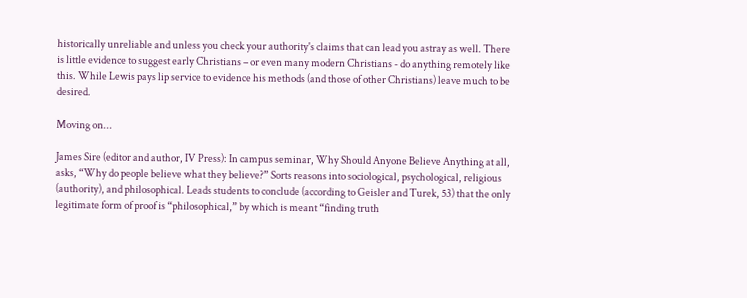historically unreliable and unless you check your authority's claims that can lead you astray as well. There is little evidence to suggest early Christians – or even many modern Christians - do anything remotely like this. While Lewis pays lip service to evidence his methods (and those of other Christians) leave much to be desired.

Moving on...

James Sire (editor and author, IV Press): In campus seminar, Why Should Anyone Believe Anything at all, asks, “Why do people believe what they believe?” Sorts reasons into sociological, psychological, religious (authority), and philosophical. Leads students to conclude (according to Geisler and Turek, 53) that the only legitimate form of proof is “philosophical,” by which is meant “finding truth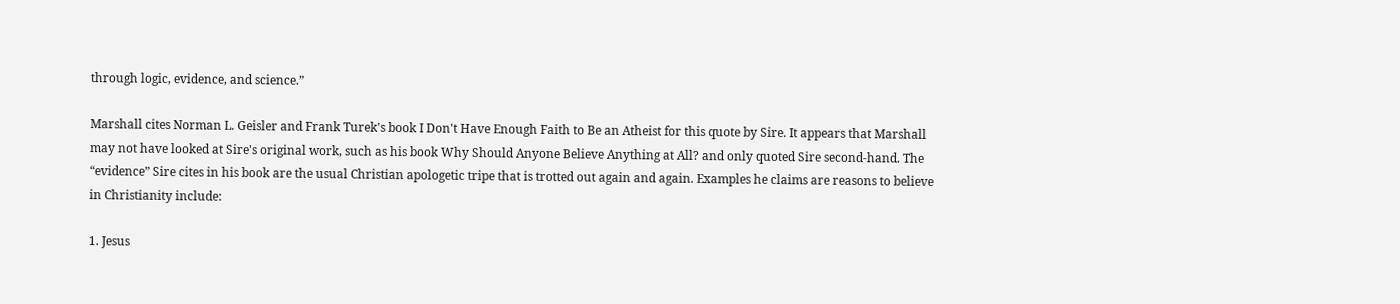through logic, evidence, and science.”

Marshall cites Norman L. Geisler and Frank Turek's book I Don't Have Enough Faith to Be an Atheist for this quote by Sire. It appears that Marshall may not have looked at Sire's original work, such as his book Why Should Anyone Believe Anything at All? and only quoted Sire second-hand. The “evidence” Sire cites in his book are the usual Christian apologetic tripe that is trotted out again and again. Examples he claims are reasons to believe in Christianity include:

1. Jesus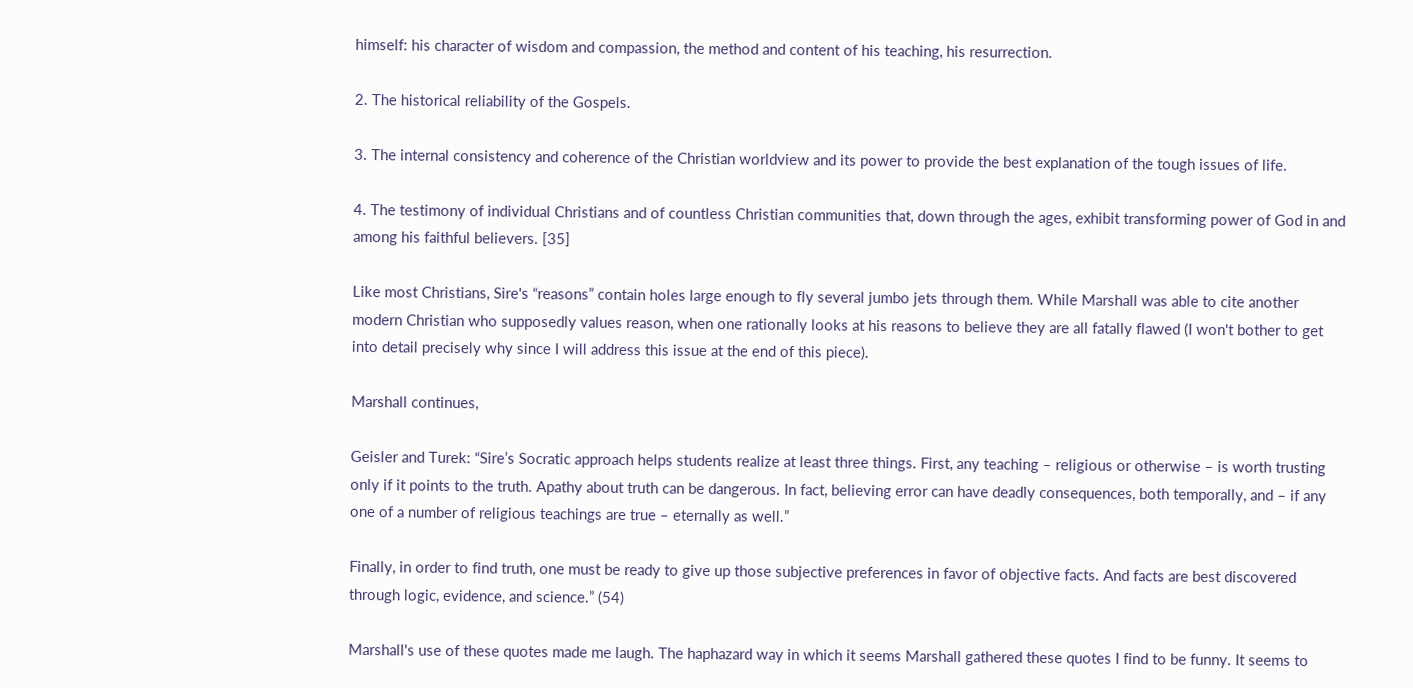himself: his character of wisdom and compassion, the method and content of his teaching, his resurrection.

2. The historical reliability of the Gospels.

3. The internal consistency and coherence of the Christian worldview and its power to provide the best explanation of the tough issues of life.

4. The testimony of individual Christians and of countless Christian communities that, down through the ages, exhibit transforming power of God in and among his faithful believers. [35]

Like most Christians, Sire's “reasons” contain holes large enough to fly several jumbo jets through them. While Marshall was able to cite another modern Christian who supposedly values reason, when one rationally looks at his reasons to believe they are all fatally flawed (I won't bother to get into detail precisely why since I will address this issue at the end of this piece).

Marshall continues,

Geisler and Turek: “Sire’s Socratic approach helps students realize at least three things. First, any teaching – religious or otherwise – is worth trusting only if it points to the truth. Apathy about truth can be dangerous. In fact, believing error can have deadly consequences, both temporally, and – if any one of a number of religious teachings are true – eternally as well.”

Finally, in order to find truth, one must be ready to give up those subjective preferences in favor of objective facts. And facts are best discovered through logic, evidence, and science.” (54)

Marshall's use of these quotes made me laugh. The haphazard way in which it seems Marshall gathered these quotes I find to be funny. It seems to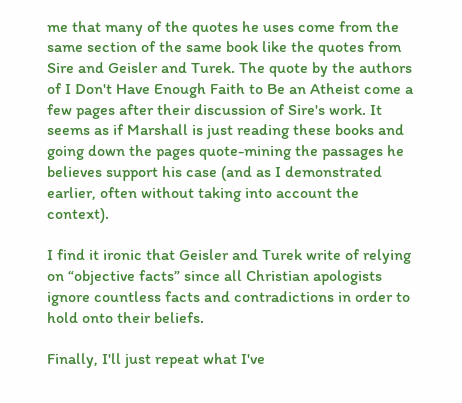me that many of the quotes he uses come from the same section of the same book like the quotes from Sire and Geisler and Turek. The quote by the authors of I Don't Have Enough Faith to Be an Atheist come a few pages after their discussion of Sire's work. It seems as if Marshall is just reading these books and going down the pages quote-mining the passages he believes support his case (and as I demonstrated earlier, often without taking into account the context).

I find it ironic that Geisler and Turek write of relying on “objective facts” since all Christian apologists ignore countless facts and contradictions in order to hold onto their beliefs.

Finally, I'll just repeat what I've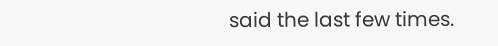said the last few times.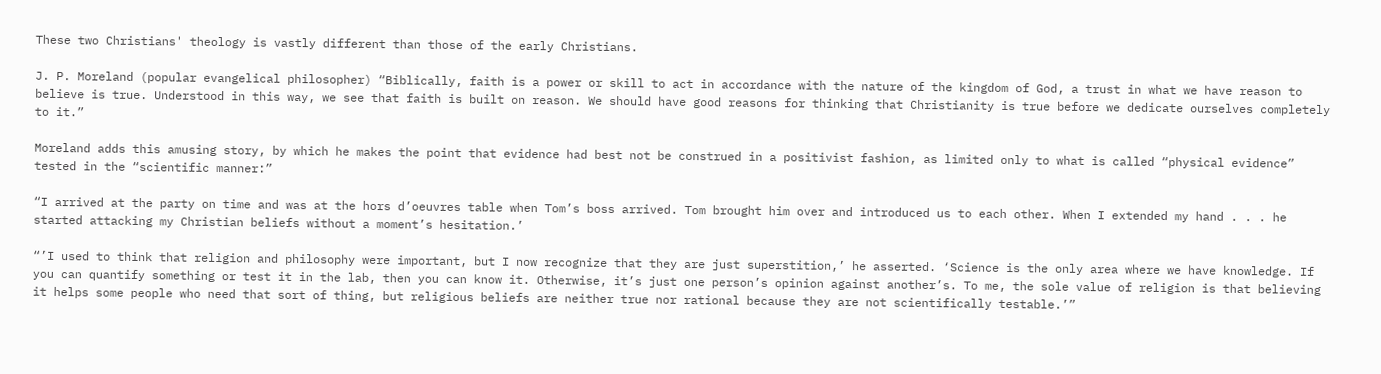These two Christians' theology is vastly different than those of the early Christians.

J. P. Moreland (popular evangelical philosopher) “Biblically, faith is a power or skill to act in accordance with the nature of the kingdom of God, a trust in what we have reason to believe is true. Understood in this way, we see that faith is built on reason. We should have good reasons for thinking that Christianity is true before we dedicate ourselves completely to it.”

Moreland adds this amusing story, by which he makes the point that evidence had best not be construed in a positivist fashion, as limited only to what is called “physical evidence” tested in the “scientific manner:”

“I arrived at the party on time and was at the hors d’oeuvres table when Tom’s boss arrived. Tom brought him over and introduced us to each other. When I extended my hand . . . he started attacking my Christian beliefs without a moment’s hesitation.’

“’I used to think that religion and philosophy were important, but I now recognize that they are just superstition,’ he asserted. ‘Science is the only area where we have knowledge. If you can quantify something or test it in the lab, then you can know it. Otherwise, it’s just one person’s opinion against another’s. To me, the sole value of religion is that believing it helps some people who need that sort of thing, but religious beliefs are neither true nor rational because they are not scientifically testable.’”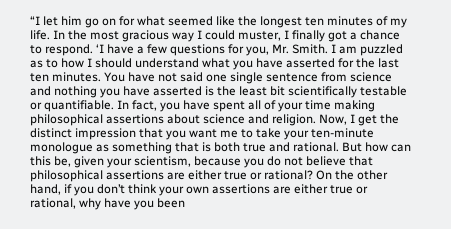“I let him go on for what seemed like the longest ten minutes of my life. In the most gracious way I could muster, I finally got a chance to respond. ‘I have a few questions for you, Mr. Smith. I am puzzled as to how I should understand what you have asserted for the last ten minutes. You have not said one single sentence from science and nothing you have asserted is the least bit scientifically testable or quantifiable. In fact, you have spent all of your time making philosophical assertions about science and religion. Now, I get the distinct impression that you want me to take your ten-minute monologue as something that is both true and rational. But how can this be, given your scientism, because you do not believe that philosophical assertions are either true or rational? On the other hand, if you don’t think your own assertions are either true or rational, why have you been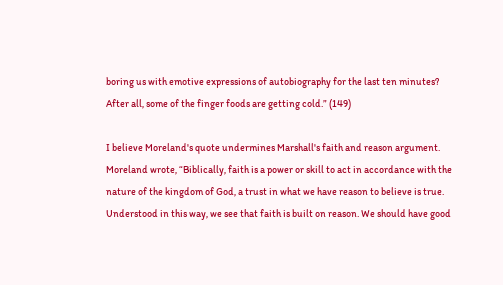boring us with emotive expressions of autobiography for the last ten minutes? After all, some of the finger foods are getting cold.” (149)

I believe Moreland's quote undermines Marshall's faith and reason argument. Moreland wrote, “Biblically, faith is a power or skill to act in accordance with the nature of the kingdom of God, a trust in what we have reason to believe is true. Understood in this way, we see that faith is built on reason. We should have good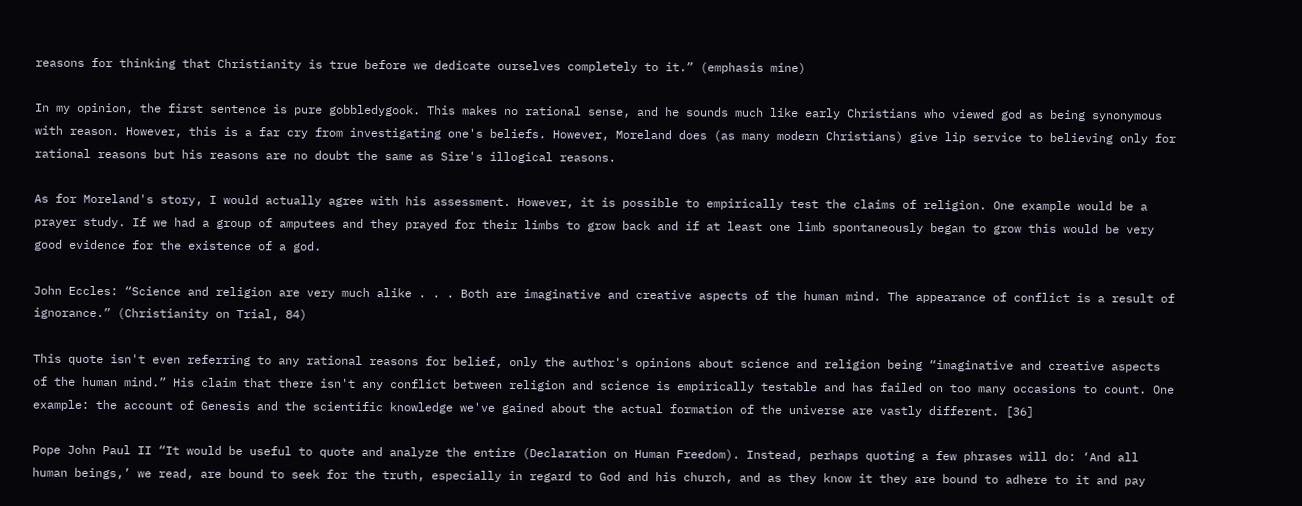reasons for thinking that Christianity is true before we dedicate ourselves completely to it.” (emphasis mine)

In my opinion, the first sentence is pure gobbledygook. This makes no rational sense, and he sounds much like early Christians who viewed god as being synonymous with reason. However, this is a far cry from investigating one's beliefs. However, Moreland does (as many modern Christians) give lip service to believing only for rational reasons but his reasons are no doubt the same as Sire's illogical reasons.

As for Moreland's story, I would actually agree with his assessment. However, it is possible to empirically test the claims of religion. One example would be a prayer study. If we had a group of amputees and they prayed for their limbs to grow back and if at least one limb spontaneously began to grow this would be very good evidence for the existence of a god.

John Eccles: “Science and religion are very much alike . . . Both are imaginative and creative aspects of the human mind. The appearance of conflict is a result of ignorance.” (Christianity on Trial, 84)

This quote isn't even referring to any rational reasons for belief, only the author's opinions about science and religion being “imaginative and creative aspects of the human mind.” His claim that there isn't any conflict between religion and science is empirically testable and has failed on too many occasions to count. One example: the account of Genesis and the scientific knowledge we've gained about the actual formation of the universe are vastly different. [36]

Pope John Paul II “It would be useful to quote and analyze the entire (Declaration on Human Freedom). Instead, perhaps quoting a few phrases will do: ‘And all human beings,’ we read, are bound to seek for the truth, especially in regard to God and his church, and as they know it they are bound to adhere to it and pay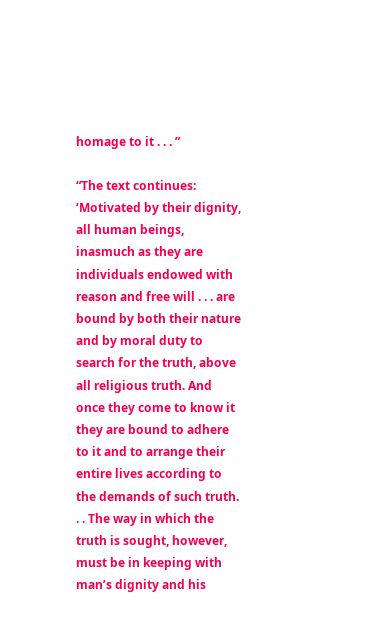homage to it . . . ”

“The text continues: ‘Motivated by their dignity, all human beings, inasmuch as they are individuals endowed with reason and free will . . . are bound by both their nature and by moral duty to search for the truth, above all religious truth. And once they come to know it they are bound to adhere to it and to arrange their entire lives according to the demands of such truth. . . The way in which the truth is sought, however, must be in keeping with man’s dignity and his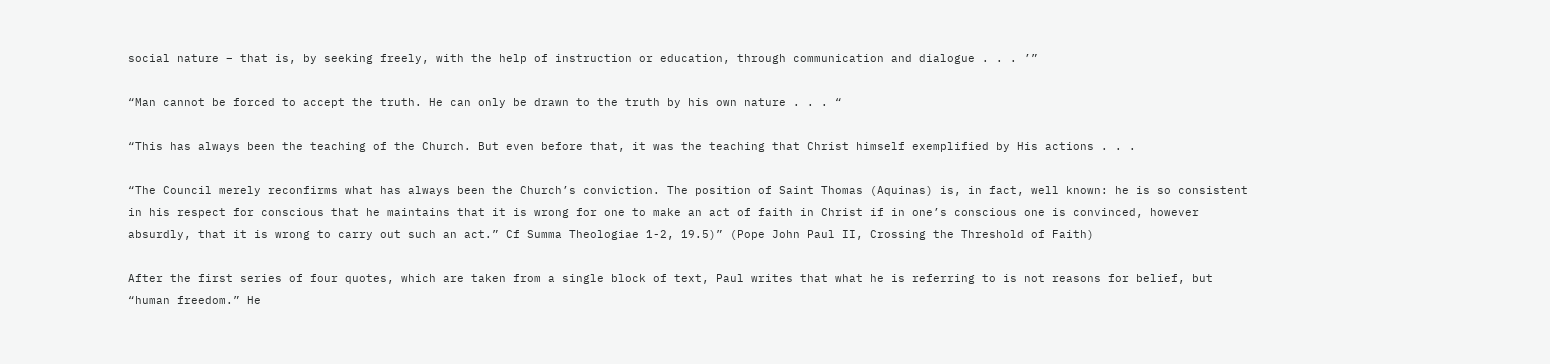social nature – that is, by seeking freely, with the help of instruction or education, through communication and dialogue . . . ’”

“Man cannot be forced to accept the truth. He can only be drawn to the truth by his own nature . . . “

“This has always been the teaching of the Church. But even before that, it was the teaching that Christ himself exemplified by His actions . . .

“The Council merely reconfirms what has always been the Church’s conviction. The position of Saint Thomas (Aquinas) is, in fact, well known: he is so consistent in his respect for conscious that he maintains that it is wrong for one to make an act of faith in Christ if in one’s conscious one is convinced, however absurdly, that it is wrong to carry out such an act.” Cf Summa Theologiae 1-2, 19.5)” (Pope John Paul II, Crossing the Threshold of Faith)

After the first series of four quotes, which are taken from a single block of text, Paul writes that what he is referring to is not reasons for belief, but “human freedom.” He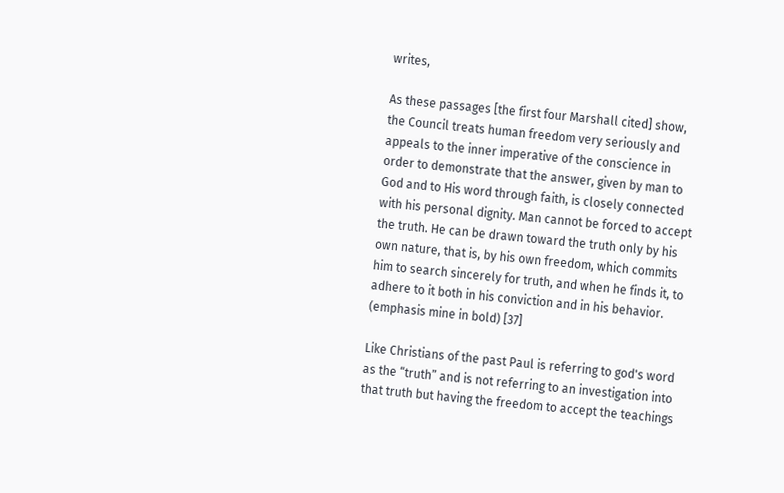writes,

As these passages [the first four Marshall cited] show, the Council treats human freedom very seriously and appeals to the inner imperative of the conscience in order to demonstrate that the answer, given by man to God and to His word through faith, is closely connected with his personal dignity. Man cannot be forced to accept the truth. He can be drawn toward the truth only by his own nature, that is, by his own freedom, which commits him to search sincerely for truth, and when he finds it, to adhere to it both in his conviction and in his behavior. (emphasis mine in bold) [37]

Like Christians of the past Paul is referring to god's word as the “truth” and is not referring to an investigation into that truth but having the freedom to accept the teachings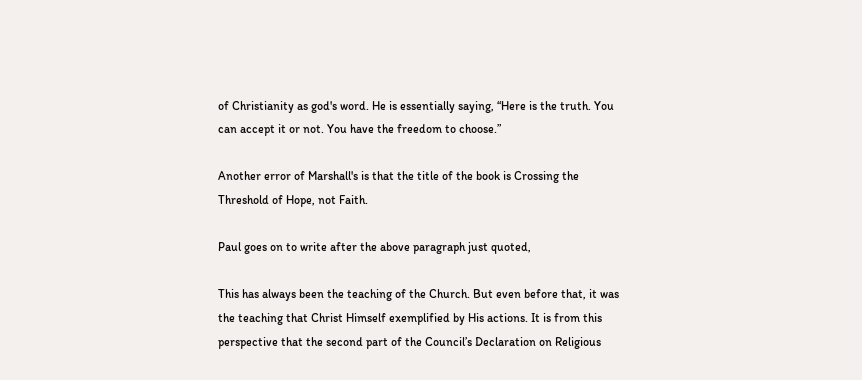of Christianity as god's word. He is essentially saying, “Here is the truth. You can accept it or not. You have the freedom to choose.”

Another error of Marshall's is that the title of the book is Crossing the Threshold of Hope, not Faith.

Paul goes on to write after the above paragraph just quoted,

This has always been the teaching of the Church. But even before that, it was the teaching that Christ Himself exemplified by His actions. It is from this perspective that the second part of the Council’s Declaration on Religious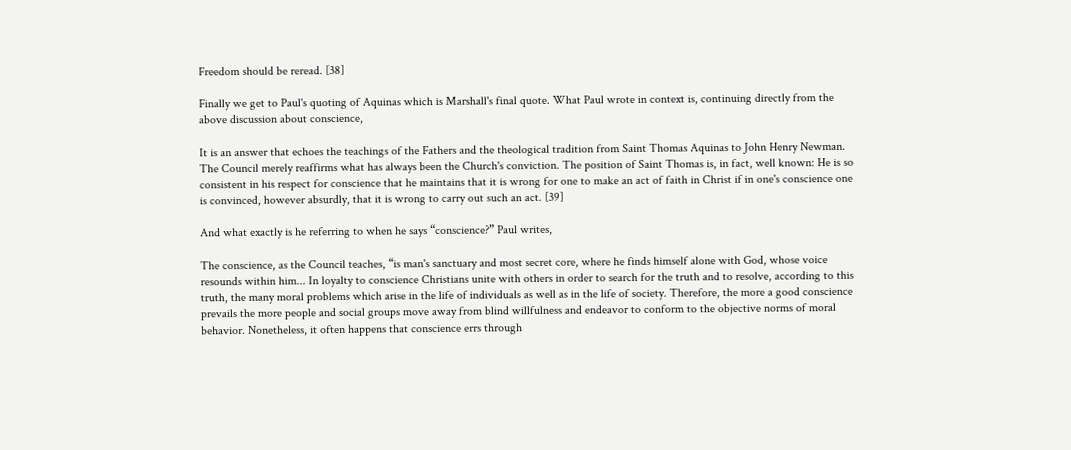Freedom should be reread. [38]

Finally we get to Paul's quoting of Aquinas which is Marshall's final quote. What Paul wrote in context is, continuing directly from the above discussion about conscience,

It is an answer that echoes the teachings of the Fathers and the theological tradition from Saint Thomas Aquinas to John Henry Newman. The Council merely reaffirms what has always been the Church's conviction. The position of Saint Thomas is, in fact, well known: He is so consistent in his respect for conscience that he maintains that it is wrong for one to make an act of faith in Christ if in one's conscience one is convinced, however absurdly, that it is wrong to carry out such an act. [39]

And what exactly is he referring to when he says “conscience?” Paul writes,

The conscience, as the Council teaches, “is man's sanctuary and most secret core, where he finds himself alone with God, whose voice resounds within him... In loyalty to conscience Christians unite with others in order to search for the truth and to resolve, according to this truth, the many moral problems which arise in the life of individuals as well as in the life of society. Therefore, the more a good conscience prevails the more people and social groups move away from blind willfulness and endeavor to conform to the objective norms of moral behavior. Nonetheless, it often happens that conscience errs through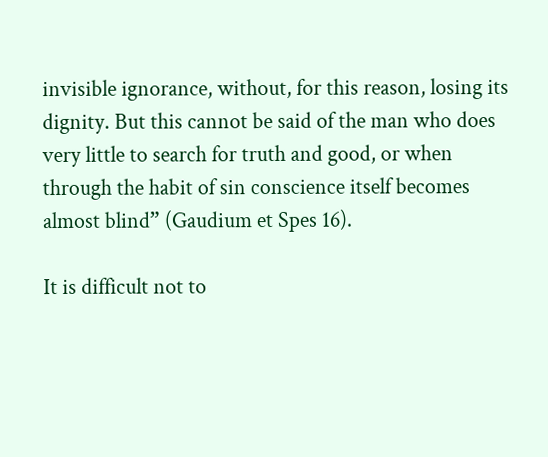invisible ignorance, without, for this reason, losing its dignity. But this cannot be said of the man who does very little to search for truth and good, or when through the habit of sin conscience itself becomes almost blind” (Gaudium et Spes 16).

It is difficult not to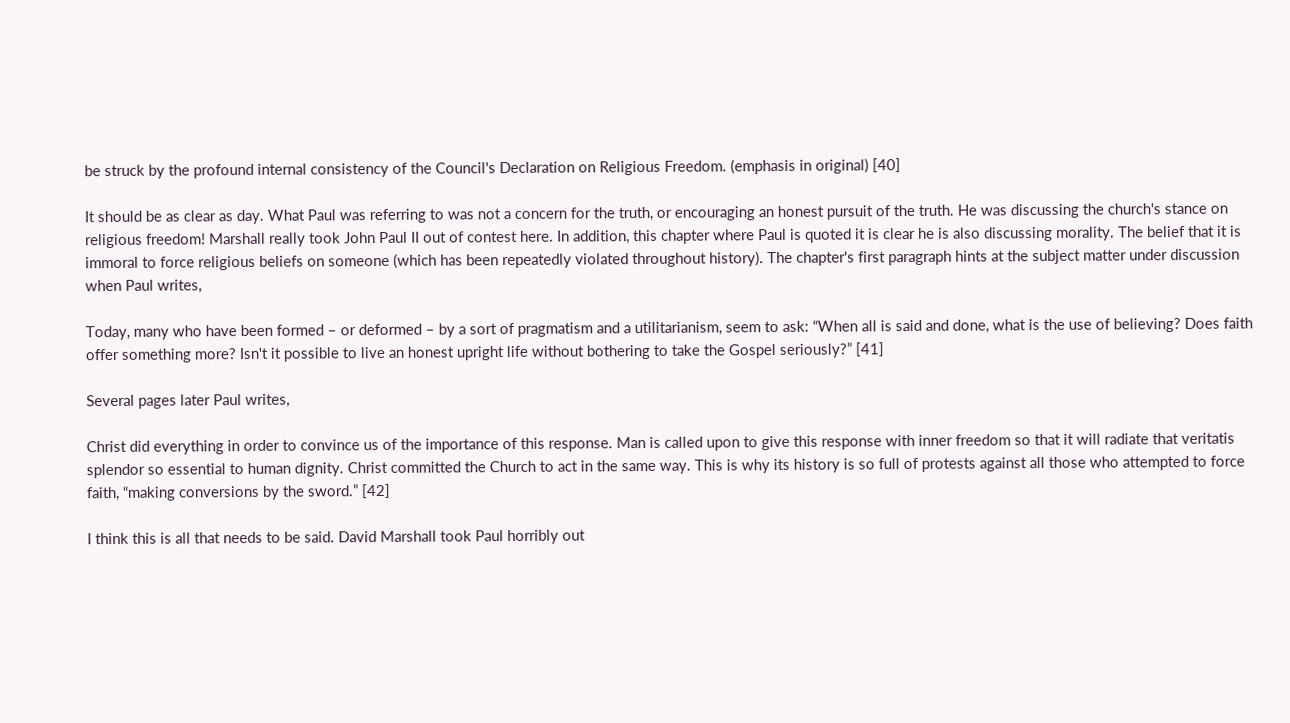be struck by the profound internal consistency of the Council's Declaration on Religious Freedom. (emphasis in original) [40]

It should be as clear as day. What Paul was referring to was not a concern for the truth, or encouraging an honest pursuit of the truth. He was discussing the church's stance on religious freedom! Marshall really took John Paul II out of contest here. In addition, this chapter where Paul is quoted it is clear he is also discussing morality. The belief that it is immoral to force religious beliefs on someone (which has been repeatedly violated throughout history). The chapter's first paragraph hints at the subject matter under discussion when Paul writes,

Today, many who have been formed – or deformed – by a sort of pragmatism and a utilitarianism, seem to ask: “When all is said and done, what is the use of believing? Does faith offer something more? Isn't it possible to live an honest upright life without bothering to take the Gospel seriously?” [41]

Several pages later Paul writes,

Christ did everything in order to convince us of the importance of this response. Man is called upon to give this response with inner freedom so that it will radiate that veritatis splendor so essential to human dignity. Christ committed the Church to act in the same way. This is why its history is so full of protests against all those who attempted to force faith, “making conversions by the sword.” [42]

I think this is all that needs to be said. David Marshall took Paul horribly out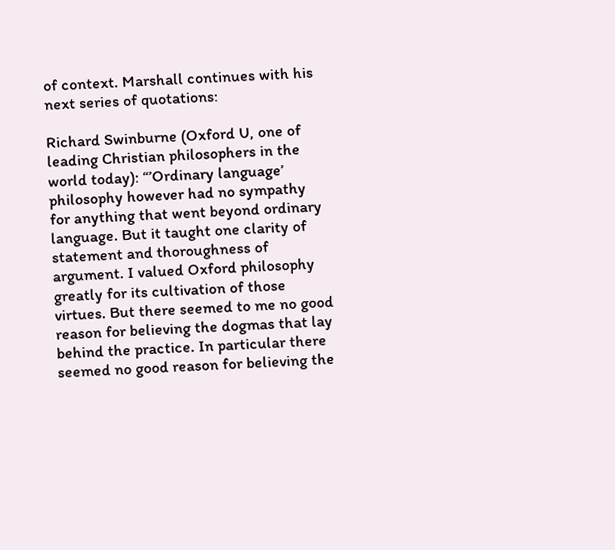of context. Marshall continues with his next series of quotations:

Richard Swinburne (Oxford U, one of leading Christian philosophers in the world today): “’Ordinary language’ philosophy however had no sympathy for anything that went beyond ordinary language. But it taught one clarity of statement and thoroughness of argument. I valued Oxford philosophy greatly for its cultivation of those virtues. But there seemed to me no good reason for believing the dogmas that lay behind the practice. In particular there seemed no good reason for believing the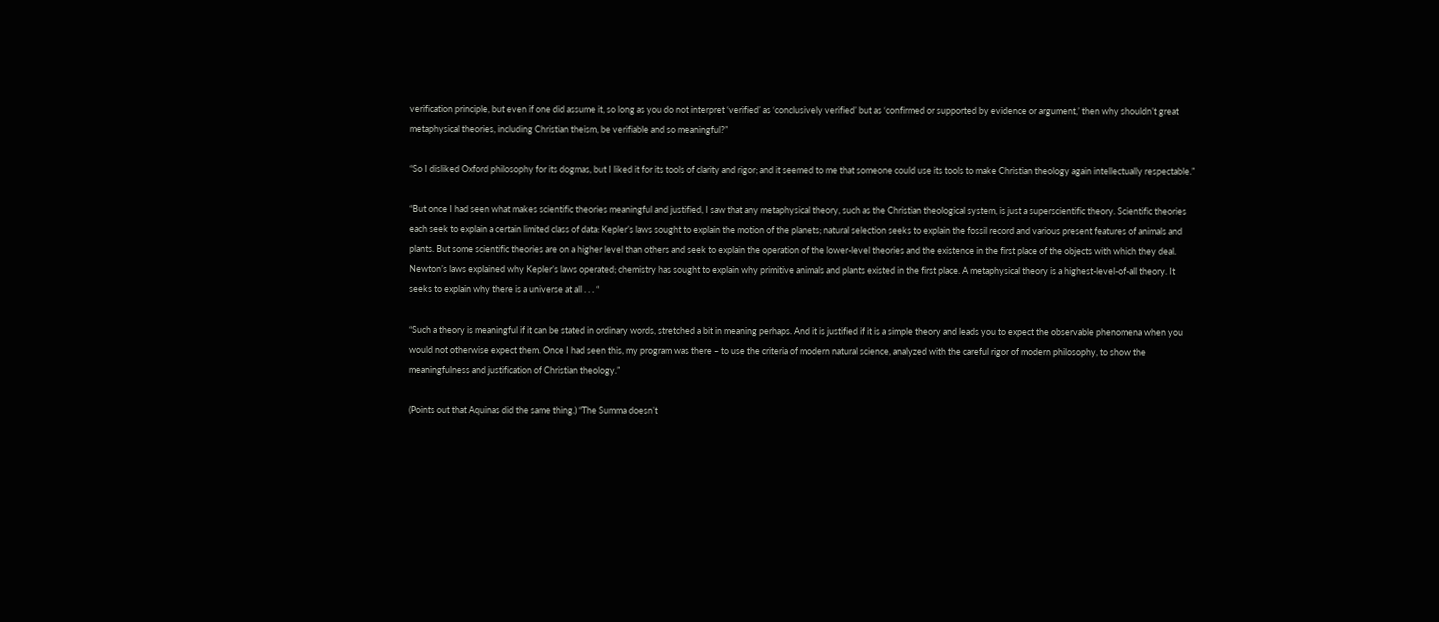verification principle, but even if one did assume it, so long as you do not interpret ‘verified’ as ‘conclusively verified’ but as ‘confirmed or supported by evidence or argument,’ then why shouldn’t great metaphysical theories, including Christian theism, be verifiable and so meaningful?”

“So I disliked Oxford philosophy for its dogmas, but I liked it for its tools of clarity and rigor; and it seemed to me that someone could use its tools to make Christian theology again intellectually respectable.”

“But once I had seen what makes scientific theories meaningful and justified, I saw that any metaphysical theory, such as the Christian theological system, is just a superscientific theory. Scientific theories each seek to explain a certain limited class of data: Kepler’s laws sought to explain the motion of the planets; natural selection seeks to explain the fossil record and various present features of animals and plants. But some scientific theories are on a higher level than others and seek to explain the operation of the lower-level theories and the existence in the first place of the objects with which they deal. Newton’s laws explained why Kepler’s laws operated; chemistry has sought to explain why primitive animals and plants existed in the first place. A metaphysical theory is a highest-level-of-all theory. It seeks to explain why there is a universe at all . . . “

“Such a theory is meaningful if it can be stated in ordinary words, stretched a bit in meaning perhaps. And it is justified if it is a simple theory and leads you to expect the observable phenomena when you would not otherwise expect them. Once I had seen this, my program was there – to use the criteria of modern natural science, analyzed with the careful rigor of modern philosophy, to show the meaningfulness and justification of Christian theology.”

(Points out that Aquinas did the same thing.) “The Summa doesn’t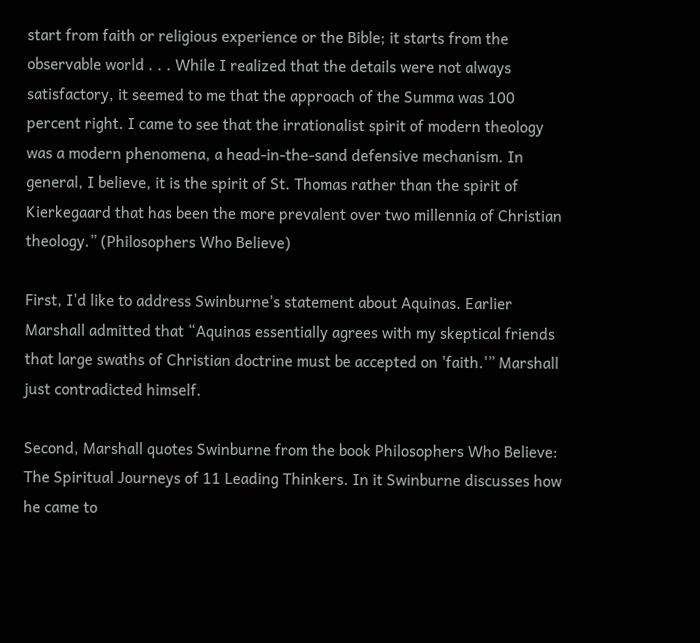start from faith or religious experience or the Bible; it starts from the observable world . . . While I realized that the details were not always satisfactory, it seemed to me that the approach of the Summa was 100 percent right. I came to see that the irrationalist spirit of modern theology was a modern phenomena, a head-in-the-sand defensive mechanism. In general, I believe, it is the spirit of St. Thomas rather than the spirit of Kierkegaard that has been the more prevalent over two millennia of Christian theology.” (Philosophers Who Believe)

First, I'd like to address Swinburne's statement about Aquinas. Earlier Marshall admitted that “Aquinas essentially agrees with my skeptical friends that large swaths of Christian doctrine must be accepted on 'faith.'” Marshall just contradicted himself.

Second, Marshall quotes Swinburne from the book Philosophers Who Believe: The Spiritual Journeys of 11 Leading Thinkers. In it Swinburne discusses how he came to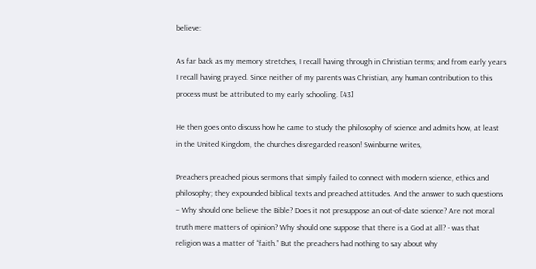believe:

As far back as my memory stretches, I recall having through in Christian terms; and from early years I recall having prayed. Since neither of my parents was Christian, any human contribution to this process must be attributed to my early schooling. [43]

He then goes onto discuss how he came to study the philosophy of science and admits how, at least in the United Kingdom, the churches disregarded reason! Swinburne writes,

Preachers preached pious sermons that simply failed to connect with modern science, ethics and philosophy; they expounded biblical texts and preached attitudes. And the answer to such questions – Why should one believe the Bible? Does it not presuppose an out-of-date science? Are not moral truth mere matters of opinion? Why should one suppose that there is a God at all? - was that religion was a matter of “faith.” But the preachers had nothing to say about why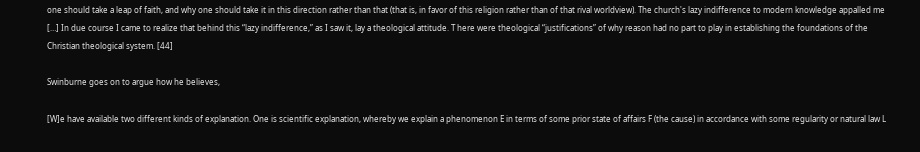one should take a leap of faith, and why one should take it in this direction rather than that (that is, in favor of this religion rather than of that rival worldview). The church's lazy indifference to modern knowledge appalled me […] In due course I came to realize that behind this “lazy indifference,” as I saw it, lay a theological attitude. T here were theological “justifications” of why reason had no part to play in establishing the foundations of the Christian theological system. [44]

Swinburne goes on to argue how he believes,

[W]e have available two different kinds of explanation. One is scientific explanation, whereby we explain a phenomenon E in terms of some prior state of affairs F (the cause) in accordance with some regularity or natural law L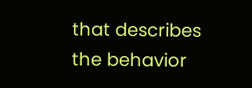that describes the behavior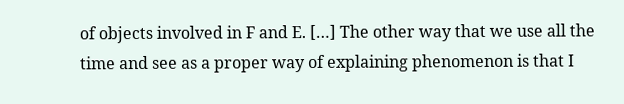of objects involved in F and E. […] The other way that we use all the time and see as a proper way of explaining phenomenon is that I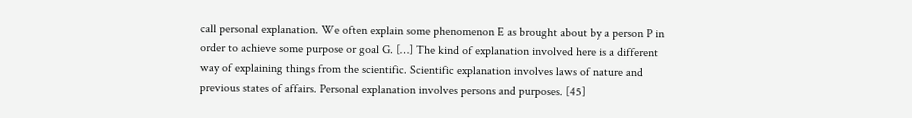call personal explanation. We often explain some phenomenon E as brought about by a person P in order to achieve some purpose or goal G. […] The kind of explanation involved here is a different way of explaining things from the scientific. Scientific explanation involves laws of nature and previous states of affairs. Personal explanation involves persons and purposes. [45]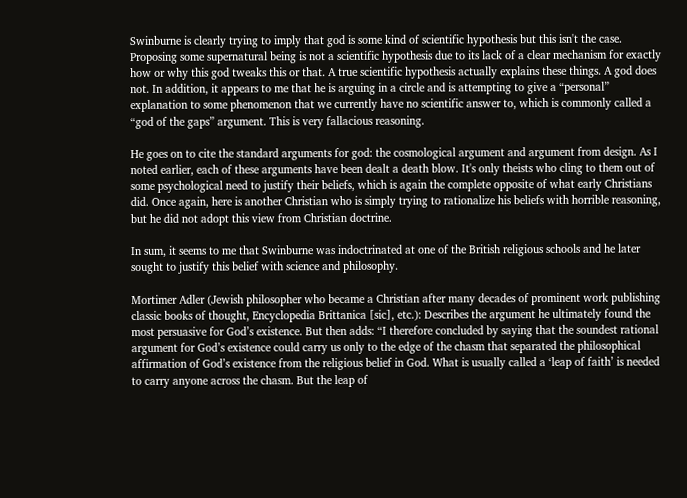Swinburne is clearly trying to imply that god is some kind of scientific hypothesis but this isn't the case. Proposing some supernatural being is not a scientific hypothesis due to its lack of a clear mechanism for exactly how or why this god tweaks this or that. A true scientific hypothesis actually explains these things. A god does not. In addition, it appears to me that he is arguing in a circle and is attempting to give a “personal” explanation to some phenomenon that we currently have no scientific answer to, which is commonly called a “god of the gaps” argument. This is very fallacious reasoning.

He goes on to cite the standard arguments for god: the cosmological argument and argument from design. As I noted earlier, each of these arguments have been dealt a death blow. It's only theists who cling to them out of some psychological need to justify their beliefs, which is again the complete opposite of what early Christians did. Once again, here is another Christian who is simply trying to rationalize his beliefs with horrible reasoning, but he did not adopt this view from Christian doctrine.

In sum, it seems to me that Swinburne was indoctrinated at one of the British religious schools and he later sought to justify this belief with science and philosophy.

Mortimer Adler (Jewish philosopher who became a Christian after many decades of prominent work publishing classic books of thought, Encyclopedia Brittanica [sic], etc.): Describes the argument he ultimately found the most persuasive for God’s existence. But then adds: “I therefore concluded by saying that the soundest rational argument for God’s existence could carry us only to the edge of the chasm that separated the philosophical affirmation of God’s existence from the religious belief in God. What is usually called a ‘leap of faith’ is needed to carry anyone across the chasm. But the leap of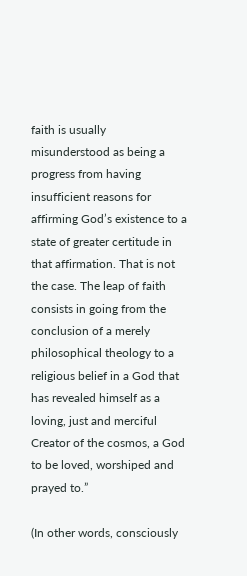faith is usually misunderstood as being a progress from having insufficient reasons for affirming God’s existence to a state of greater certitude in that affirmation. That is not the case. The leap of faith consists in going from the conclusion of a merely philosophical theology to a religious belief in a God that has revealed himself as a loving, just and merciful Creator of the cosmos, a God to be loved, worshiped and prayed to.”

(In other words, consciously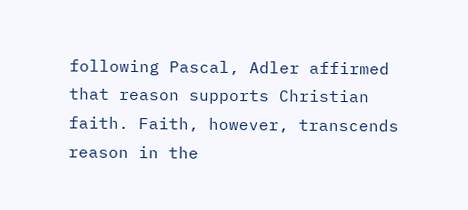following Pascal, Adler affirmed that reason supports Christian faith. Faith, however, transcends reason in the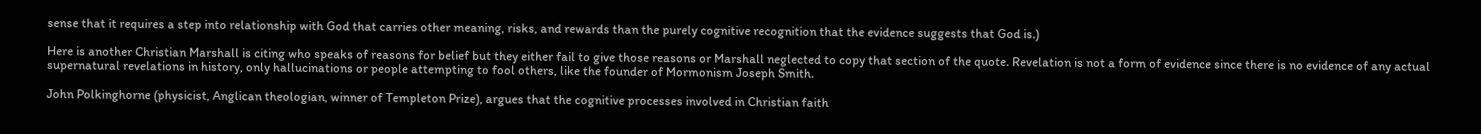sense that it requires a step into relationship with God that carries other meaning, risks, and rewards than the purely cognitive recognition that the evidence suggests that God is.)

Here is another Christian Marshall is citing who speaks of reasons for belief but they either fail to give those reasons or Marshall neglected to copy that section of the quote. Revelation is not a form of evidence since there is no evidence of any actual supernatural revelations in history, only hallucinations or people attempting to fool others, like the founder of Mormonism Joseph Smith.

John Polkinghorne (physicist, Anglican theologian, winner of Templeton Prize), argues that the cognitive processes involved in Christian faith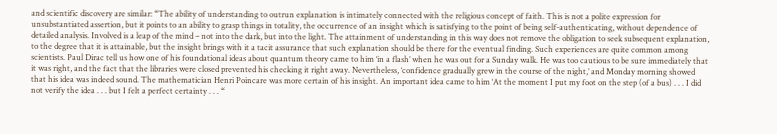and scientific discovery are similar: “The ability of understanding to outrun explanation is intimately connected with the religious concept of faith. This is not a polite expression for unsubstantiated assertion, but it points to an ability to grasp things in totality, the occurrence of an insight which is satisfying to the point of being self-authenticating, without dependence of detailed analysis. Involved is a leap of the mind – not into the dark, but into the light. The attainment of understanding in this way does not remove the obligation to seek subsequent explanation, to the degree that it is attainable, but the insight brings with it a tacit assurance that such explanation should be there for the eventual finding. Such experiences are quite common among scientists. Paul Dirac tell us how one of his foundational ideas about quantum theory came to him ‘in a flash’ when he was out for a Sunday walk. He was too cautious to be sure immediately that it was right, and the fact that the libraries were closed prevented his checking it right away. Nevertheless, ‘confidence gradually grew in the course of the night,’ and Monday morning showed that his idea was indeed sound. The mathematician Henri Poincare was more certain of his insight. An important idea came to him ‘At the moment I put my foot on the step (of a bus) . . . I did not verify the idea . . . but I felt a perfect certainty . . . “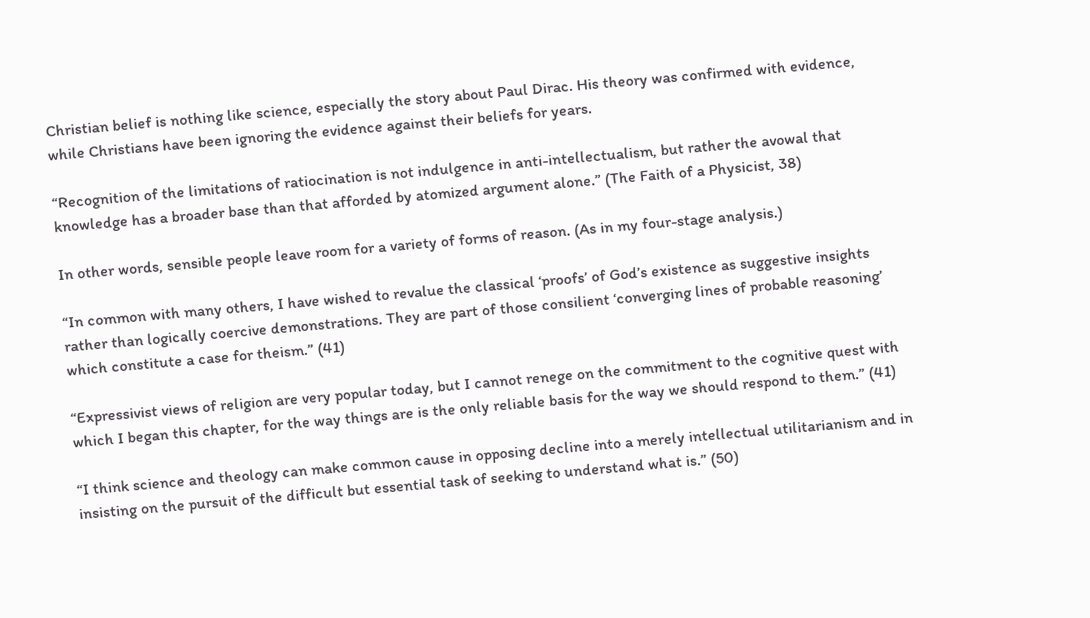Christian belief is nothing like science, especially the story about Paul Dirac. His theory was confirmed with evidence, while Christians have been ignoring the evidence against their beliefs for years.

“Recognition of the limitations of ratiocination is not indulgence in anti-intellectualism, but rather the avowal that knowledge has a broader base than that afforded by atomized argument alone.” (The Faith of a Physicist, 38)

In other words, sensible people leave room for a variety of forms of reason. (As in my four-stage analysis.)

“In common with many others, I have wished to revalue the classical ‘proofs’ of God’s existence as suggestive insights rather than logically coercive demonstrations. They are part of those consilient ‘converging lines of probable reasoning’ which constitute a case for theism.” (41)

“Expressivist views of religion are very popular today, but I cannot renege on the commitment to the cognitive quest with which I began this chapter, for the way things are is the only reliable basis for the way we should respond to them.” (41)

“I think science and theology can make common cause in opposing decline into a merely intellectual utilitarianism and in insisting on the pursuit of the difficult but essential task of seeking to understand what is.” (50)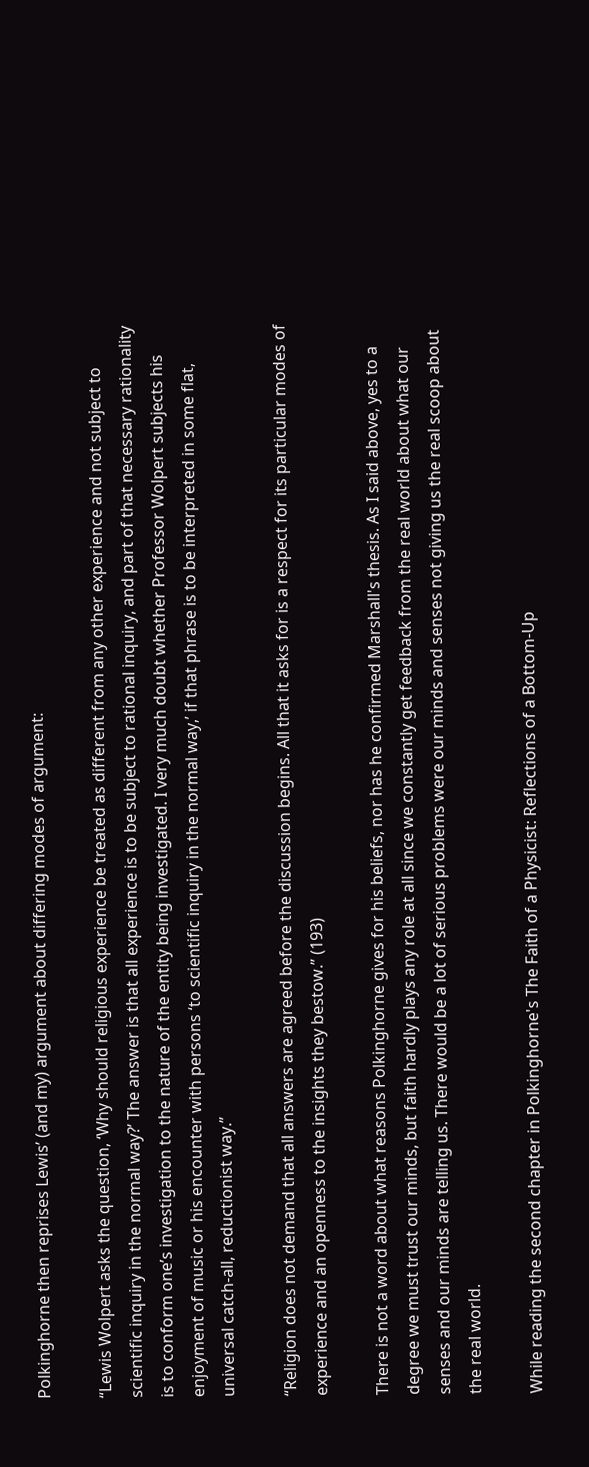Polkinghorne then reprises Lewis’ (and my) argument about differing modes of argument:

“Lewis Wolpert asks the question, ‘Why should religious experience be treated as different from any other experience and not subject to scientific inquiry in the normal way?’ The answer is that all experience is to be subject to rational inquiry, and part of that necessary rationality is to conform one’s investigation to the nature of the entity being investigated. I very much doubt whether Professor Wolpert subjects his enjoyment of music or his encounter with persons ‘to scientific inquiry in the normal way,’ if that phrase is to be interpreted in some flat, universal catch-all, reductionist way.”

“Religion does not demand that all answers are agreed before the discussion begins. All that it asks for is a respect for its particular modes of experience and an openness to the insights they bestow.” (193)

There is not a word about what reasons Polkinghorne gives for his beliefs, nor has he confirmed Marshall's thesis. As I said above, yes to a degree we must trust our minds, but faith hardly plays any role at all since we constantly get feedback from the real world about what our senses and our minds are telling us. There would be a lot of serious problems were our minds and senses not giving us the real scoop about the real world.

While reading the second chapter in Polkinghorne's The Faith of a Physicist: Reflections of a Bottom-Up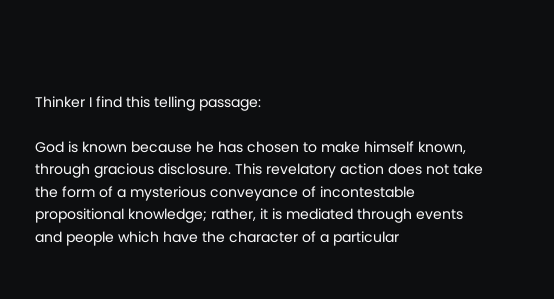Thinker I find this telling passage:

God is known because he has chosen to make himself known, through gracious disclosure. This revelatory action does not take the form of a mysterious conveyance of incontestable propositional knowledge; rather, it is mediated through events and people which have the character of a particular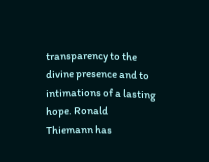transparency to the divine presence and to intimations of a lasting hope. Ronald Thiemann has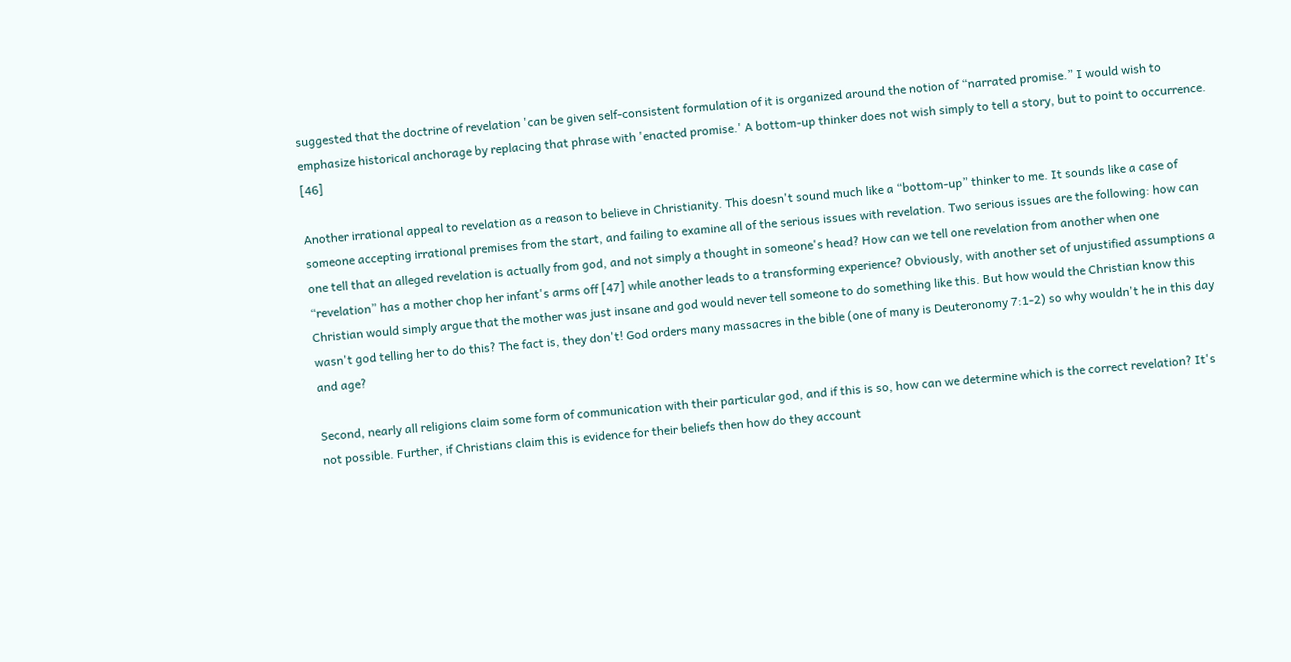suggested that the doctrine of revelation 'can be given self-consistent formulation of it is organized around the notion of “narrated promise.” I would wish to emphasize historical anchorage by replacing that phrase with 'enacted promise.' A bottom-up thinker does not wish simply to tell a story, but to point to occurrence. [46]

Another irrational appeal to revelation as a reason to believe in Christianity. This doesn't sound much like a “bottom-up” thinker to me. It sounds like a case of someone accepting irrational premises from the start, and failing to examine all of the serious issues with revelation. Two serious issues are the following: how can one tell that an alleged revelation is actually from god, and not simply a thought in someone's head? How can we tell one revelation from another when one “revelation” has a mother chop her infant's arms off [47] while another leads to a transforming experience? Obviously, with another set of unjustified assumptions a Christian would simply argue that the mother was just insane and god would never tell someone to do something like this. But how would the Christian know this wasn't god telling her to do this? The fact is, they don't! God orders many massacres in the bible (one of many is Deuteronomy 7:1-2) so why wouldn't he in this day and age?

Second, nearly all religions claim some form of communication with their particular god, and if this is so, how can we determine which is the correct revelation? It's not possible. Further, if Christians claim this is evidence for their beliefs then how do they account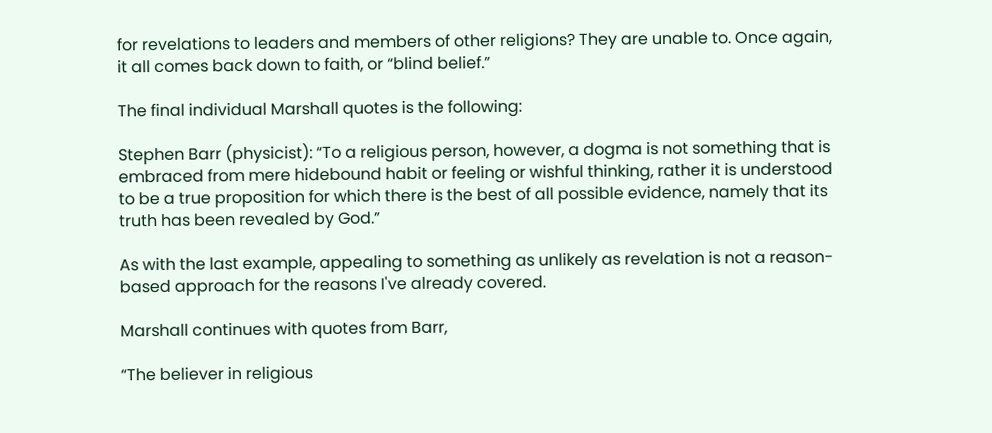for revelations to leaders and members of other religions? They are unable to. Once again, it all comes back down to faith, or “blind belief.”

The final individual Marshall quotes is the following:

Stephen Barr (physicist): “To a religious person, however, a dogma is not something that is embraced from mere hidebound habit or feeling or wishful thinking, rather it is understood to be a true proposition for which there is the best of all possible evidence, namely that its truth has been revealed by God.”

As with the last example, appealing to something as unlikely as revelation is not a reason-based approach for the reasons I've already covered.

Marshall continues with quotes from Barr,

“The believer in religious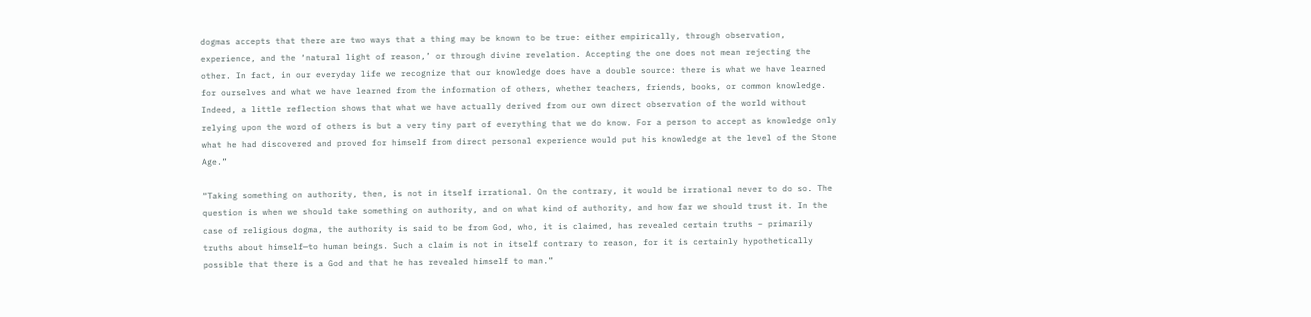dogmas accepts that there are two ways that a thing may be known to be true: either empirically, through observation, experience, and the ‘natural light of reason,’ or through divine revelation. Accepting the one does not mean rejecting the other. In fact, in our everyday life we recognize that our knowledge does have a double source: there is what we have learned for ourselves and what we have learned from the information of others, whether teachers, friends, books, or common knowledge. Indeed, a little reflection shows that what we have actually derived from our own direct observation of the world without relying upon the word of others is but a very tiny part of everything that we do know. For a person to accept as knowledge only what he had discovered and proved for himself from direct personal experience would put his knowledge at the level of the Stone Age.”

“Taking something on authority, then, is not in itself irrational. On the contrary, it would be irrational never to do so. The question is when we should take something on authority, and on what kind of authority, and how far we should trust it. In the case of religious dogma, the authority is said to be from God, who, it is claimed, has revealed certain truths – primarily truths about himself—to human beings. Such a claim is not in itself contrary to reason, for it is certainly hypothetically possible that there is a God and that he has revealed himself to man.”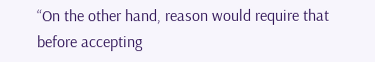“On the other hand, reason would require that before accepting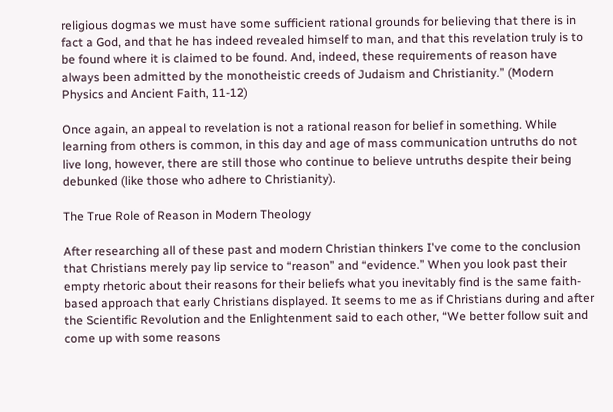religious dogmas we must have some sufficient rational grounds for believing that there is in fact a God, and that he has indeed revealed himself to man, and that this revelation truly is to be found where it is claimed to be found. And, indeed, these requirements of reason have always been admitted by the monotheistic creeds of Judaism and Christianity.” (Modern Physics and Ancient Faith, 11-12)

Once again, an appeal to revelation is not a rational reason for belief in something. While learning from others is common, in this day and age of mass communication untruths do not live long, however, there are still those who continue to believe untruths despite their being debunked (like those who adhere to Christianity).

The True Role of Reason in Modern Theology

After researching all of these past and modern Christian thinkers I've come to the conclusion that Christians merely pay lip service to “reason” and “evidence.” When you look past their empty rhetoric about their reasons for their beliefs what you inevitably find is the same faith-based approach that early Christians displayed. It seems to me as if Christians during and after the Scientific Revolution and the Enlightenment said to each other, “We better follow suit and come up with some reasons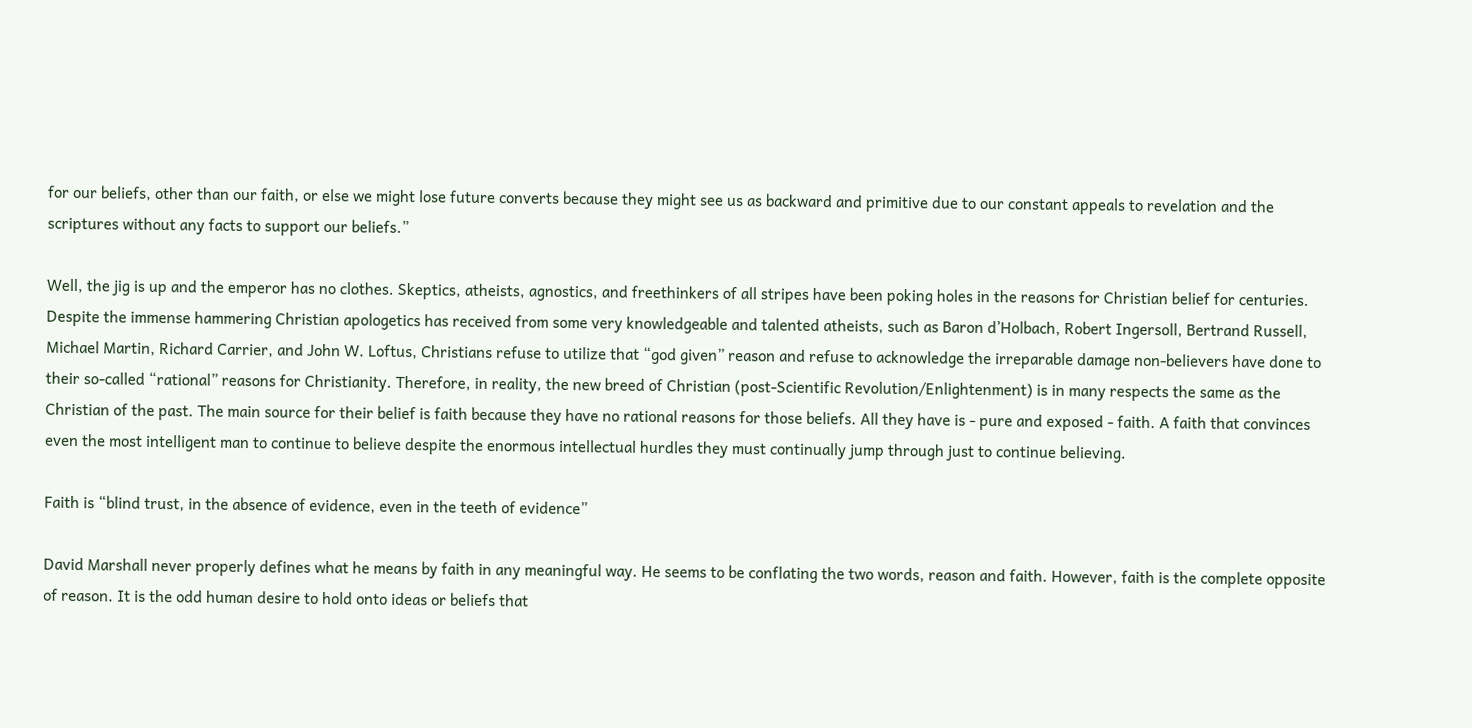for our beliefs, other than our faith, or else we might lose future converts because they might see us as backward and primitive due to our constant appeals to revelation and the scriptures without any facts to support our beliefs.”

Well, the jig is up and the emperor has no clothes. Skeptics, atheists, agnostics, and freethinkers of all stripes have been poking holes in the reasons for Christian belief for centuries. Despite the immense hammering Christian apologetics has received from some very knowledgeable and talented atheists, such as Baron d’Holbach, Robert Ingersoll, Bertrand Russell, Michael Martin, Richard Carrier, and John W. Loftus, Christians refuse to utilize that “god given” reason and refuse to acknowledge the irreparable damage non-believers have done to their so-called “rational” reasons for Christianity. Therefore, in reality, the new breed of Christian (post-Scientific Revolution/Enlightenment) is in many respects the same as the Christian of the past. The main source for their belief is faith because they have no rational reasons for those beliefs. All they have is - pure and exposed - faith. A faith that convinces even the most intelligent man to continue to believe despite the enormous intellectual hurdles they must continually jump through just to continue believing.

Faith is “blind trust, in the absence of evidence, even in the teeth of evidence”

David Marshall never properly defines what he means by faith in any meaningful way. He seems to be conflating the two words, reason and faith. However, faith is the complete opposite of reason. It is the odd human desire to hold onto ideas or beliefs that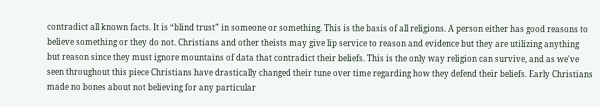contradict all known facts. It is “blind trust” in someone or something. This is the basis of all religions. A person either has good reasons to believe something or they do not. Christians and other theists may give lip service to reason and evidence but they are utilizing anything but reason since they must ignore mountains of data that contradict their beliefs. This is the only way religion can survive, and as we've seen throughout this piece Christians have drastically changed their tune over time regarding how they defend their beliefs. Early Christians made no bones about not believing for any particular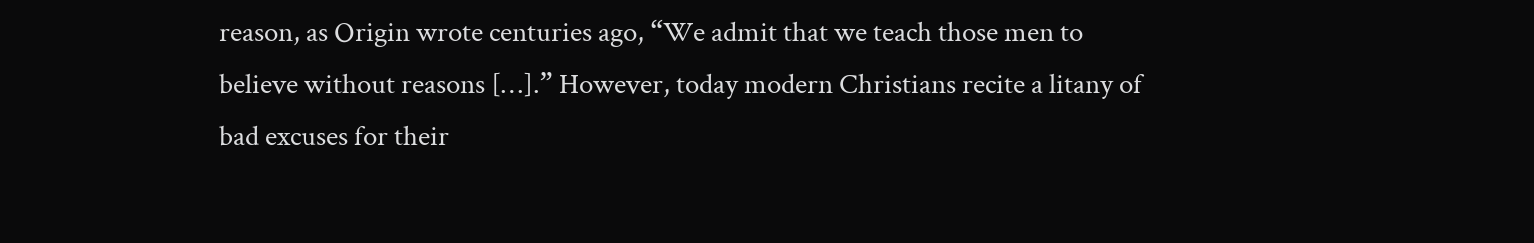reason, as Origin wrote centuries ago, “We admit that we teach those men to believe without reasons […].” However, today modern Christians recite a litany of bad excuses for their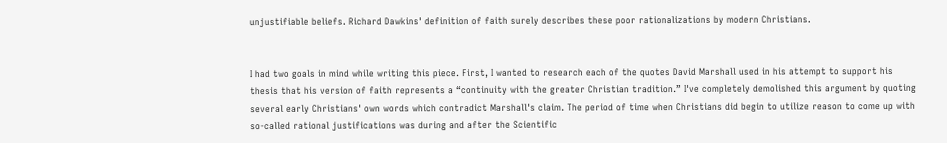unjustifiable beliefs. Richard Dawkins' definition of faith surely describes these poor rationalizations by modern Christians.


I had two goals in mind while writing this piece. First, I wanted to research each of the quotes David Marshall used in his attempt to support his thesis that his version of faith represents a “continuity with the greater Christian tradition.” I've completely demolished this argument by quoting several early Christians' own words which contradict Marshall's claim. The period of time when Christians did begin to utilize reason to come up with so-called rational justifications was during and after the Scientific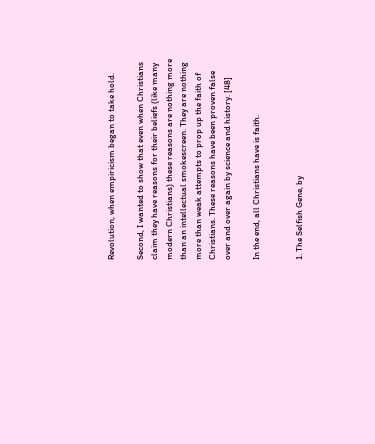Revolution, when empiricism began to take hold.

Second, I wanted to show that even when Christians claim they have reasons for their beliefs (like many modern Christians) these reasons are nothing more than an intellectual smokescreen. They are nothing more than weak attempts to prop up the faith of Christians. These reasons have been proven false over and over again by science and history. [48]

In the end, all Christians have is faith.


1. The Selfish Gene, by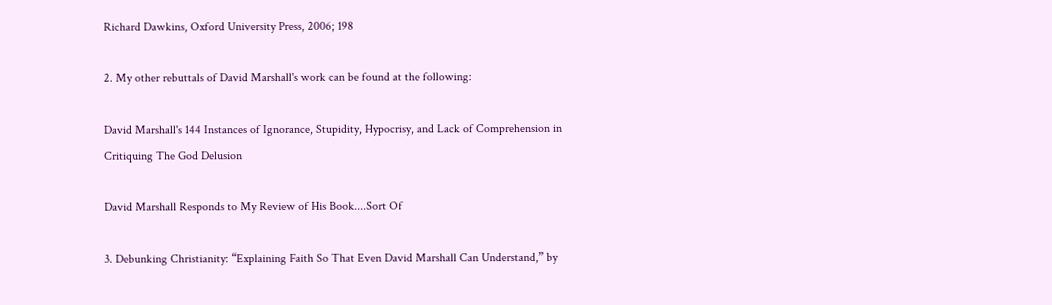Richard Dawkins, Oxford University Press, 2006; 198

2. My other rebuttals of David Marshall's work can be found at the following:

David Marshall's 144 Instances of Ignorance, Stupidity, Hypocrisy, and Lack of Comprehension in Critiquing The God Delusion

David Marshall Responds to My Review of His Book....Sort Of

3. Debunking Christianity: “Explaining Faith So That Even David Marshall Can Understand,” by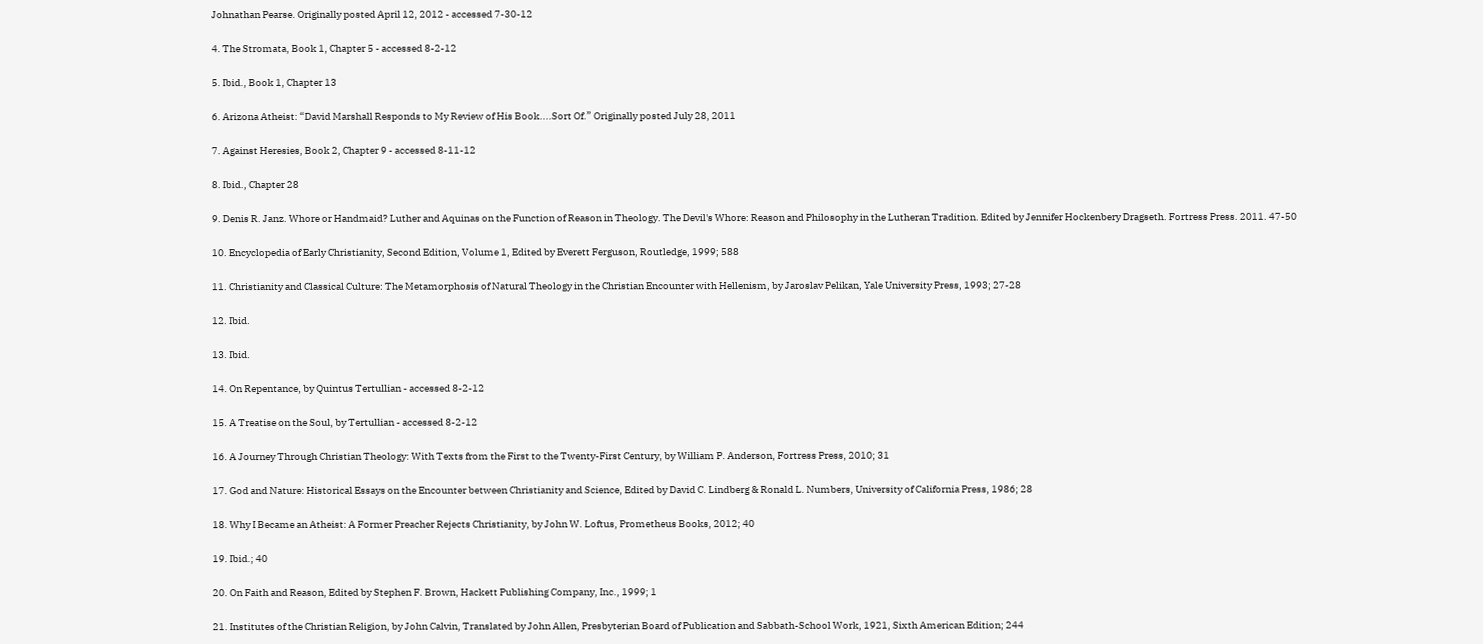Johnathan Pearse. Originally posted April 12, 2012 - accessed 7-30-12

4. The Stromata, Book 1, Chapter 5 - accessed 8-2-12

5. Ibid., Book 1, Chapter 13

6. Arizona Atheist: “David Marshall Responds to My Review of His Book....Sort Of.” Originally posted July 28, 2011

7. Against Heresies, Book 2, Chapter 9 - accessed 8-11-12

8. Ibid., Chapter 28

9. Denis R. Janz. Whore or Handmaid? Luther and Aquinas on the Function of Reason in Theology. The Devil's Whore: Reason and Philosophy in the Lutheran Tradition. Edited by Jennifer Hockenbery Dragseth. Fortress Press. 2011. 47-50

10. Encyclopedia of Early Christianity, Second Edition, Volume 1, Edited by Everett Ferguson, Routledge, 1999; 588

11. Christianity and Classical Culture: The Metamorphosis of Natural Theology in the Christian Encounter with Hellenism, by Jaroslav Pelikan, Yale University Press, 1993; 27-28

12. Ibid.

13. Ibid.

14. On Repentance, by Quintus Tertullian - accessed 8-2-12

15. A Treatise on the Soul, by Tertullian - accessed 8-2-12

16. A Journey Through Christian Theology: With Texts from the First to the Twenty-First Century, by William P. Anderson, Fortress Press, 2010; 31

17. God and Nature: Historical Essays on the Encounter between Christianity and Science, Edited by David C. Lindberg & Ronald L. Numbers, University of California Press, 1986; 28

18. Why I Became an Atheist: A Former Preacher Rejects Christianity, by John W. Loftus, Prometheus Books, 2012; 40

19. Ibid.; 40

20. On Faith and Reason, Edited by Stephen F. Brown, Hackett Publishing Company, Inc., 1999; 1

21. Institutes of the Christian Religion, by John Calvin, Translated by John Allen, Presbyterian Board of Publication and Sabbath-School Work, 1921, Sixth American Edition; 244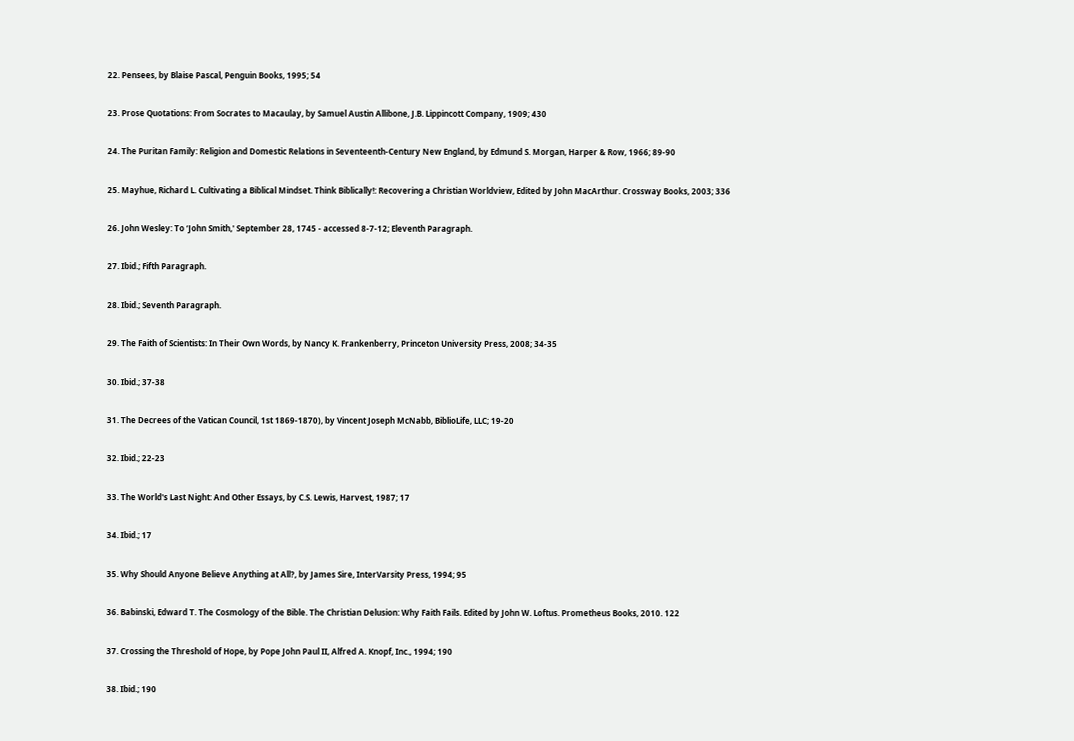22. Pensees, by Blaise Pascal, Penguin Books, 1995; 54

23. Prose Quotations: From Socrates to Macaulay, by Samuel Austin Allibone, J.B. Lippincott Company, 1909; 430

24. The Puritan Family: Religion and Domestic Relations in Seventeenth-Century New England, by Edmund S. Morgan, Harper & Row, 1966; 89-90

25. Mayhue, Richard L. Cultivating a Biblical Mindset. Think Biblically!: Recovering a Christian Worldview, Edited by John MacArthur. Crossway Books, 2003; 336

26. John Wesley: To ‘John Smith,' September 28, 1745 - accessed 8-7-12; Eleventh Paragraph.

27. Ibid.; Fifth Paragraph.

28. Ibid.; Seventh Paragraph.

29. The Faith of Scientists: In Their Own Words, by Nancy K. Frankenberry, Princeton University Press, 2008; 34-35

30. Ibid.; 37-38

31. The Decrees of the Vatican Council, 1st 1869-1870), by Vincent Joseph McNabb, BiblioLife, LLC; 19-20

32. Ibid.; 22-23

33. The World's Last Night: And Other Essays, by C.S. Lewis, Harvest, 1987; 17

34. Ibid.; 17

35. Why Should Anyone Believe Anything at All?, by James Sire, InterVarsity Press, 1994; 95

36. Babinski, Edward T. The Cosmology of the Bible. The Christian Delusion: Why Faith Fails. Edited by John W. Loftus. Prometheus Books, 2010. 122

37. Crossing the Threshold of Hope, by Pope John Paul II, Alfred A. Knopf, Inc., 1994; 190

38. Ibid.; 190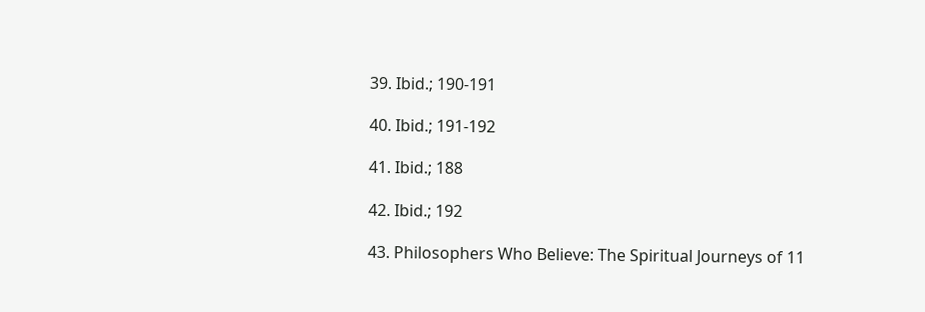39. Ibid.; 190-191

40. Ibid.; 191-192

41. Ibid.; 188

42. Ibid.; 192

43. Philosophers Who Believe: The Spiritual Journeys of 11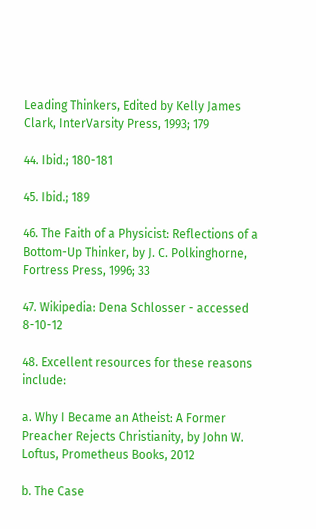Leading Thinkers, Edited by Kelly James Clark, InterVarsity Press, 1993; 179

44. Ibid.; 180-181

45. Ibid.; 189

46. The Faith of a Physicist: Reflections of a Bottom-Up Thinker, by J. C. Polkinghorne, Fortress Press, 1996; 33

47. Wikipedia: Dena Schlosser - accessed 8-10-12

48. Excellent resources for these reasons include:

a. Why I Became an Atheist: A Former Preacher Rejects Christianity, by John W. Loftus, Prometheus Books, 2012

b. The Case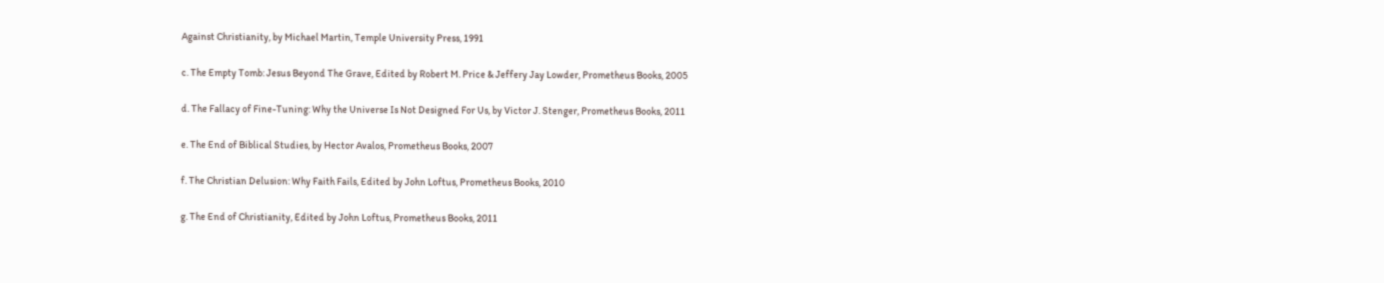Against Christianity, by Michael Martin, Temple University Press, 1991

c. The Empty Tomb: Jesus Beyond The Grave, Edited by Robert M. Price & Jeffery Jay Lowder, Prometheus Books, 2005

d. The Fallacy of Fine-Tuning: Why the Universe Is Not Designed For Us, by Victor J. Stenger, Prometheus Books, 2011

e. The End of Biblical Studies, by Hector Avalos, Prometheus Books, 2007

f. The Christian Delusion: Why Faith Fails, Edited by John Loftus, Prometheus Books, 2010

g. The End of Christianity, Edited by John Loftus, Prometheus Books, 2011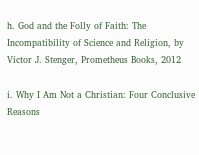h. God and the Folly of Faith: The Incompatibility of Science and Religion, by Victor J. Stenger, Prometheus Books, 2012

i. Why I Am Not a Christian: Four Conclusive Reasons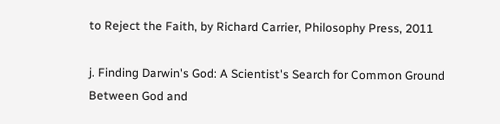to Reject the Faith, by Richard Carrier, Philosophy Press, 2011

j. Finding Darwin's God: A Scientist's Search for Common Ground Between God and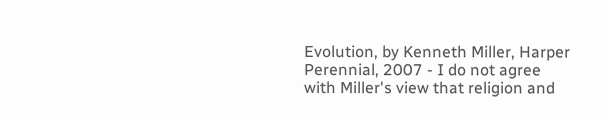Evolution, by Kenneth Miller, Harper Perennial, 2007 - I do not agree with Miller's view that religion and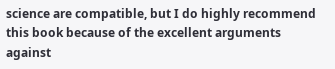science are compatible, but I do highly recommend this book because of the excellent arguments against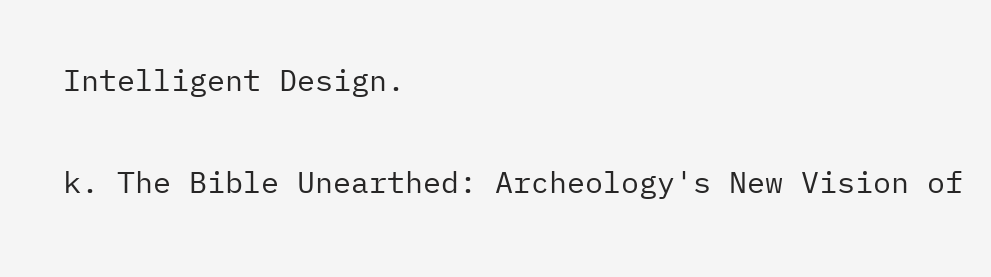Intelligent Design.

k. The Bible Unearthed: Archeology's New Vision of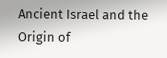Ancient Israel and the Origin of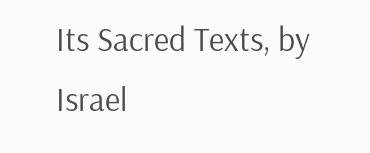Its Sacred Texts, by Israel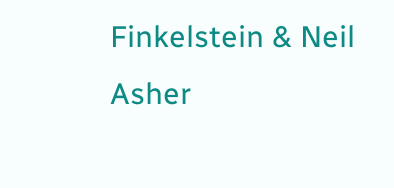Finkelstein & Neil Asher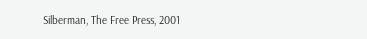Silberman, The Free Press, 2001